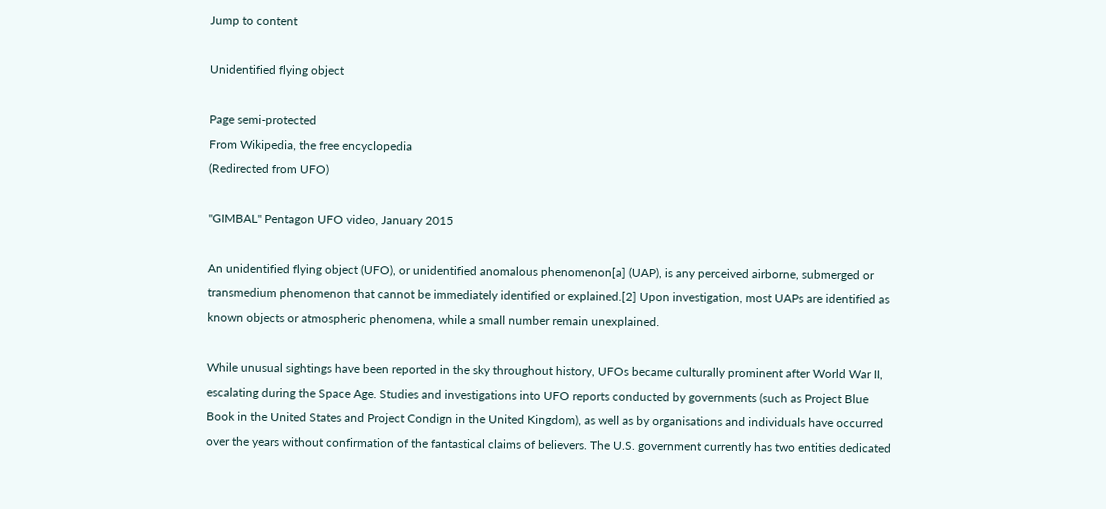Jump to content

Unidentified flying object

Page semi-protected
From Wikipedia, the free encyclopedia
(Redirected from UFO)

"GIMBAL" Pentagon UFO video, January 2015

An unidentified flying object (UFO), or unidentified anomalous phenomenon[a] (UAP), is any perceived airborne, submerged or transmedium phenomenon that cannot be immediately identified or explained.[2] Upon investigation, most UAPs are identified as known objects or atmospheric phenomena, while a small number remain unexplained.

While unusual sightings have been reported in the sky throughout history, UFOs became culturally prominent after World War II, escalating during the Space Age. Studies and investigations into UFO reports conducted by governments (such as Project Blue Book in the United States and Project Condign in the United Kingdom), as well as by organisations and individuals have occurred over the years without confirmation of the fantastical claims of believers. The U.S. government currently has two entities dedicated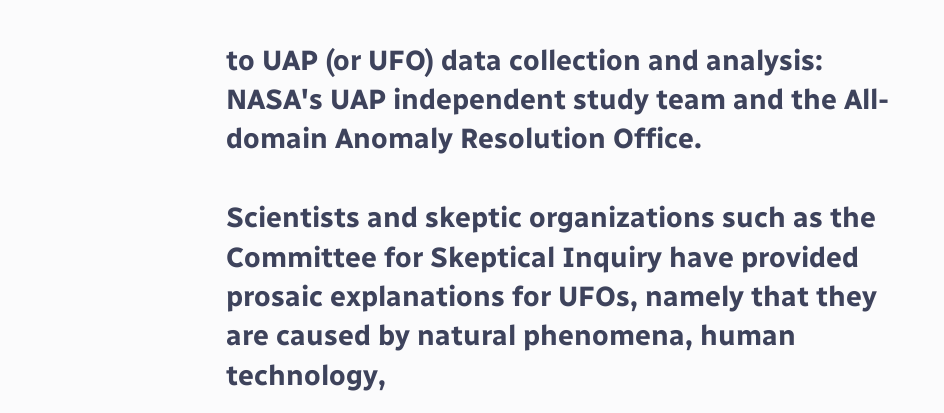to UAP (or UFO) data collection and analysis: NASA's UAP independent study team and the All-domain Anomaly Resolution Office.

Scientists and skeptic organizations such as the Committee for Skeptical Inquiry have provided prosaic explanations for UFOs, namely that they are caused by natural phenomena, human technology,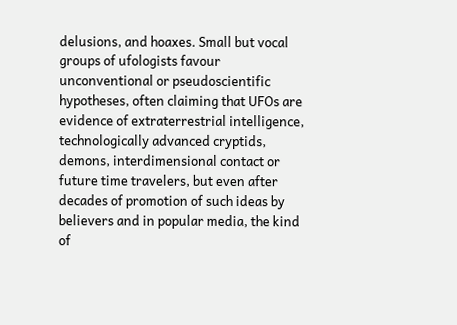delusions, and hoaxes. Small but vocal groups of ufologists favour unconventional or pseudoscientific hypotheses, often claiming that UFOs are evidence of extraterrestrial intelligence, technologically advanced cryptids, demons, interdimensional contact or future time travelers, but even after decades of promotion of such ideas by believers and in popular media, the kind of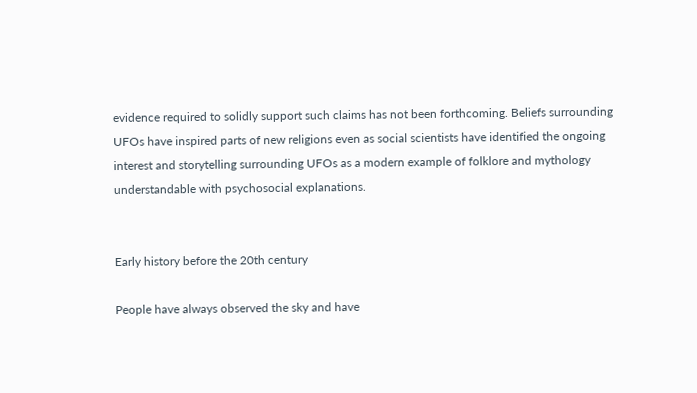evidence required to solidly support such claims has not been forthcoming. Beliefs surrounding UFOs have inspired parts of new religions even as social scientists have identified the ongoing interest and storytelling surrounding UFOs as a modern example of folklore and mythology understandable with psychosocial explanations.


Early history before the 20th century

People have always observed the sky and have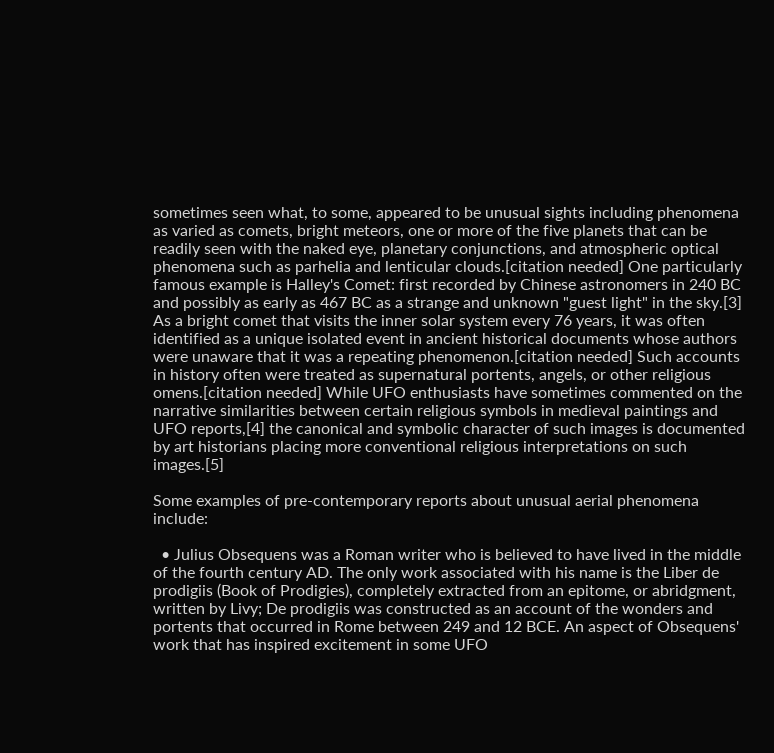sometimes seen what, to some, appeared to be unusual sights including phenomena as varied as comets, bright meteors, one or more of the five planets that can be readily seen with the naked eye, planetary conjunctions, and atmospheric optical phenomena such as parhelia and lenticular clouds.[citation needed] One particularly famous example is Halley's Comet: first recorded by Chinese astronomers in 240 BC and possibly as early as 467 BC as a strange and unknown "guest light" in the sky.[3] As a bright comet that visits the inner solar system every 76 years, it was often identified as a unique isolated event in ancient historical documents whose authors were unaware that it was a repeating phenomenon.[citation needed] Such accounts in history often were treated as supernatural portents, angels, or other religious omens.[citation needed] While UFO enthusiasts have sometimes commented on the narrative similarities between certain religious symbols in medieval paintings and UFO reports,[4] the canonical and symbolic character of such images is documented by art historians placing more conventional religious interpretations on such images.[5]

Some examples of pre-contemporary reports about unusual aerial phenomena include:

  • Julius Obsequens was a Roman writer who is believed to have lived in the middle of the fourth century AD. The only work associated with his name is the Liber de prodigiis (Book of Prodigies), completely extracted from an epitome, or abridgment, written by Livy; De prodigiis was constructed as an account of the wonders and portents that occurred in Rome between 249 and 12 BCE. An aspect of Obsequens' work that has inspired excitement in some UFO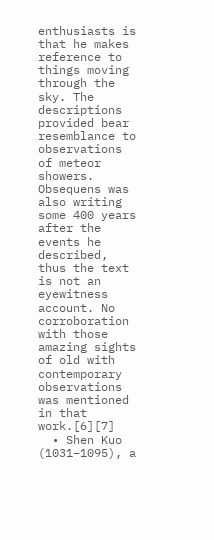enthusiasts is that he makes reference to things moving through the sky. The descriptions provided bear resemblance to observations of meteor showers. Obsequens was also writing some 400 years after the events he described, thus the text is not an eyewitness account. No corroboration with those amazing sights of old with contemporary observations was mentioned in that work.[6][7]
  • Shen Kuo (1031–1095), a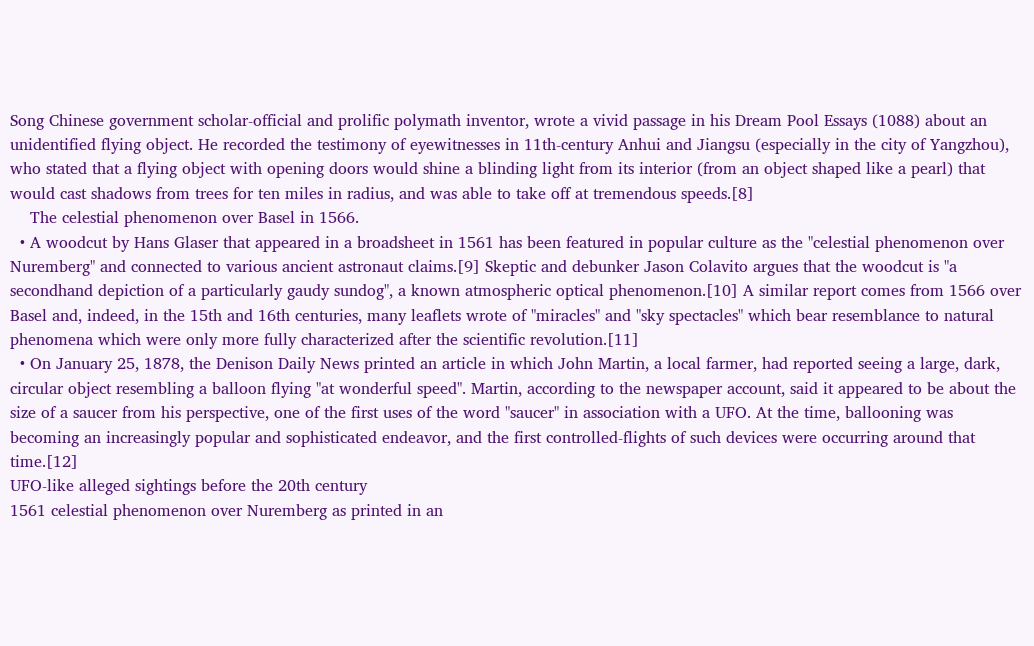Song Chinese government scholar-official and prolific polymath inventor, wrote a vivid passage in his Dream Pool Essays (1088) about an unidentified flying object. He recorded the testimony of eyewitnesses in 11th-century Anhui and Jiangsu (especially in the city of Yangzhou), who stated that a flying object with opening doors would shine a blinding light from its interior (from an object shaped like a pearl) that would cast shadows from trees for ten miles in radius, and was able to take off at tremendous speeds.[8]
    The celestial phenomenon over Basel in 1566.
  • A woodcut by Hans Glaser that appeared in a broadsheet in 1561 has been featured in popular culture as the "celestial phenomenon over Nuremberg" and connected to various ancient astronaut claims.[9] Skeptic and debunker Jason Colavito argues that the woodcut is "a secondhand depiction of a particularly gaudy sundog", a known atmospheric optical phenomenon.[10] A similar report comes from 1566 over Basel and, indeed, in the 15th and 16th centuries, many leaflets wrote of "miracles" and "sky spectacles" which bear resemblance to natural phenomena which were only more fully characterized after the scientific revolution.[11]
  • On January 25, 1878, the Denison Daily News printed an article in which John Martin, a local farmer, had reported seeing a large, dark, circular object resembling a balloon flying "at wonderful speed". Martin, according to the newspaper account, said it appeared to be about the size of a saucer from his perspective, one of the first uses of the word "saucer" in association with a UFO. At the time, ballooning was becoming an increasingly popular and sophisticated endeavor, and the first controlled-flights of such devices were occurring around that time.[12]
UFO-like alleged sightings before the 20th century
1561 celestial phenomenon over Nuremberg as printed in an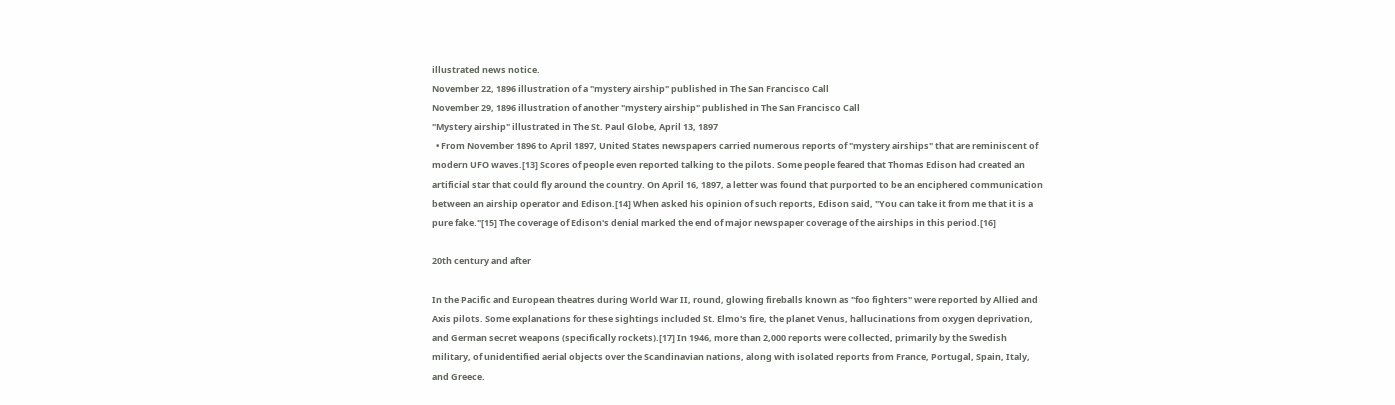illustrated news notice.
November 22, 1896 illustration of a "mystery airship" published in The San Francisco Call
November 29, 1896 illustration of another "mystery airship" published in The San Francisco Call
"Mystery airship" illustrated in The St. Paul Globe, April 13, 1897
  • From November 1896 to April 1897, United States newspapers carried numerous reports of "mystery airships" that are reminiscent of modern UFO waves.[13] Scores of people even reported talking to the pilots. Some people feared that Thomas Edison had created an artificial star that could fly around the country. On April 16, 1897, a letter was found that purported to be an enciphered communication between an airship operator and Edison.[14] When asked his opinion of such reports, Edison said, "You can take it from me that it is a pure fake."[15] The coverage of Edison's denial marked the end of major newspaper coverage of the airships in this period.[16]

20th century and after

In the Pacific and European theatres during World War II, round, glowing fireballs known as "foo fighters" were reported by Allied and Axis pilots. Some explanations for these sightings included St. Elmo's fire, the planet Venus, hallucinations from oxygen deprivation, and German secret weapons (specifically rockets).[17] In 1946, more than 2,000 reports were collected, primarily by the Swedish military, of unidentified aerial objects over the Scandinavian nations, along with isolated reports from France, Portugal, Spain, Italy, and Greece.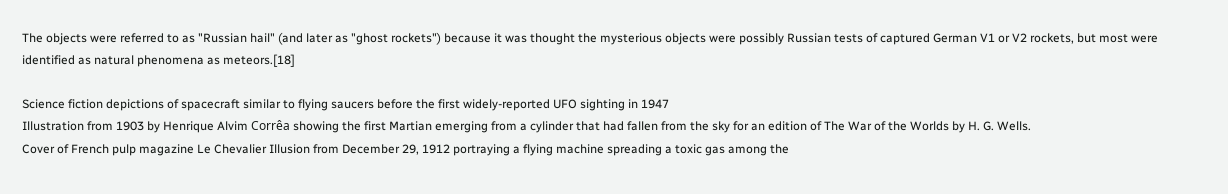The objects were referred to as "Russian hail" (and later as "ghost rockets") because it was thought the mysterious objects were possibly Russian tests of captured German V1 or V2 rockets, but most were identified as natural phenomena as meteors.[18]

Science fiction depictions of spacecraft similar to flying saucers before the first widely-reported UFO sighting in 1947
Illustration from 1903 by Henrique Alvim Corrêa showing the first Martian emerging from a cylinder that had fallen from the sky for an edition of The War of the Worlds by H. G. Wells.
Cover of French pulp magazine Le Chevalier Illusion from December 29, 1912 portraying a flying machine spreading a toxic gas among the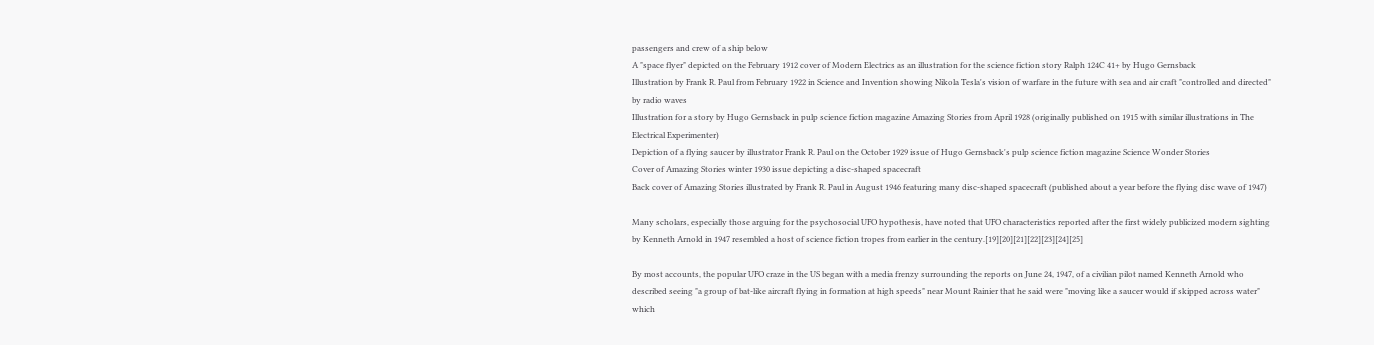passengers and crew of a ship below
A "space flyer" depicted on the February 1912 cover of Modern Electrics as an illustration for the science fiction story Ralph 124C 41+ by Hugo Gernsback
Illustration by Frank R. Paul from February 1922 in Science and Invention showing Nikola Tesla's vision of warfare in the future with sea and air craft "controlled and directed" by radio waves
Illustration for a story by Hugo Gernsback in pulp science fiction magazine Amazing Stories from April 1928 (originally published on 1915 with similar illustrations in The Electrical Experimenter)
Depiction of a flying saucer by illustrator Frank R. Paul on the October 1929 issue of Hugo Gernsback's pulp science fiction magazine Science Wonder Stories
Cover of Amazing Stories winter 1930 issue depicting a disc-shaped spacecraft
Back cover of Amazing Stories illustrated by Frank R. Paul in August 1946 featuring many disc-shaped spacecraft (published about a year before the flying disc wave of 1947)

Many scholars, especially those arguing for the psychosocial UFO hypothesis, have noted that UFO characteristics reported after the first widely publicized modern sighting by Kenneth Arnold in 1947 resembled a host of science fiction tropes from earlier in the century.[19][20][21][22][23][24][25]

By most accounts, the popular UFO craze in the US began with a media frenzy surrounding the reports on June 24, 1947, of a civilian pilot named Kenneth Arnold who described seeing "a group of bat-like aircraft flying in formation at high speeds" near Mount Rainier that he said were "moving like a saucer would if skipped across water" which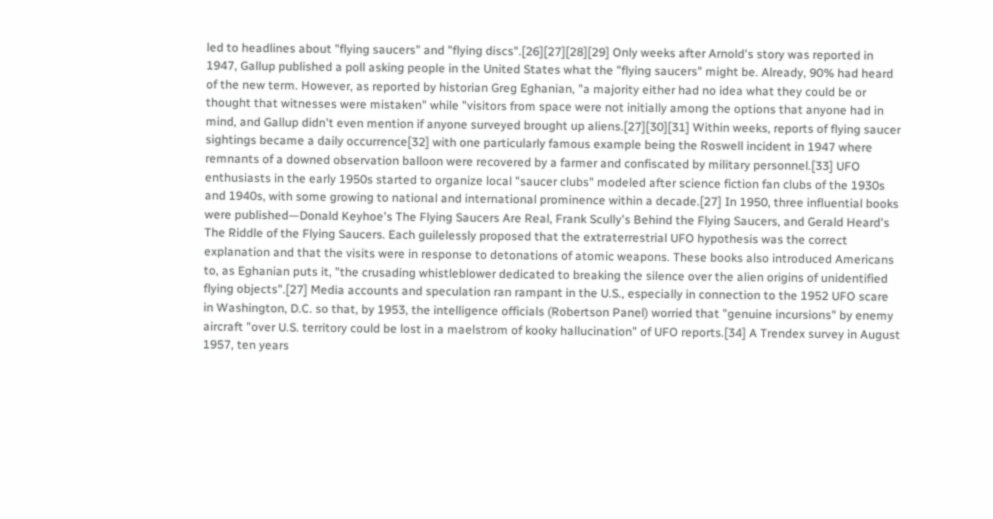led to headlines about "flying saucers" and "flying discs".[26][27][28][29] Only weeks after Arnold's story was reported in 1947, Gallup published a poll asking people in the United States what the "flying saucers" might be. Already, 90% had heard of the new term. However, as reported by historian Greg Eghanian, "a majority either had no idea what they could be or thought that witnesses were mistaken" while "visitors from space were not initially among the options that anyone had in mind, and Gallup didn't even mention if anyone surveyed brought up aliens.[27][30][31] Within weeks, reports of flying saucer sightings became a daily occurrence[32] with one particularly famous example being the Roswell incident in 1947 where remnants of a downed observation balloon were recovered by a farmer and confiscated by military personnel.[33] UFO enthusiasts in the early 1950s started to organize local "saucer clubs" modeled after science fiction fan clubs of the 1930s and 1940s, with some growing to national and international prominence within a decade.[27] In 1950, three influential books were published—Donald Keyhoe's The Flying Saucers Are Real, Frank Scully's Behind the Flying Saucers, and Gerald Heard's The Riddle of the Flying Saucers. Each guilelessly proposed that the extraterrestrial UFO hypothesis was the correct explanation and that the visits were in response to detonations of atomic weapons. These books also introduced Americans to, as Eghanian puts it, "the crusading whistleblower dedicated to breaking the silence over the alien origins of unidentified flying objects".[27] Media accounts and speculation ran rampant in the U.S., especially in connection to the 1952 UFO scare in Washington, D.C. so that, by 1953, the intelligence officials (Robertson Panel) worried that "genuine incursions" by enemy aircraft "over U.S. territory could be lost in a maelstrom of kooky hallucination" of UFO reports.[34] A Trendex survey in August 1957, ten years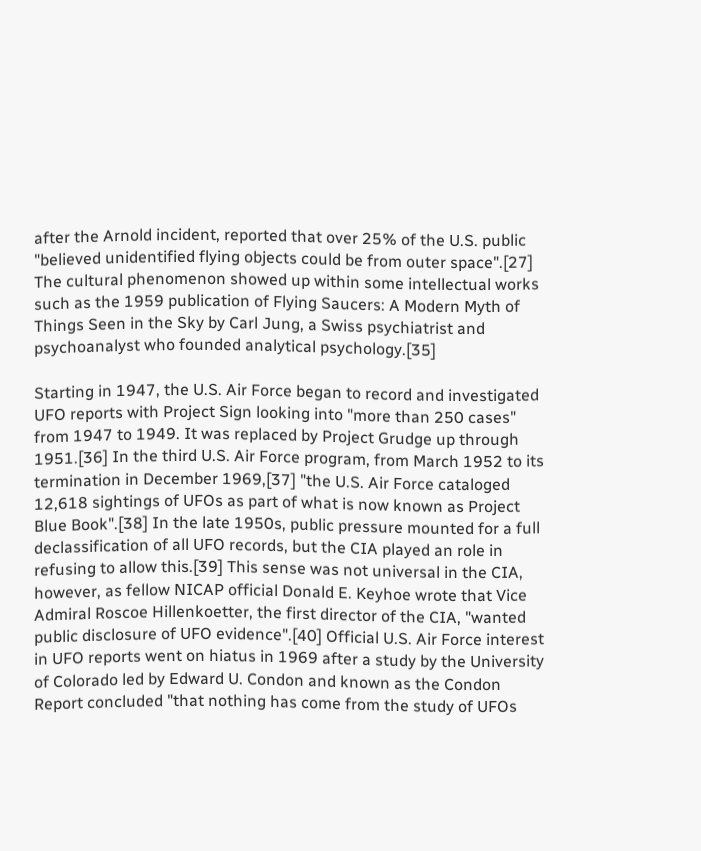after the Arnold incident, reported that over 25% of the U.S. public "believed unidentified flying objects could be from outer space".[27] The cultural phenomenon showed up within some intellectual works such as the 1959 publication of Flying Saucers: A Modern Myth of Things Seen in the Sky by Carl Jung, a Swiss psychiatrist and psychoanalyst who founded analytical psychology.[35]

Starting in 1947, the U.S. Air Force began to record and investigated UFO reports with Project Sign looking into "more than 250 cases" from 1947 to 1949. It was replaced by Project Grudge up through 1951.[36] In the third U.S. Air Force program, from March 1952 to its termination in December 1969,[37] "the U.S. Air Force cataloged 12,618 sightings of UFOs as part of what is now known as Project Blue Book".[38] In the late 1950s, public pressure mounted for a full declassification of all UFO records, but the CIA played an role in refusing to allow this.[39] This sense was not universal in the CIA, however, as fellow NICAP official Donald E. Keyhoe wrote that Vice Admiral Roscoe Hillenkoetter, the first director of the CIA, "wanted public disclosure of UFO evidence".[40] Official U.S. Air Force interest in UFO reports went on hiatus in 1969 after a study by the University of Colorado led by Edward U. Condon and known as the Condon Report concluded "that nothing has come from the study of UFOs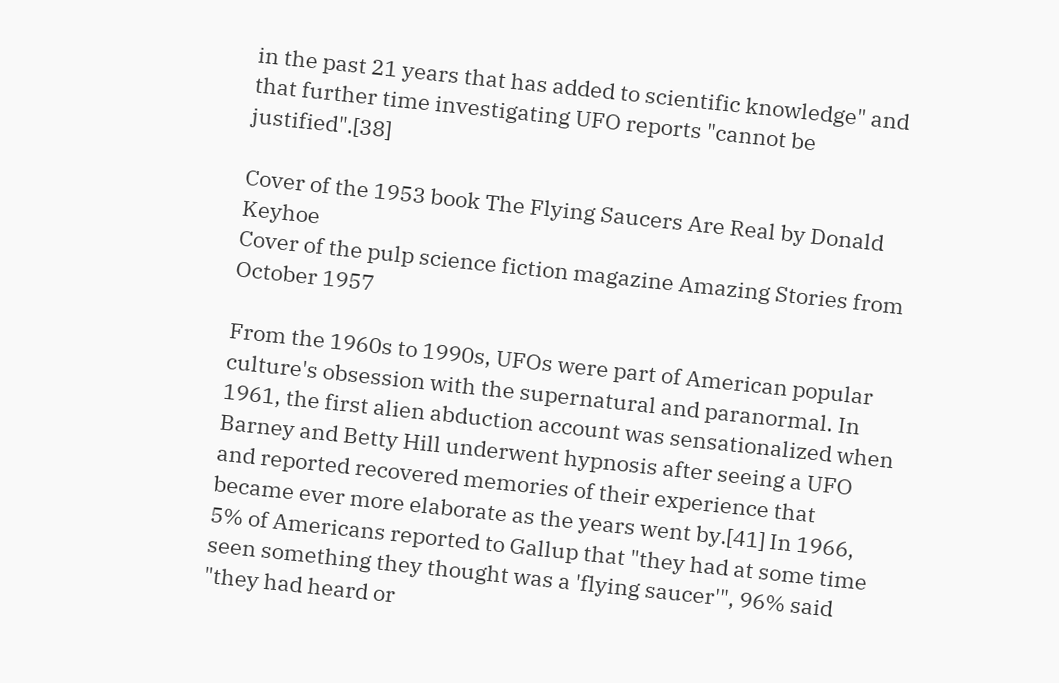in the past 21 years that has added to scientific knowledge" and that further time investigating UFO reports "cannot be justified".[38]

Cover of the 1953 book The Flying Saucers Are Real by Donald Keyhoe
Cover of the pulp science fiction magazine Amazing Stories from October 1957

From the 1960s to 1990s, UFOs were part of American popular culture's obsession with the supernatural and paranormal. In 1961, the first alien abduction account was sensationalized when Barney and Betty Hill underwent hypnosis after seeing a UFO and reported recovered memories of their experience that became ever more elaborate as the years went by.[41] In 1966, 5% of Americans reported to Gallup that "they had at some time seen something they thought was a 'flying saucer'", 96% said "they had heard or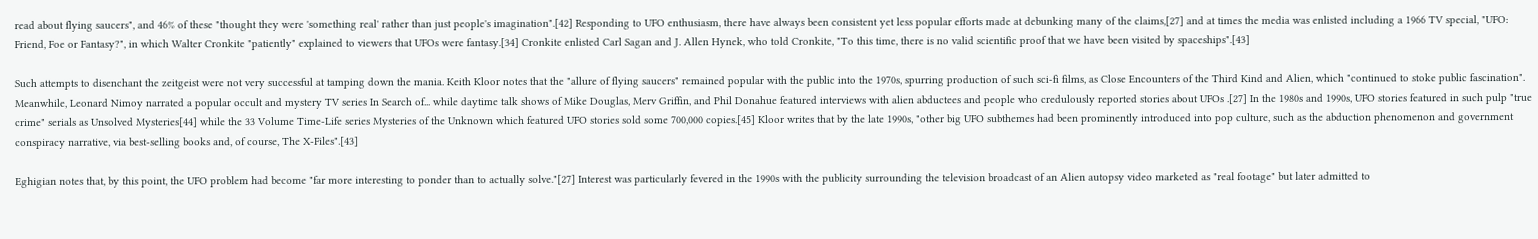read about flying saucers", and 46% of these "thought they were 'something real' rather than just people's imagination".[42] Responding to UFO enthusiasm, there have always been consistent yet less popular efforts made at debunking many of the claims,[27] and at times the media was enlisted including a 1966 TV special, "UFO: Friend, Foe or Fantasy?", in which Walter Cronkite "patiently" explained to viewers that UFOs were fantasy.[34] Cronkite enlisted Carl Sagan and J. Allen Hynek, who told Cronkite, "To this time, there is no valid scientific proof that we have been visited by spaceships".[43]

Such attempts to disenchant the zeitgeist were not very successful at tamping down the mania. Keith Kloor notes that the "allure of flying saucers" remained popular with the public into the 1970s, spurring production of such sci-fi films, as Close Encounters of the Third Kind and Alien, which "continued to stoke public fascination". Meanwhile, Leonard Nimoy narrated a popular occult and mystery TV series In Search of... while daytime talk shows of Mike Douglas, Merv Griffin, and Phil Donahue featured interviews with alien abductees and people who credulously reported stories about UFOs .[27] In the 1980s and 1990s, UFO stories featured in such pulp "true crime" serials as Unsolved Mysteries[44] while the 33 Volume Time-Life series Mysteries of the Unknown which featured UFO stories sold some 700,000 copies.[45] Kloor writes that by the late 1990s, "other big UFO subthemes had been prominently introduced into pop culture, such as the abduction phenomenon and government conspiracy narrative, via best-selling books and, of course, The X-Files".[43]

Eghigian notes that, by this point, the UFO problem had become "far more interesting to ponder than to actually solve."[27] Interest was particularly fevered in the 1990s with the publicity surrounding the television broadcast of an Alien autopsy video marketed as "real footage" but later admitted to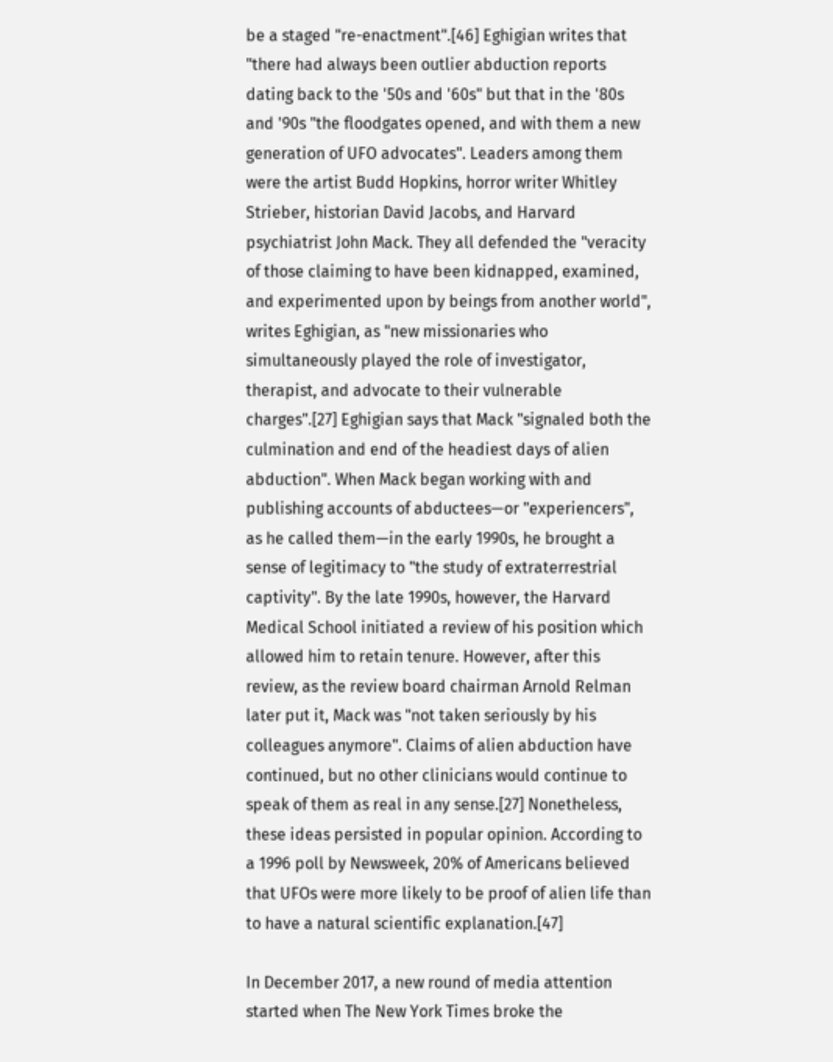be a staged "re-enactment".[46] Eghigian writes that "there had always been outlier abduction reports dating back to the '50s and '60s" but that in the '80s and '90s "the floodgates opened, and with them a new generation of UFO advocates". Leaders among them were the artist Budd Hopkins, horror writer Whitley Strieber, historian David Jacobs, and Harvard psychiatrist John Mack. They all defended the "veracity of those claiming to have been kidnapped, examined, and experimented upon by beings from another world", writes Eghigian, as "new missionaries who simultaneously played the role of investigator, therapist, and advocate to their vulnerable charges".[27] Eghigian says that Mack "signaled both the culmination and end of the headiest days of alien abduction". When Mack began working with and publishing accounts of abductees—or "experiencers", as he called them—in the early 1990s, he brought a sense of legitimacy to "the study of extraterrestrial captivity". By the late 1990s, however, the Harvard Medical School initiated a review of his position which allowed him to retain tenure. However, after this review, as the review board chairman Arnold Relman later put it, Mack was "not taken seriously by his colleagues anymore". Claims of alien abduction have continued, but no other clinicians would continue to speak of them as real in any sense.[27] Nonetheless, these ideas persisted in popular opinion. According to a 1996 poll by Newsweek, 20% of Americans believed that UFOs were more likely to be proof of alien life than to have a natural scientific explanation.[47]

In December 2017, a new round of media attention started when The New York Times broke the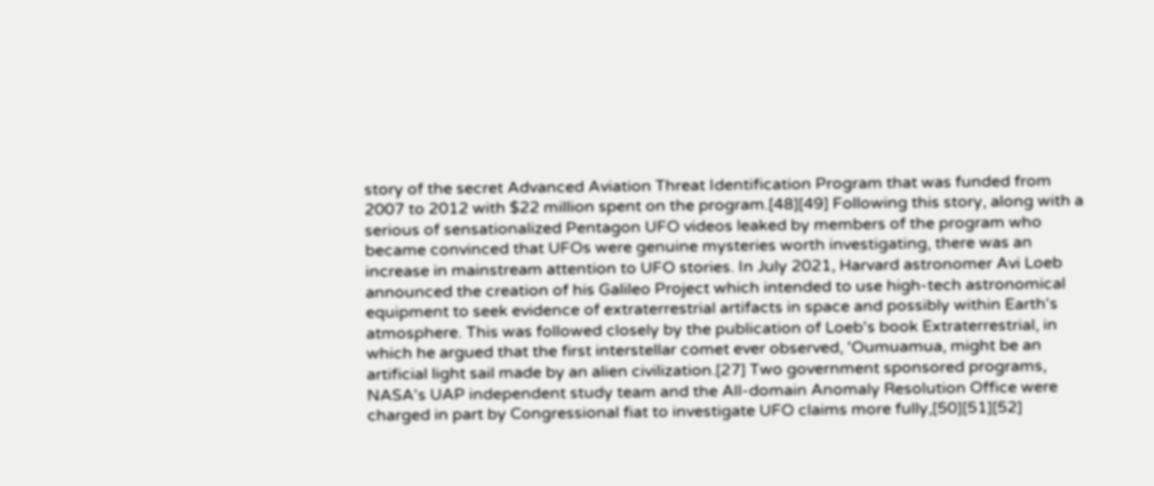story of the secret Advanced Aviation Threat Identification Program that was funded from 2007 to 2012 with $22 million spent on the program.[48][49] Following this story, along with a serious of sensationalized Pentagon UFO videos leaked by members of the program who became convinced that UFOs were genuine mysteries worth investigating, there was an increase in mainstream attention to UFO stories. In July 2021, Harvard astronomer Avi Loeb announced the creation of his Galileo Project which intended to use high-tech astronomical equipment to seek evidence of extraterrestrial artifacts in space and possibly within Earth's atmosphere. This was followed closely by the publication of Loeb's book Extraterrestrial, in which he argued that the first interstellar comet ever observed, 'Oumuamua, might be an artificial light sail made by an alien civilization.[27] Two government sponsored programs, NASA's UAP independent study team and the All-domain Anomaly Resolution Office were charged in part by Congressional fiat to investigate UFO claims more fully,[50][51][52]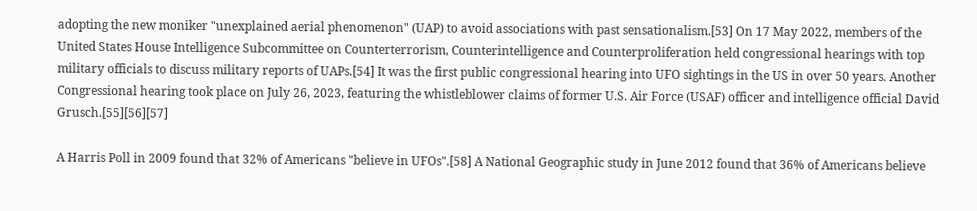adopting the new moniker "unexplained aerial phenomenon" (UAP) to avoid associations with past sensationalism.[53] On 17 May 2022, members of the United States House Intelligence Subcommittee on Counterterrorism, Counterintelligence and Counterproliferation held congressional hearings with top military officials to discuss military reports of UAPs.[54] It was the first public congressional hearing into UFO sightings in the US in over 50 years. Another Congressional hearing took place on July 26, 2023, featuring the whistleblower claims of former U.S. Air Force (USAF) officer and intelligence official David Grusch.[55][56][57]

A Harris Poll in 2009 found that 32% of Americans "believe in UFOs".[58] A National Geographic study in June 2012 found that 36% of Americans believe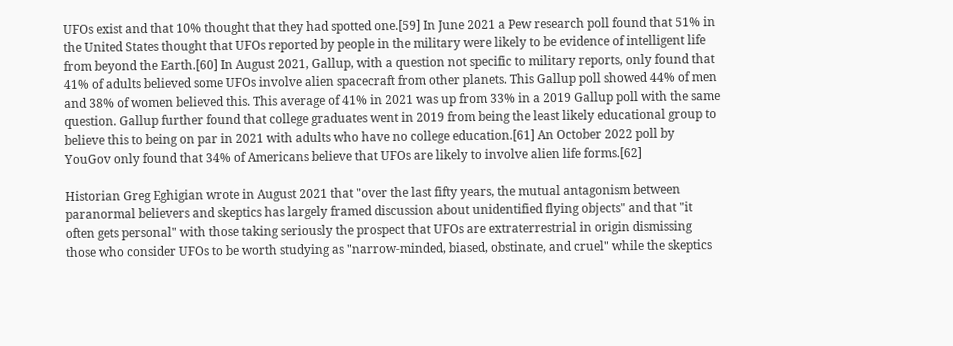UFOs exist and that 10% thought that they had spotted one.[59] In June 2021 a Pew research poll found that 51% in the United States thought that UFOs reported by people in the military were likely to be evidence of intelligent life from beyond the Earth.[60] In August 2021, Gallup, with a question not specific to military reports, only found that 41% of adults believed some UFOs involve alien spacecraft from other planets. This Gallup poll showed 44% of men and 38% of women believed this. This average of 41% in 2021 was up from 33% in a 2019 Gallup poll with the same question. Gallup further found that college graduates went in 2019 from being the least likely educational group to believe this to being on par in 2021 with adults who have no college education.[61] An October 2022 poll by YouGov only found that 34% of Americans believe that UFOs are likely to involve alien life forms.[62]

Historian Greg Eghigian wrote in August 2021 that "over the last fifty years, the mutual antagonism between paranormal believers and skeptics has largely framed discussion about unidentified flying objects" and that "it often gets personal" with those taking seriously the prospect that UFOs are extraterrestrial in origin dismissing those who consider UFOs to be worth studying as "narrow-minded, biased, obstinate, and cruel" while the skeptics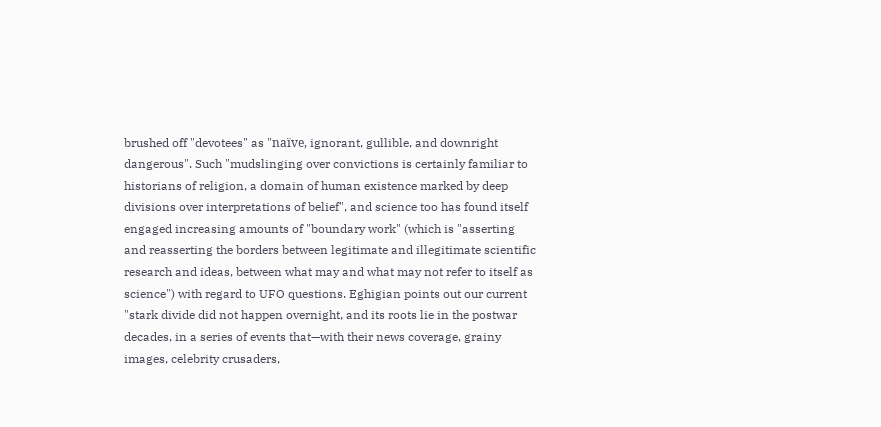brushed off "devotees" as "naïve, ignorant, gullible, and downright dangerous". Such "mudslinging over convictions is certainly familiar to historians of religion, a domain of human existence marked by deep divisions over interpretations of belief", and science too has found itself engaged increasing amounts of "boundary work" (which is "asserting and reasserting the borders between legitimate and illegitimate scientific research and ideas, between what may and what may not refer to itself as science") with regard to UFO questions. Eghigian points out our current "stark divide did not happen overnight, and its roots lie in the postwar decades, in a series of events that—with their news coverage, grainy images, celebrity crusaders,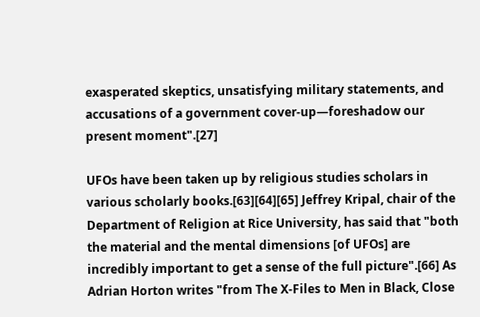exasperated skeptics, unsatisfying military statements, and accusations of a government cover-up—foreshadow our present moment".[27]

UFOs have been taken up by religious studies scholars in various scholarly books.[63][64][65] Jeffrey Kripal, chair of the Department of Religion at Rice University, has said that "both the material and the mental dimensions [of UFOs] are incredibly important to get a sense of the full picture".[66] As Adrian Horton writes "from The X-Files to Men in Black, Close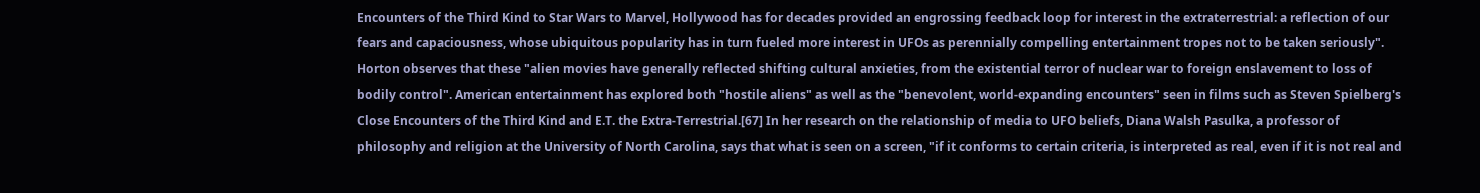Encounters of the Third Kind to Star Wars to Marvel, Hollywood has for decades provided an engrossing feedback loop for interest in the extraterrestrial: a reflection of our fears and capaciousness, whose ubiquitous popularity has in turn fueled more interest in UFOs as perennially compelling entertainment tropes not to be taken seriously". Horton observes that these "alien movies have generally reflected shifting cultural anxieties, from the existential terror of nuclear war to foreign enslavement to loss of bodily control". American entertainment has explored both "hostile aliens" as well as the "benevolent, world-expanding encounters" seen in films such as Steven Spielberg's Close Encounters of the Third Kind and E.T. the Extra-Terrestrial.[67] In her research on the relationship of media to UFO beliefs, Diana Walsh Pasulka, a professor of philosophy and religion at the University of North Carolina, says that what is seen on a screen, "if it conforms to certain criteria, is interpreted as real, even if it is not real and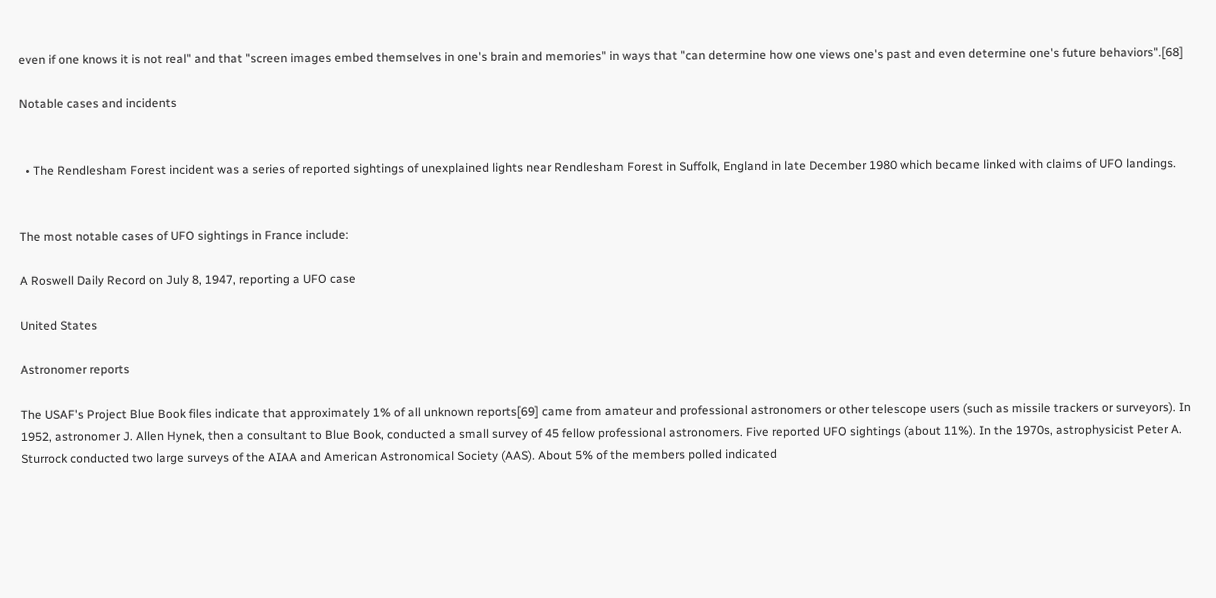even if one knows it is not real" and that "screen images embed themselves in one's brain and memories" in ways that "can determine how one views one's past and even determine one's future behaviors".[68]

Notable cases and incidents


  • The Rendlesham Forest incident was a series of reported sightings of unexplained lights near Rendlesham Forest in Suffolk, England in late December 1980 which became linked with claims of UFO landings.


The most notable cases of UFO sightings in France include:

A Roswell Daily Record on July 8, 1947, reporting a UFO case

United States

Astronomer reports

The USAF's Project Blue Book files indicate that approximately 1% of all unknown reports[69] came from amateur and professional astronomers or other telescope users (such as missile trackers or surveyors). In 1952, astronomer J. Allen Hynek, then a consultant to Blue Book, conducted a small survey of 45 fellow professional astronomers. Five reported UFO sightings (about 11%). In the 1970s, astrophysicist Peter A. Sturrock conducted two large surveys of the AIAA and American Astronomical Society (AAS). About 5% of the members polled indicated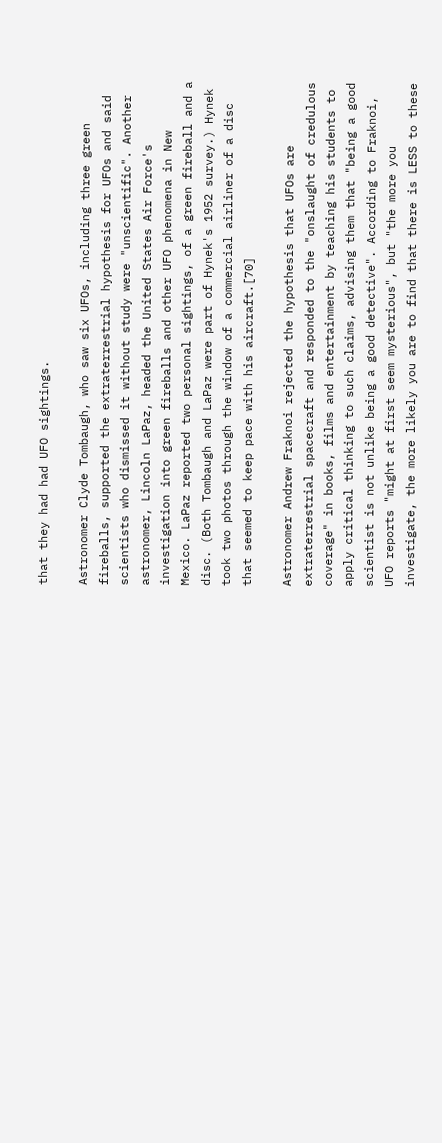that they had had UFO sightings.

Astronomer Clyde Tombaugh, who saw six UFOs, including three green fireballs, supported the extraterrestrial hypothesis for UFOs and said scientists who dismissed it without study were "unscientific". Another astronomer, Lincoln LaPaz, headed the United States Air Force's investigation into green fireballs and other UFO phenomena in New Mexico. LaPaz reported two personal sightings, of a green fireball and a disc. (Both Tombaugh and LaPaz were part of Hynek's 1952 survey.) Hynek took two photos through the window of a commercial airliner of a disc that seemed to keep pace with his aircraft.[70]

Astronomer Andrew Fraknoi rejected the hypothesis that UFOs are extraterrestrial spacecraft and responded to the "onslaught of credulous coverage" in books, films and entertainment by teaching his students to apply critical thinking to such claims, advising them that "being a good scientist is not unlike being a good detective". According to Fraknoi, UFO reports "might at first seem mysterious", but "the more you investigate, the more likely you are to find that there is LESS to these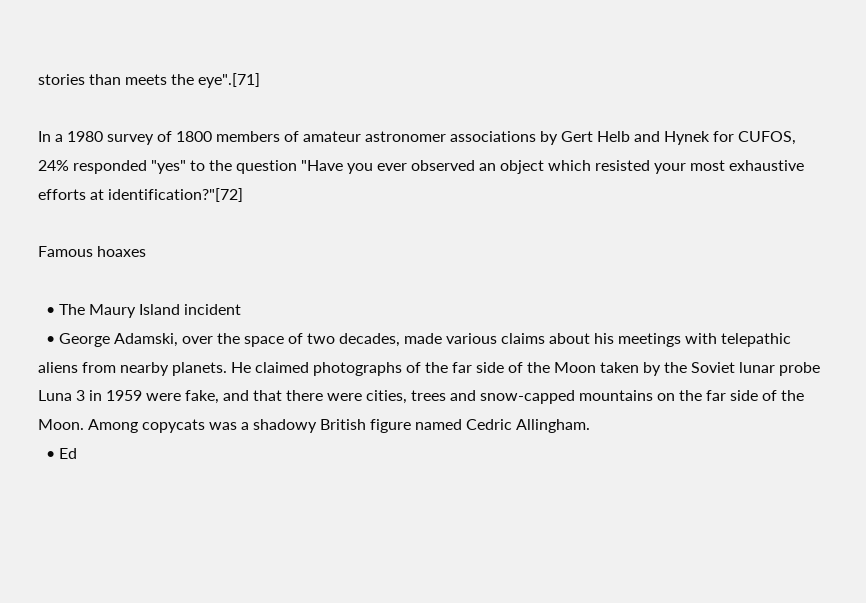stories than meets the eye".[71]

In a 1980 survey of 1800 members of amateur astronomer associations by Gert Helb and Hynek for CUFOS, 24% responded "yes" to the question "Have you ever observed an object which resisted your most exhaustive efforts at identification?"[72]

Famous hoaxes

  • The Maury Island incident
  • George Adamski, over the space of two decades, made various claims about his meetings with telepathic aliens from nearby planets. He claimed photographs of the far side of the Moon taken by the Soviet lunar probe Luna 3 in 1959 were fake, and that there were cities, trees and snow-capped mountains on the far side of the Moon. Among copycats was a shadowy British figure named Cedric Allingham.
  • Ed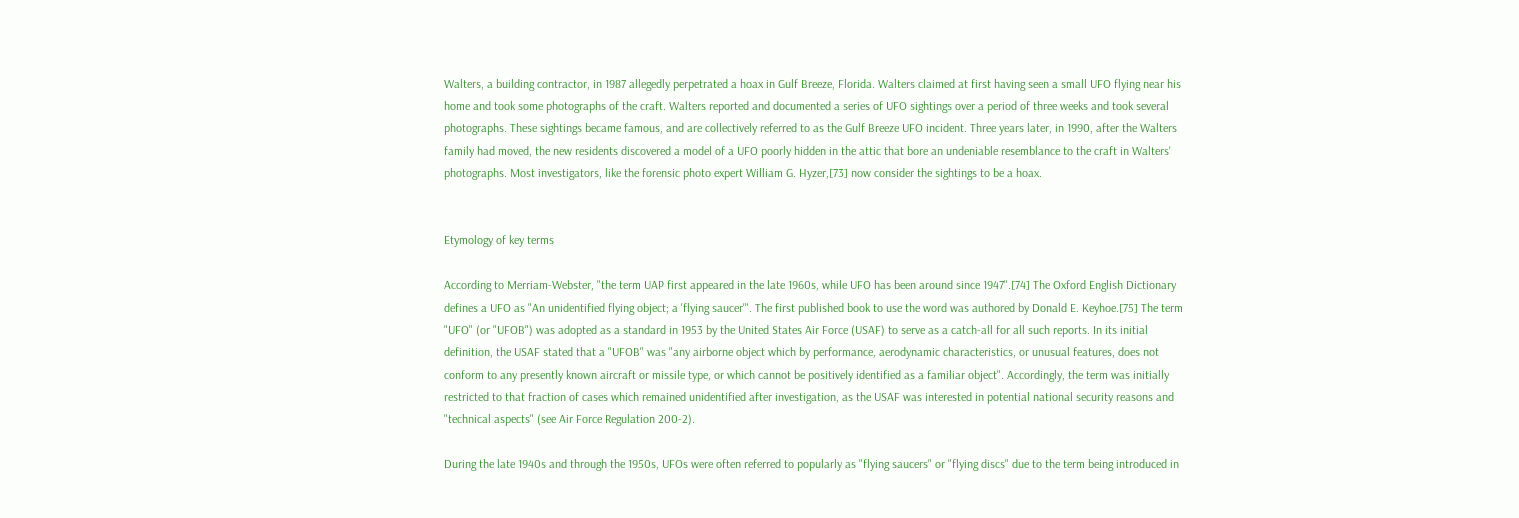Walters, a building contractor, in 1987 allegedly perpetrated a hoax in Gulf Breeze, Florida. Walters claimed at first having seen a small UFO flying near his home and took some photographs of the craft. Walters reported and documented a series of UFO sightings over a period of three weeks and took several photographs. These sightings became famous, and are collectively referred to as the Gulf Breeze UFO incident. Three years later, in 1990, after the Walters family had moved, the new residents discovered a model of a UFO poorly hidden in the attic that bore an undeniable resemblance to the craft in Walters' photographs. Most investigators, like the forensic photo expert William G. Hyzer,[73] now consider the sightings to be a hoax.


Etymology of key terms

According to Merriam-Webster, "the term UAP first appeared in the late 1960s, while UFO has been around since 1947".[74] The Oxford English Dictionary defines a UFO as "An unidentified flying object; a 'flying saucer'". The first published book to use the word was authored by Donald E. Keyhoe.[75] The term "UFO" (or "UFOB") was adopted as a standard in 1953 by the United States Air Force (USAF) to serve as a catch-all for all such reports. In its initial definition, the USAF stated that a "UFOB" was "any airborne object which by performance, aerodynamic characteristics, or unusual features, does not conform to any presently known aircraft or missile type, or which cannot be positively identified as a familiar object". Accordingly, the term was initially restricted to that fraction of cases which remained unidentified after investigation, as the USAF was interested in potential national security reasons and "technical aspects" (see Air Force Regulation 200-2).

During the late 1940s and through the 1950s, UFOs were often referred to popularly as "flying saucers" or "flying discs" due to the term being introduced in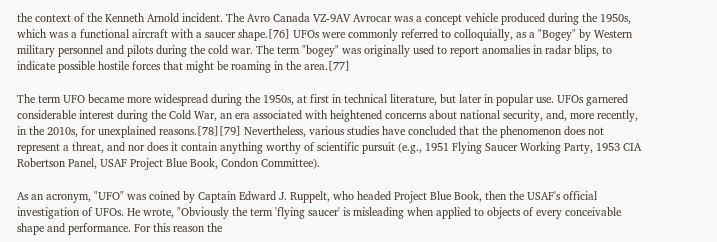the context of the Kenneth Arnold incident. The Avro Canada VZ-9AV Avrocar was a concept vehicle produced during the 1950s, which was a functional aircraft with a saucer shape.[76] UFOs were commonly referred to colloquially, as a "Bogey" by Western military personnel and pilots during the cold war. The term "bogey" was originally used to report anomalies in radar blips, to indicate possible hostile forces that might be roaming in the area.[77]

The term UFO became more widespread during the 1950s, at first in technical literature, but later in popular use. UFOs garnered considerable interest during the Cold War, an era associated with heightened concerns about national security, and, more recently, in the 2010s, for unexplained reasons.[78][79] Nevertheless, various studies have concluded that the phenomenon does not represent a threat, and nor does it contain anything worthy of scientific pursuit (e.g., 1951 Flying Saucer Working Party, 1953 CIA Robertson Panel, USAF Project Blue Book, Condon Committee).

As an acronym, "UFO" was coined by Captain Edward J. Ruppelt, who headed Project Blue Book, then the USAF's official investigation of UFOs. He wrote, "Obviously the term 'flying saucer' is misleading when applied to objects of every conceivable shape and performance. For this reason the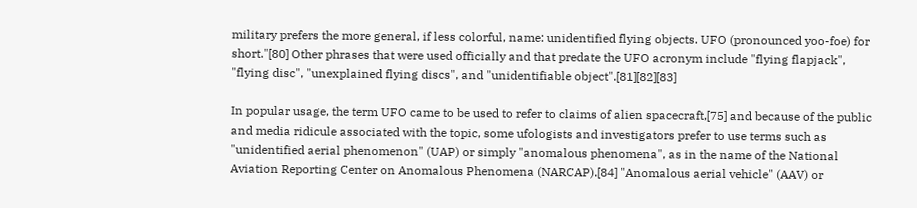military prefers the more general, if less colorful, name: unidentified flying objects. UFO (pronounced yoo-foe) for short."[80] Other phrases that were used officially and that predate the UFO acronym include "flying flapjack", "flying disc", "unexplained flying discs", and "unidentifiable object".[81][82][83]

In popular usage, the term UFO came to be used to refer to claims of alien spacecraft,[75] and because of the public and media ridicule associated with the topic, some ufologists and investigators prefer to use terms such as "unidentified aerial phenomenon" (UAP) or simply "anomalous phenomena", as in the name of the National Aviation Reporting Center on Anomalous Phenomena (NARCAP).[84] "Anomalous aerial vehicle" (AAV) or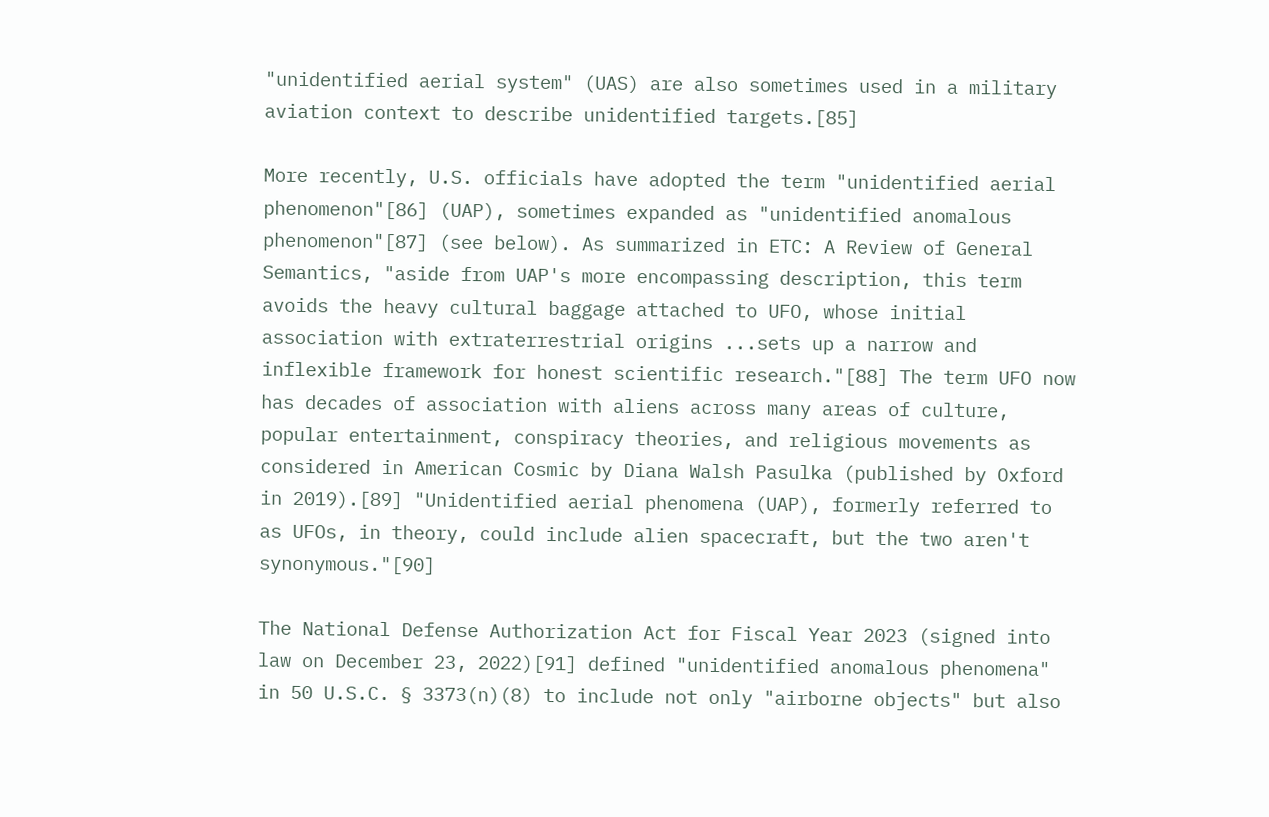"unidentified aerial system" (UAS) are also sometimes used in a military aviation context to describe unidentified targets.[85]

More recently, U.S. officials have adopted the term "unidentified aerial phenomenon"[86] (UAP), sometimes expanded as "unidentified anomalous phenomenon"[87] (see below). As summarized in ETC: A Review of General Semantics, "aside from UAP's more encompassing description, this term avoids the heavy cultural baggage attached to UFO, whose initial association with extraterrestrial origins ...sets up a narrow and inflexible framework for honest scientific research."[88] The term UFO now has decades of association with aliens across many areas of culture, popular entertainment, conspiracy theories, and religious movements as considered in American Cosmic by Diana Walsh Pasulka (published by Oxford in 2019).[89] "Unidentified aerial phenomena (UAP), formerly referred to as UFOs, in theory, could include alien spacecraft, but the two aren't synonymous."[90]

The National Defense Authorization Act for Fiscal Year 2023 (signed into law on December 23, 2022)[91] defined "unidentified anomalous phenomena" in 50 U.S.C. § 3373(n)(8) to include not only "airborne objects" but also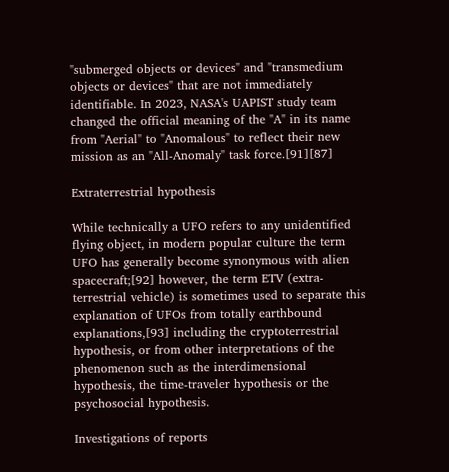"submerged objects or devices" and "transmedium objects or devices" that are not immediately identifiable. In 2023, NASA's UAPIST study team changed the official meaning of the "A" in its name from "Aerial" to "Anomalous" to reflect their new mission as an "All-Anomaly" task force.[91][87]

Extraterrestrial hypothesis

While technically a UFO refers to any unidentified flying object, in modern popular culture the term UFO has generally become synonymous with alien spacecraft;[92] however, the term ETV (extra-terrestrial vehicle) is sometimes used to separate this explanation of UFOs from totally earthbound explanations,[93] including the cryptoterrestrial hypothesis, or from other interpretations of the phenomenon such as the interdimensional hypothesis, the time-traveler hypothesis or the psychosocial hypothesis.

Investigations of reports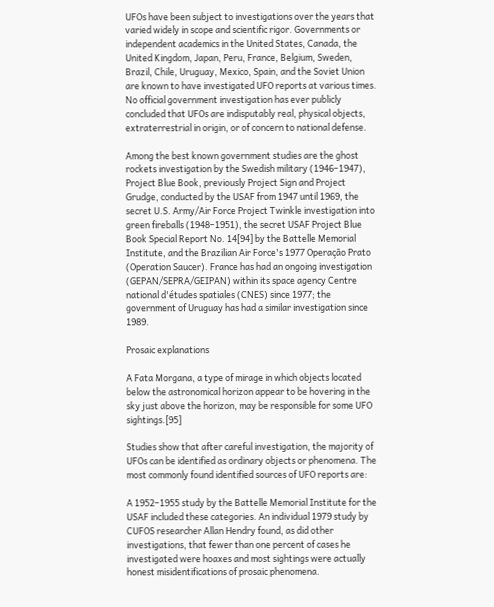UFOs have been subject to investigations over the years that varied widely in scope and scientific rigor. Governments or independent academics in the United States, Canada, the United Kingdom, Japan, Peru, France, Belgium, Sweden, Brazil, Chile, Uruguay, Mexico, Spain, and the Soviet Union are known to have investigated UFO reports at various times. No official government investigation has ever publicly concluded that UFOs are indisputably real, physical objects, extraterrestrial in origin, or of concern to national defense.

Among the best known government studies are the ghost rockets investigation by the Swedish military (1946–1947), Project Blue Book, previously Project Sign and Project Grudge, conducted by the USAF from 1947 until 1969, the secret U.S. Army/Air Force Project Twinkle investigation into green fireballs (1948–1951), the secret USAF Project Blue Book Special Report No. 14[94] by the Battelle Memorial Institute, and the Brazilian Air Force's 1977 Operação Prato (Operation Saucer). France has had an ongoing investigation (GEPAN/SEPRA/GEIPAN) within its space agency Centre national d'études spatiales (CNES) since 1977; the government of Uruguay has had a similar investigation since 1989.

Prosaic explanations

A Fata Morgana, a type of mirage in which objects located below the astronomical horizon appear to be hovering in the sky just above the horizon, may be responsible for some UFO sightings.[95]

Studies show that after careful investigation, the majority of UFOs can be identified as ordinary objects or phenomena. The most commonly found identified sources of UFO reports are:

A 1952–1955 study by the Battelle Memorial Institute for the USAF included these categories. An individual 1979 study by CUFOS researcher Allan Hendry found, as did other investigations, that fewer than one percent of cases he investigated were hoaxes and most sightings were actually honest misidentifications of prosaic phenomena.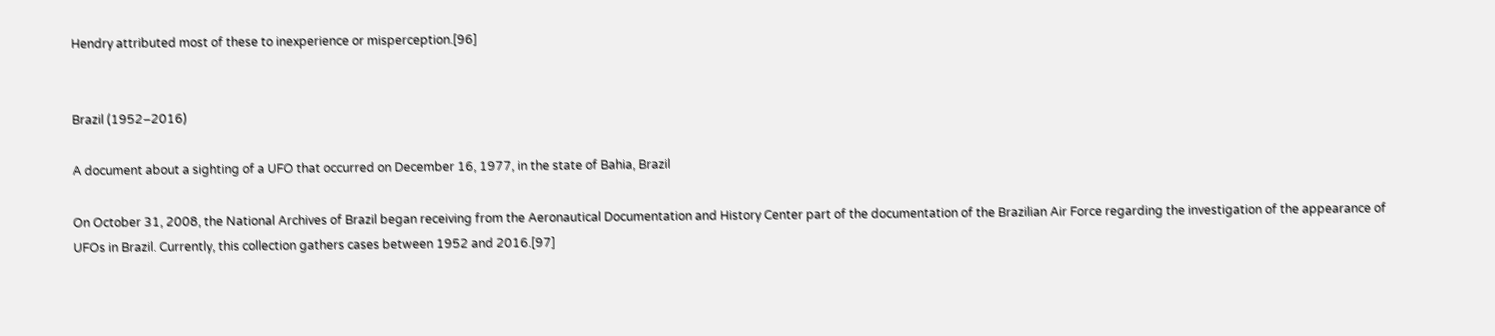Hendry attributed most of these to inexperience or misperception.[96]


Brazil (1952–2016)

A document about a sighting of a UFO that occurred on December 16, 1977, in the state of Bahia, Brazil

On October 31, 2008, the National Archives of Brazil began receiving from the Aeronautical Documentation and History Center part of the documentation of the Brazilian Air Force regarding the investigation of the appearance of UFOs in Brazil. Currently, this collection gathers cases between 1952 and 2016.[97]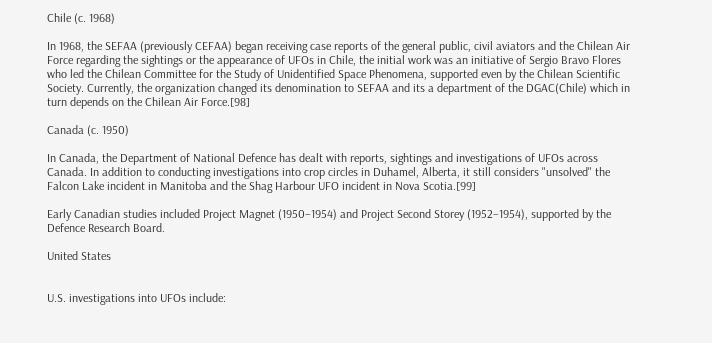Chile (c. 1968)

In 1968, the SEFAA (previously CEFAA) began receiving case reports of the general public, civil aviators and the Chilean Air Force regarding the sightings or the appearance of UFOs in Chile, the initial work was an initiative of Sergio Bravo Flores who led the Chilean Committee for the Study of Unidentified Space Phenomena, supported even by the Chilean Scientific Society. Currently, the organization changed its denomination to SEFAA and its a department of the DGAC(Chile) which in turn depends on the Chilean Air Force.[98]

Canada (c. 1950)

In Canada, the Department of National Defence has dealt with reports, sightings and investigations of UFOs across Canada. In addition to conducting investigations into crop circles in Duhamel, Alberta, it still considers "unsolved" the Falcon Lake incident in Manitoba and the Shag Harbour UFO incident in Nova Scotia.[99]

Early Canadian studies included Project Magnet (1950–1954) and Project Second Storey (1952–1954), supported by the Defence Research Board.

United States


U.S. investigations into UFOs include: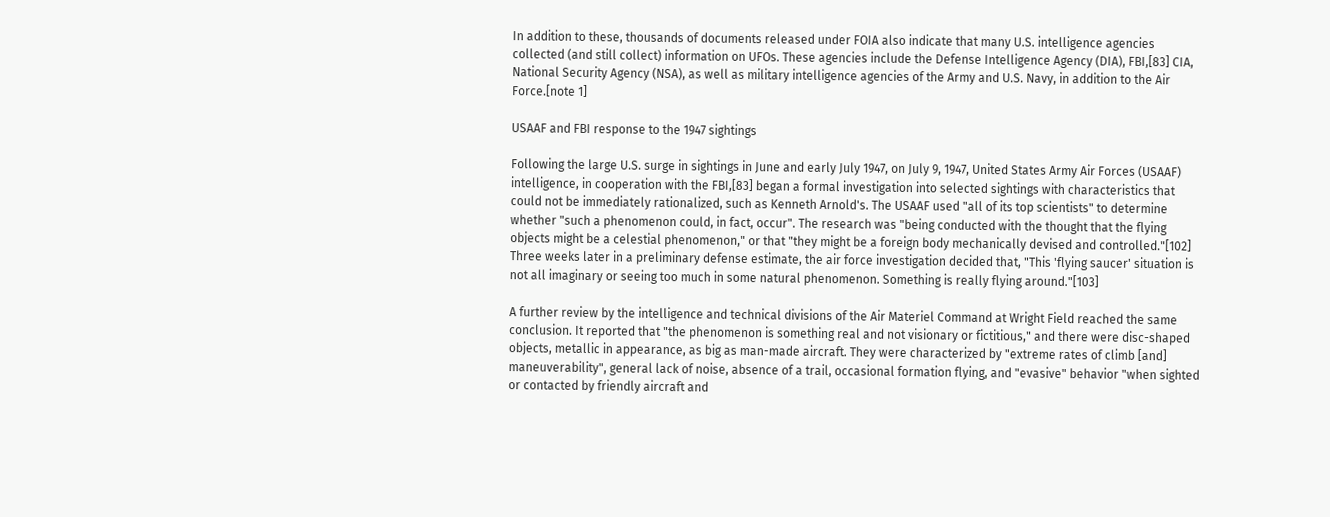In addition to these, thousands of documents released under FOIA also indicate that many U.S. intelligence agencies collected (and still collect) information on UFOs. These agencies include the Defense Intelligence Agency (DIA), FBI,[83] CIA, National Security Agency (NSA), as well as military intelligence agencies of the Army and U.S. Navy, in addition to the Air Force.[note 1]

USAAF and FBI response to the 1947 sightings

Following the large U.S. surge in sightings in June and early July 1947, on July 9, 1947, United States Army Air Forces (USAAF) intelligence, in cooperation with the FBI,[83] began a formal investigation into selected sightings with characteristics that could not be immediately rationalized, such as Kenneth Arnold's. The USAAF used "all of its top scientists" to determine whether "such a phenomenon could, in fact, occur". The research was "being conducted with the thought that the flying objects might be a celestial phenomenon," or that "they might be a foreign body mechanically devised and controlled."[102] Three weeks later in a preliminary defense estimate, the air force investigation decided that, "This 'flying saucer' situation is not all imaginary or seeing too much in some natural phenomenon. Something is really flying around."[103]

A further review by the intelligence and technical divisions of the Air Materiel Command at Wright Field reached the same conclusion. It reported that "the phenomenon is something real and not visionary or fictitious," and there were disc-shaped objects, metallic in appearance, as big as man-made aircraft. They were characterized by "extreme rates of climb [and] maneuverability", general lack of noise, absence of a trail, occasional formation flying, and "evasive" behavior "when sighted or contacted by friendly aircraft and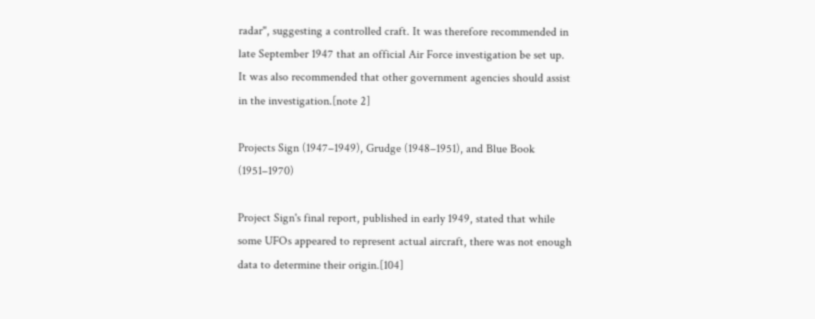radar", suggesting a controlled craft. It was therefore recommended in late September 1947 that an official Air Force investigation be set up. It was also recommended that other government agencies should assist in the investigation.[note 2]

Projects Sign (1947–1949), Grudge (1948–1951), and Blue Book (1951–1970)

Project Sign's final report, published in early 1949, stated that while some UFOs appeared to represent actual aircraft, there was not enough data to determine their origin.[104]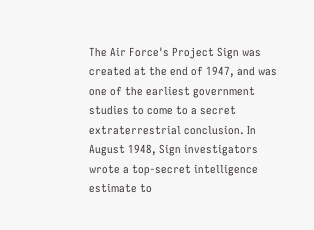The Air Force's Project Sign was created at the end of 1947, and was one of the earliest government studies to come to a secret extraterrestrial conclusion. In August 1948, Sign investigators wrote a top-secret intelligence estimate to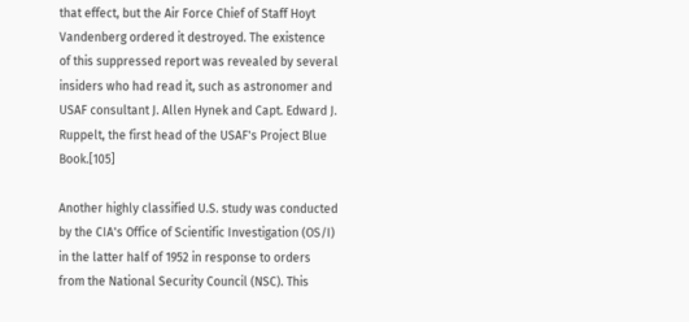that effect, but the Air Force Chief of Staff Hoyt Vandenberg ordered it destroyed. The existence of this suppressed report was revealed by several insiders who had read it, such as astronomer and USAF consultant J. Allen Hynek and Capt. Edward J. Ruppelt, the first head of the USAF's Project Blue Book.[105]

Another highly classified U.S. study was conducted by the CIA's Office of Scientific Investigation (OS/I) in the latter half of 1952 in response to orders from the National Security Council (NSC). This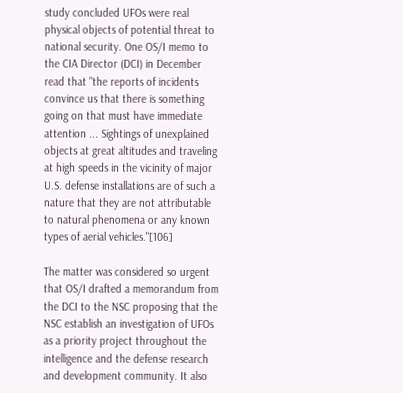study concluded UFOs were real physical objects of potential threat to national security. One OS/I memo to the CIA Director (DCI) in December read that "the reports of incidents convince us that there is something going on that must have immediate attention ... Sightings of unexplained objects at great altitudes and traveling at high speeds in the vicinity of major U.S. defense installations are of such a nature that they are not attributable to natural phenomena or any known types of aerial vehicles."[106]

The matter was considered so urgent that OS/I drafted a memorandum from the DCI to the NSC proposing that the NSC establish an investigation of UFOs as a priority project throughout the intelligence and the defense research and development community. It also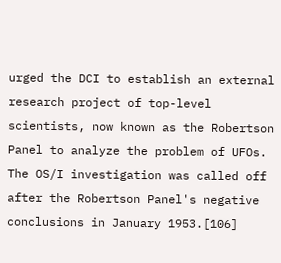urged the DCI to establish an external research project of top-level scientists, now known as the Robertson Panel to analyze the problem of UFOs. The OS/I investigation was called off after the Robertson Panel's negative conclusions in January 1953.[106]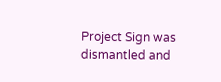Project Sign was dismantled and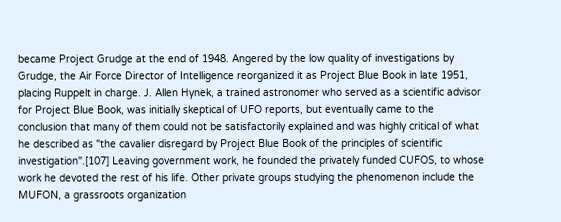became Project Grudge at the end of 1948. Angered by the low quality of investigations by Grudge, the Air Force Director of Intelligence reorganized it as Project Blue Book in late 1951, placing Ruppelt in charge. J. Allen Hynek, a trained astronomer who served as a scientific advisor for Project Blue Book, was initially skeptical of UFO reports, but eventually came to the conclusion that many of them could not be satisfactorily explained and was highly critical of what he described as "the cavalier disregard by Project Blue Book of the principles of scientific investigation".[107] Leaving government work, he founded the privately funded CUFOS, to whose work he devoted the rest of his life. Other private groups studying the phenomenon include the MUFON, a grassroots organization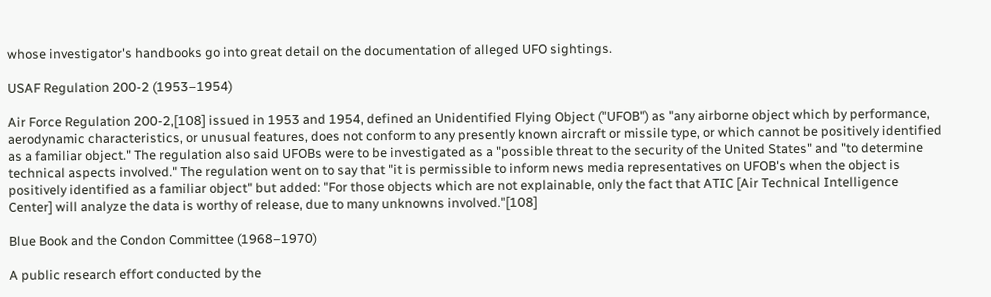whose investigator's handbooks go into great detail on the documentation of alleged UFO sightings.

USAF Regulation 200-2 (1953–1954)

Air Force Regulation 200-2,[108] issued in 1953 and 1954, defined an Unidentified Flying Object ("UFOB") as "any airborne object which by performance, aerodynamic characteristics, or unusual features, does not conform to any presently known aircraft or missile type, or which cannot be positively identified as a familiar object." The regulation also said UFOBs were to be investigated as a "possible threat to the security of the United States" and "to determine technical aspects involved." The regulation went on to say that "it is permissible to inform news media representatives on UFOB's when the object is positively identified as a familiar object" but added: "For those objects which are not explainable, only the fact that ATIC [Air Technical Intelligence Center] will analyze the data is worthy of release, due to many unknowns involved."[108]

Blue Book and the Condon Committee (1968–1970)

A public research effort conducted by the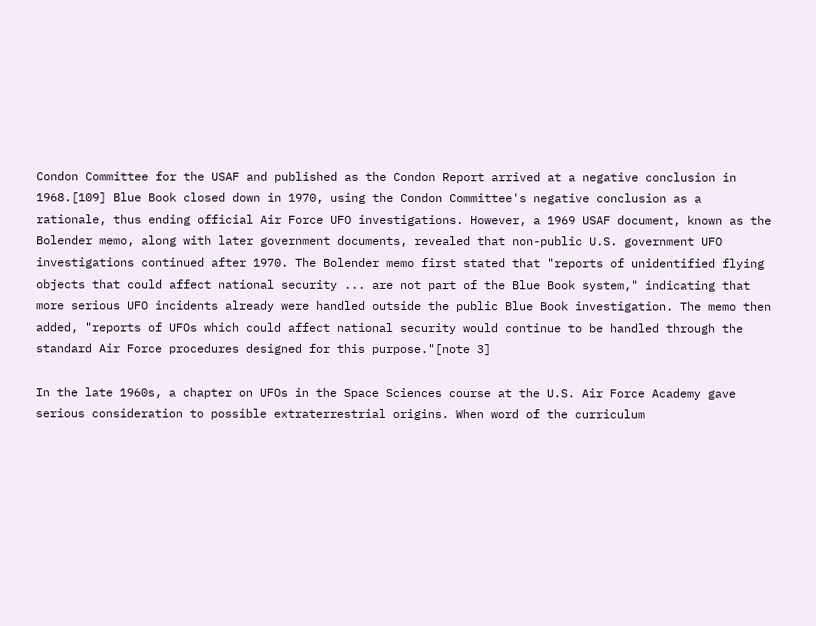Condon Committee for the USAF and published as the Condon Report arrived at a negative conclusion in 1968.[109] Blue Book closed down in 1970, using the Condon Committee's negative conclusion as a rationale, thus ending official Air Force UFO investigations. However, a 1969 USAF document, known as the Bolender memo, along with later government documents, revealed that non-public U.S. government UFO investigations continued after 1970. The Bolender memo first stated that "reports of unidentified flying objects that could affect national security ... are not part of the Blue Book system," indicating that more serious UFO incidents already were handled outside the public Blue Book investigation. The memo then added, "reports of UFOs which could affect national security would continue to be handled through the standard Air Force procedures designed for this purpose."[note 3]

In the late 1960s, a chapter on UFOs in the Space Sciences course at the U.S. Air Force Academy gave serious consideration to possible extraterrestrial origins. When word of the curriculum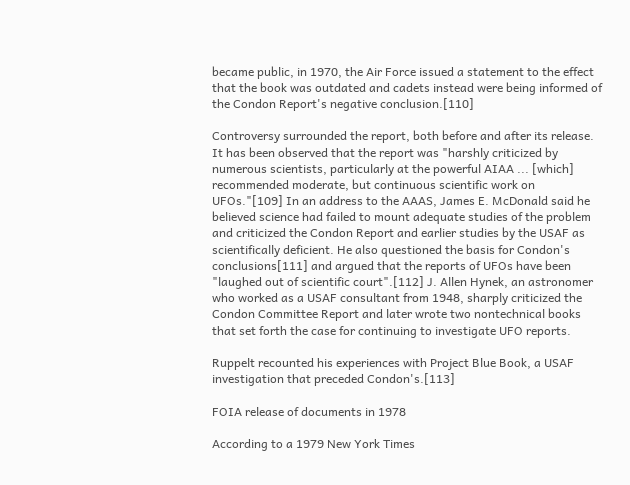became public, in 1970, the Air Force issued a statement to the effect that the book was outdated and cadets instead were being informed of the Condon Report's negative conclusion.[110]

Controversy surrounded the report, both before and after its release. It has been observed that the report was "harshly criticized by numerous scientists, particularly at the powerful AIAA ... [which] recommended moderate, but continuous scientific work on UFOs."[109] In an address to the AAAS, James E. McDonald said he believed science had failed to mount adequate studies of the problem and criticized the Condon Report and earlier studies by the USAF as scientifically deficient. He also questioned the basis for Condon's conclusions[111] and argued that the reports of UFOs have been "laughed out of scientific court".[112] J. Allen Hynek, an astronomer who worked as a USAF consultant from 1948, sharply criticized the Condon Committee Report and later wrote two nontechnical books that set forth the case for continuing to investigate UFO reports.

Ruppelt recounted his experiences with Project Blue Book, a USAF investigation that preceded Condon's.[113]

FOIA release of documents in 1978

According to a 1979 New York Times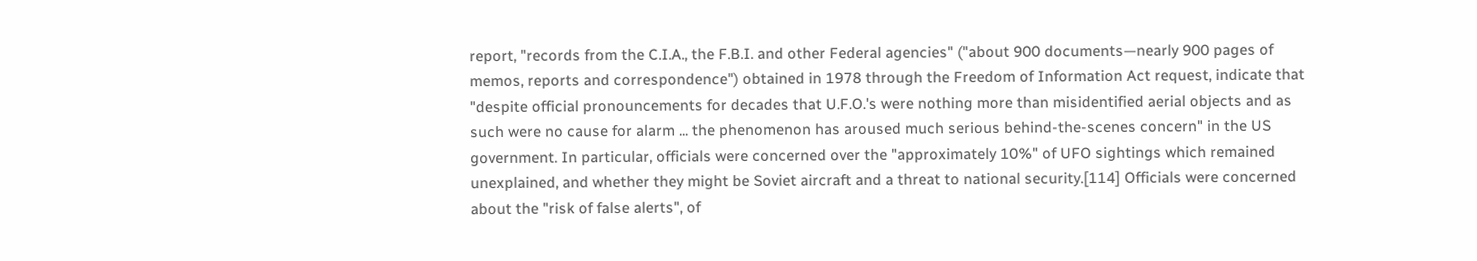report, "records from the C.I.A., the F.B.I. and other Federal agencies" ("about 900 documents—nearly 900 pages of memos, reports and correspondence") obtained in 1978 through the Freedom of Information Act request, indicate that "despite official pronouncements for decades that U.F.O.'s were nothing more than misidentified aerial objects and as such were no cause for alarm ... the phenomenon has aroused much serious behind‐the‐scenes concern" in the US government. In particular, officials were concerned over the "approximately 10%" of UFO sightings which remained unexplained, and whether they might be Soviet aircraft and a threat to national security.[114] Officials were concerned about the "risk of false alerts", of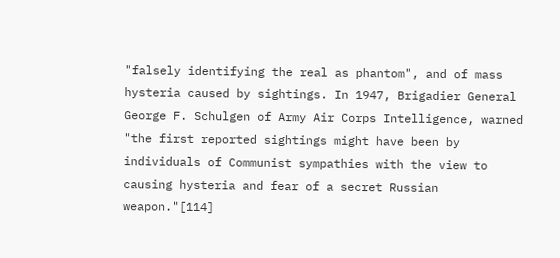"falsely identifying the real as phantom", and of mass hysteria caused by sightings. In 1947, Brigadier General George F. Schulgen of Army Air Corps Intelligence, warned "the first reported sightings might have been by individuals of Communist sympathies with the view to causing hysteria and fear of a secret Russian weapon."[114]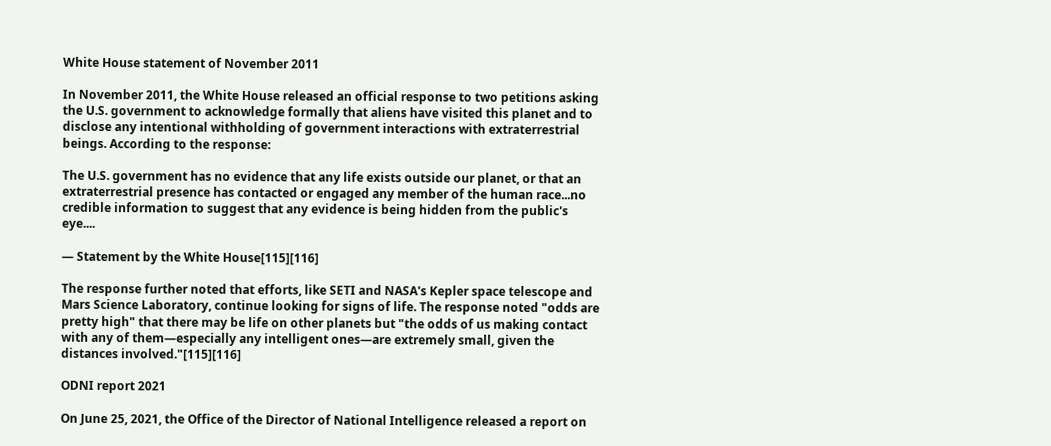White House statement of November 2011

In November 2011, the White House released an official response to two petitions asking the U.S. government to acknowledge formally that aliens have visited this planet and to disclose any intentional withholding of government interactions with extraterrestrial beings. According to the response:

The U.S. government has no evidence that any life exists outside our planet, or that an extraterrestrial presence has contacted or engaged any member of the human race...no credible information to suggest that any evidence is being hidden from the public's eye....

— Statement by the White House[115][116]

The response further noted that efforts, like SETI and NASA's Kepler space telescope and Mars Science Laboratory, continue looking for signs of life. The response noted "odds are pretty high" that there may be life on other planets but "the odds of us making contact with any of them—especially any intelligent ones—are extremely small, given the distances involved."[115][116]

ODNI report 2021

On June 25, 2021, the Office of the Director of National Intelligence released a report on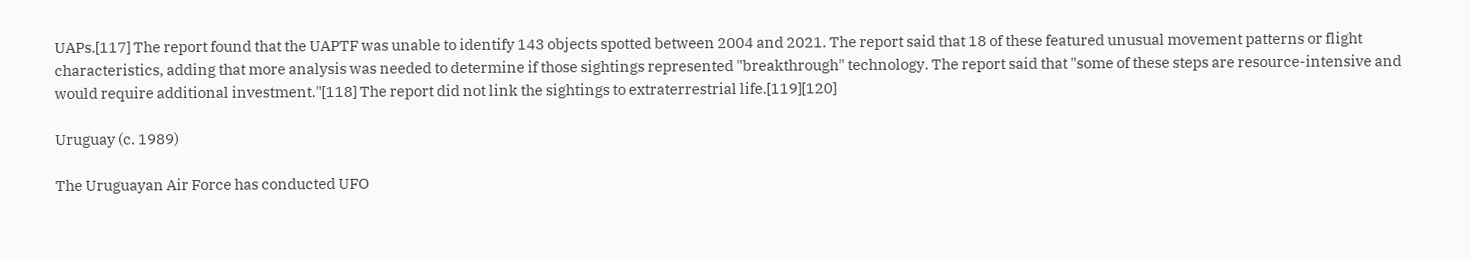UAPs.[117] The report found that the UAPTF was unable to identify 143 objects spotted between 2004 and 2021. The report said that 18 of these featured unusual movement patterns or flight characteristics, adding that more analysis was needed to determine if those sightings represented "breakthrough" technology. The report said that "some of these steps are resource-intensive and would require additional investment."[118] The report did not link the sightings to extraterrestrial life.[119][120]

Uruguay (c. 1989)

The Uruguayan Air Force has conducted UFO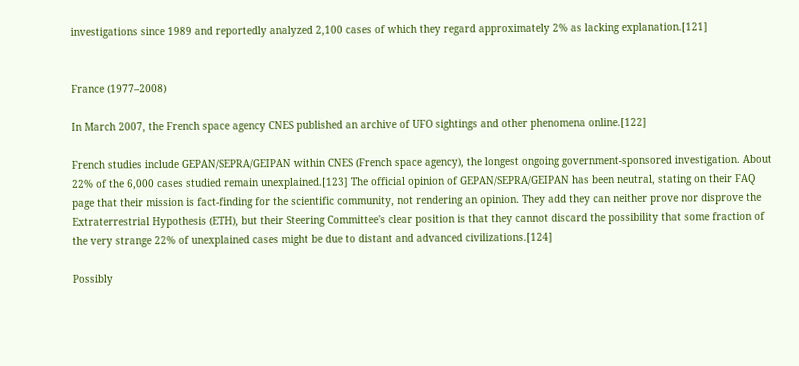investigations since 1989 and reportedly analyzed 2,100 cases of which they regard approximately 2% as lacking explanation.[121]


France (1977–2008)

In March 2007, the French space agency CNES published an archive of UFO sightings and other phenomena online.[122]

French studies include GEPAN/SEPRA/GEIPAN within CNES (French space agency), the longest ongoing government-sponsored investigation. About 22% of the 6,000 cases studied remain unexplained.[123] The official opinion of GEPAN/SEPRA/GEIPAN has been neutral, stating on their FAQ page that their mission is fact-finding for the scientific community, not rendering an opinion. They add they can neither prove nor disprove the Extraterrestrial Hypothesis (ETH), but their Steering Committee's clear position is that they cannot discard the possibility that some fraction of the very strange 22% of unexplained cases might be due to distant and advanced civilizations.[124]

Possibly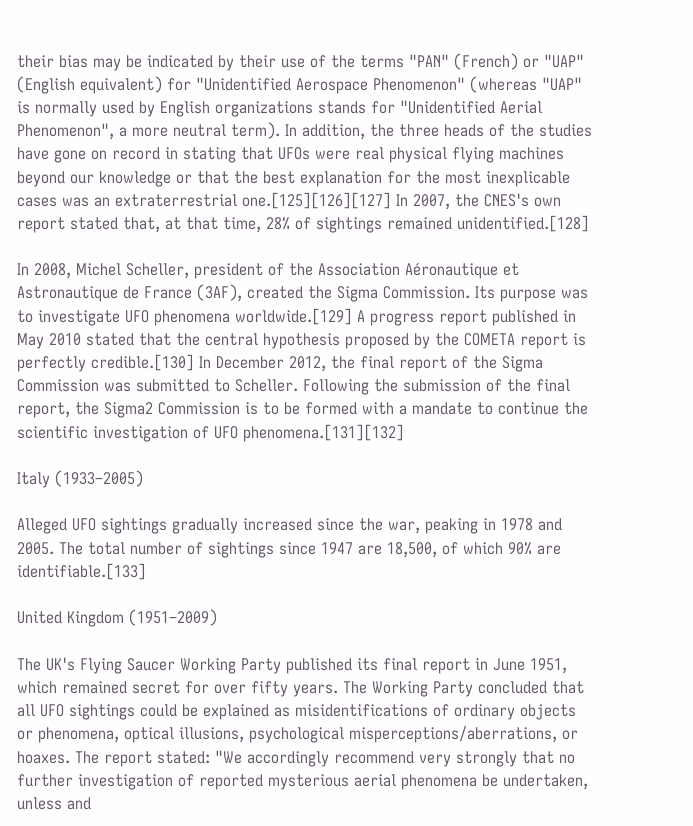their bias may be indicated by their use of the terms "PAN" (French) or "UAP" (English equivalent) for "Unidentified Aerospace Phenomenon" (whereas "UAP" is normally used by English organizations stands for "Unidentified Aerial Phenomenon", a more neutral term). In addition, the three heads of the studies have gone on record in stating that UFOs were real physical flying machines beyond our knowledge or that the best explanation for the most inexplicable cases was an extraterrestrial one.[125][126][127] In 2007, the CNES's own report stated that, at that time, 28% of sightings remained unidentified.[128]

In 2008, Michel Scheller, president of the Association Aéronautique et Astronautique de France (3AF), created the Sigma Commission. Its purpose was to investigate UFO phenomena worldwide.[129] A progress report published in May 2010 stated that the central hypothesis proposed by the COMETA report is perfectly credible.[130] In December 2012, the final report of the Sigma Commission was submitted to Scheller. Following the submission of the final report, the Sigma2 Commission is to be formed with a mandate to continue the scientific investigation of UFO phenomena.[131][132]

Italy (1933–2005)

Alleged UFO sightings gradually increased since the war, peaking in 1978 and 2005. The total number of sightings since 1947 are 18,500, of which 90% are identifiable.[133]

United Kingdom (1951–2009)

The UK's Flying Saucer Working Party published its final report in June 1951, which remained secret for over fifty years. The Working Party concluded that all UFO sightings could be explained as misidentifications of ordinary objects or phenomena, optical illusions, psychological misperceptions/aberrations, or hoaxes. The report stated: "We accordingly recommend very strongly that no further investigation of reported mysterious aerial phenomena be undertaken, unless and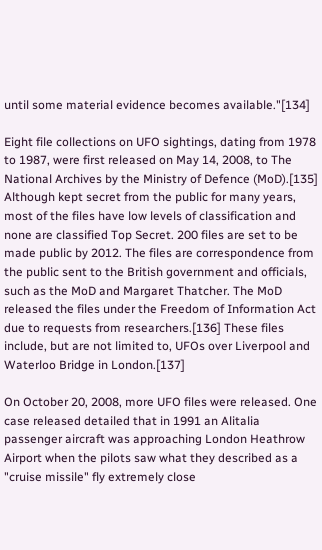until some material evidence becomes available."[134]

Eight file collections on UFO sightings, dating from 1978 to 1987, were first released on May 14, 2008, to The National Archives by the Ministry of Defence (MoD).[135] Although kept secret from the public for many years, most of the files have low levels of classification and none are classified Top Secret. 200 files are set to be made public by 2012. The files are correspondence from the public sent to the British government and officials, such as the MoD and Margaret Thatcher. The MoD released the files under the Freedom of Information Act due to requests from researchers.[136] These files include, but are not limited to, UFOs over Liverpool and Waterloo Bridge in London.[137]

On October 20, 2008, more UFO files were released. One case released detailed that in 1991 an Alitalia passenger aircraft was approaching London Heathrow Airport when the pilots saw what they described as a "cruise missile" fly extremely close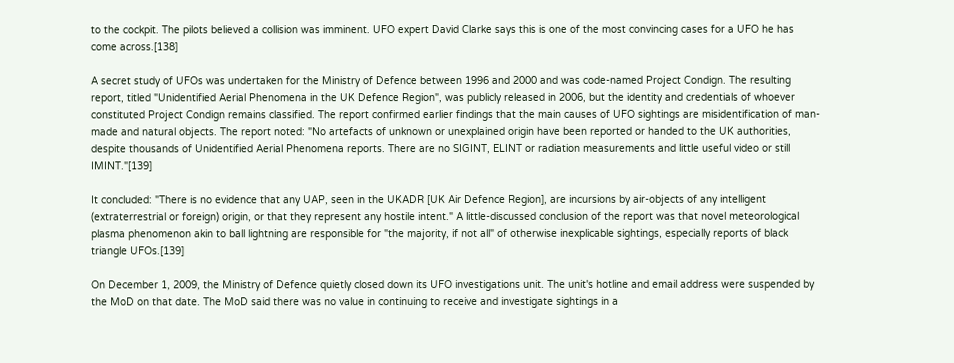to the cockpit. The pilots believed a collision was imminent. UFO expert David Clarke says this is one of the most convincing cases for a UFO he has come across.[138]

A secret study of UFOs was undertaken for the Ministry of Defence between 1996 and 2000 and was code-named Project Condign. The resulting report, titled "Unidentified Aerial Phenomena in the UK Defence Region", was publicly released in 2006, but the identity and credentials of whoever constituted Project Condign remains classified. The report confirmed earlier findings that the main causes of UFO sightings are misidentification of man-made and natural objects. The report noted: "No artefacts of unknown or unexplained origin have been reported or handed to the UK authorities, despite thousands of Unidentified Aerial Phenomena reports. There are no SIGINT, ELINT or radiation measurements and little useful video or still IMINT."[139]

It concluded: "There is no evidence that any UAP, seen in the UKADR [UK Air Defence Region], are incursions by air-objects of any intelligent (extraterrestrial or foreign) origin, or that they represent any hostile intent." A little-discussed conclusion of the report was that novel meteorological plasma phenomenon akin to ball lightning are responsible for "the majority, if not all" of otherwise inexplicable sightings, especially reports of black triangle UFOs.[139]

On December 1, 2009, the Ministry of Defence quietly closed down its UFO investigations unit. The unit's hotline and email address were suspended by the MoD on that date. The MoD said there was no value in continuing to receive and investigate sightings in a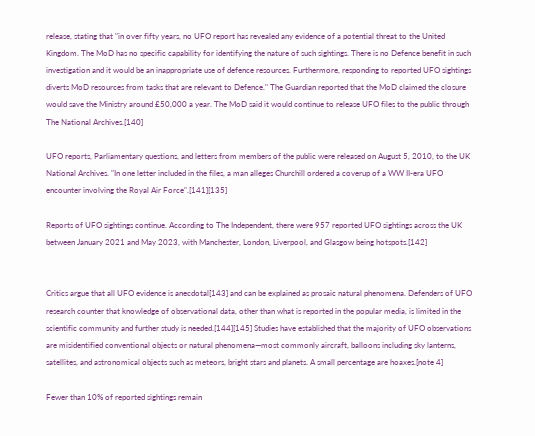release, stating that "in over fifty years, no UFO report has revealed any evidence of a potential threat to the United Kingdom. The MoD has no specific capability for identifying the nature of such sightings. There is no Defence benefit in such investigation and it would be an inappropriate use of defence resources. Furthermore, responding to reported UFO sightings diverts MoD resources from tasks that are relevant to Defence." The Guardian reported that the MoD claimed the closure would save the Ministry around £50,000 a year. The MoD said it would continue to release UFO files to the public through The National Archives.[140]

UFO reports, Parliamentary questions, and letters from members of the public were released on August 5, 2010, to the UK National Archives. "In one letter included in the files, a man alleges Churchill ordered a coverup of a WW II-era UFO encounter involving the Royal Air Force".[141][135]

Reports of UFO sightings continue. According to The Independent, there were 957 reported UFO sightings across the UK between January 2021 and May 2023, with Manchester, London, Liverpool, and Glasgow being hotspots.[142]


Critics argue that all UFO evidence is anecdotal[143] and can be explained as prosaic natural phenomena. Defenders of UFO research counter that knowledge of observational data, other than what is reported in the popular media, is limited in the scientific community and further study is needed.[144][145] Studies have established that the majority of UFO observations are misidentified conventional objects or natural phenomena—most commonly aircraft, balloons including sky lanterns, satellites, and astronomical objects such as meteors, bright stars and planets. A small percentage are hoaxes.[note 4]

Fewer than 10% of reported sightings remain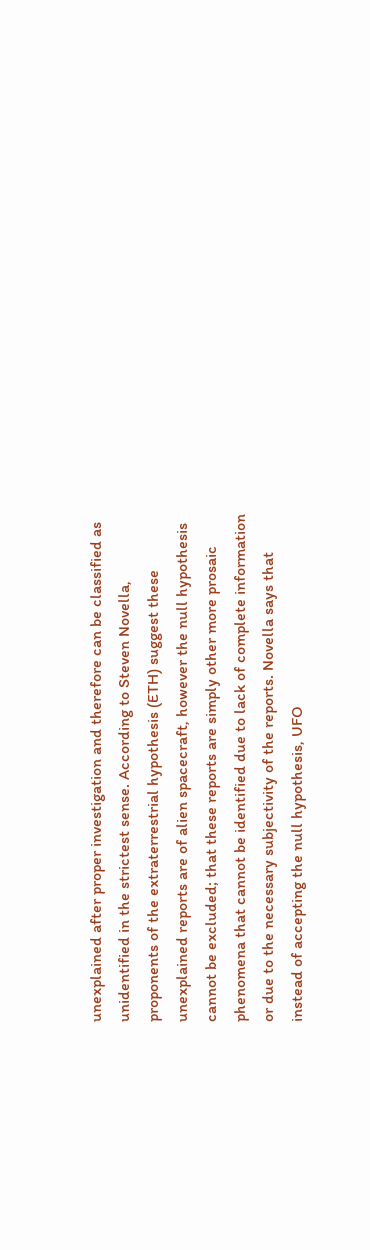unexplained after proper investigation and therefore can be classified as unidentified in the strictest sense. According to Steven Novella, proponents of the extraterrestrial hypothesis (ETH) suggest these unexplained reports are of alien spacecraft, however the null hypothesis cannot be excluded; that these reports are simply other more prosaic phenomena that cannot be identified due to lack of complete information or due to the necessary subjectivity of the reports. Novella says that instead of accepting the null hypothesis, UFO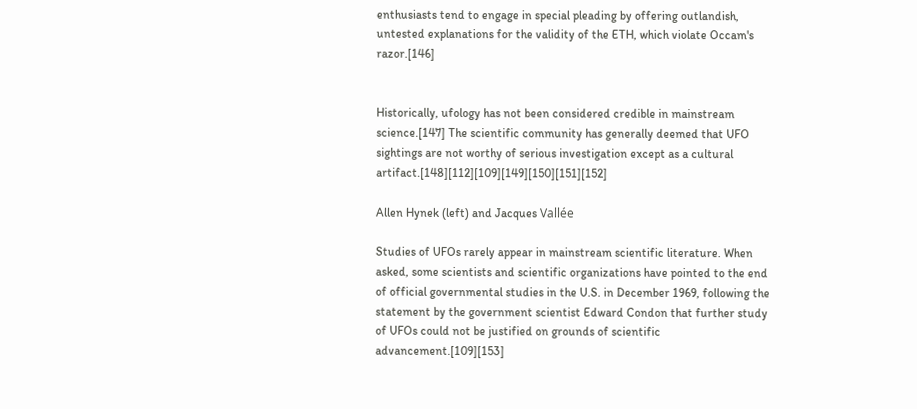enthusiasts tend to engage in special pleading by offering outlandish, untested explanations for the validity of the ETH, which violate Occam's razor.[146]


Historically, ufology has not been considered credible in mainstream science.[147] The scientific community has generally deemed that UFO sightings are not worthy of serious investigation except as a cultural artifact.[148][112][109][149][150][151][152]

Allen Hynek (left) and Jacques Vallée

Studies of UFOs rarely appear in mainstream scientific literature. When asked, some scientists and scientific organizations have pointed to the end of official governmental studies in the U.S. in December 1969, following the statement by the government scientist Edward Condon that further study of UFOs could not be justified on grounds of scientific advancement.[109][153]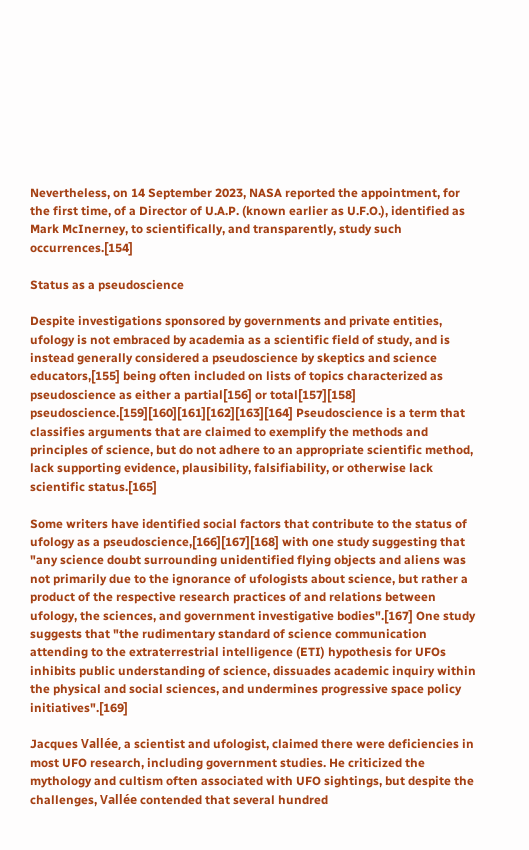Nevertheless, on 14 September 2023, NASA reported the appointment, for the first time, of a Director of U.A.P. (known earlier as U.F.O.), identified as Mark McInerney, to scientifically, and transparently, study such occurrences.[154]

Status as a pseudoscience

Despite investigations sponsored by governments and private entities, ufology is not embraced by academia as a scientific field of study, and is instead generally considered a pseudoscience by skeptics and science educators,[155] being often included on lists of topics characterized as pseudoscience as either a partial[156] or total[157][158] pseudoscience.[159][160][161][162][163][164] Pseudoscience is a term that classifies arguments that are claimed to exemplify the methods and principles of science, but do not adhere to an appropriate scientific method, lack supporting evidence, plausibility, falsifiability, or otherwise lack scientific status.[165]

Some writers have identified social factors that contribute to the status of ufology as a pseudoscience,[166][167][168] with one study suggesting that "any science doubt surrounding unidentified flying objects and aliens was not primarily due to the ignorance of ufologists about science, but rather a product of the respective research practices of and relations between ufology, the sciences, and government investigative bodies".[167] One study suggests that "the rudimentary standard of science communication attending to the extraterrestrial intelligence (ETI) hypothesis for UFOs inhibits public understanding of science, dissuades academic inquiry within the physical and social sciences, and undermines progressive space policy initiatives".[169]

Jacques Vallée, a scientist and ufologist, claimed there were deficiencies in most UFO research, including government studies. He criticized the mythology and cultism often associated with UFO sightings, but despite the challenges, Vallée contended that several hundred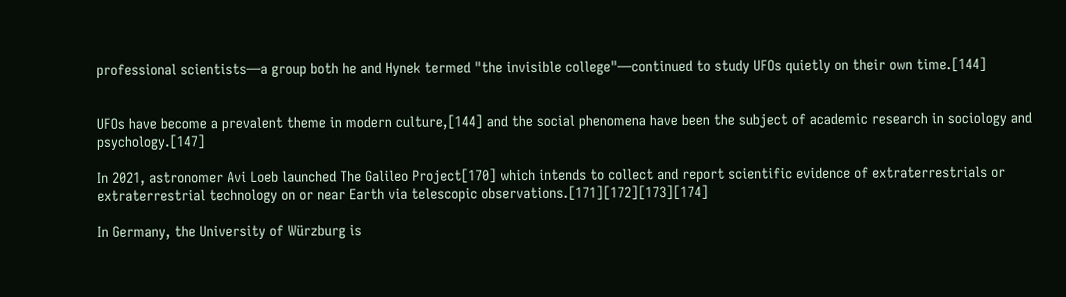professional scientists—a group both he and Hynek termed "the invisible college"—continued to study UFOs quietly on their own time.[144]


UFOs have become a prevalent theme in modern culture,[144] and the social phenomena have been the subject of academic research in sociology and psychology.[147]

In 2021, astronomer Avi Loeb launched The Galileo Project[170] which intends to collect and report scientific evidence of extraterrestrials or extraterrestrial technology on or near Earth via telescopic observations.[171][172][173][174]

In Germany, the University of Würzburg is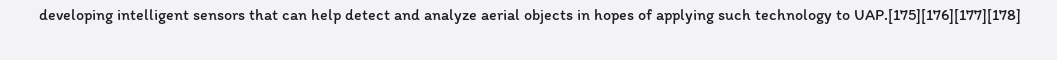developing intelligent sensors that can help detect and analyze aerial objects in hopes of applying such technology to UAP.[175][176][177][178]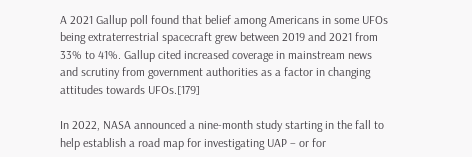A 2021 Gallup poll found that belief among Americans in some UFOs being extraterrestrial spacecraft grew between 2019 and 2021 from 33% to 41%. Gallup cited increased coverage in mainstream news and scrutiny from government authorities as a factor in changing attitudes towards UFOs.[179]

In 2022, NASA announced a nine-month study starting in the fall to help establish a road map for investigating UAP – or for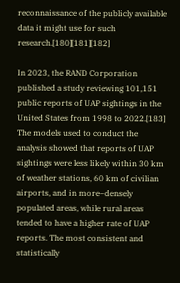reconnaissance of the publicly available data it might use for such research.[180][181][182]

In 2023, the RAND Corporation published a study reviewing 101,151 public reports of UAP sightings in the United States from 1998 to 2022.[183] The models used to conduct the analysis showed that reports of UAP sightings were less likely within 30 km of weather stations, 60 km of civilian airports, and in more–densely populated areas, while rural areas tended to have a higher rate of UAP reports. The most consistent and statistically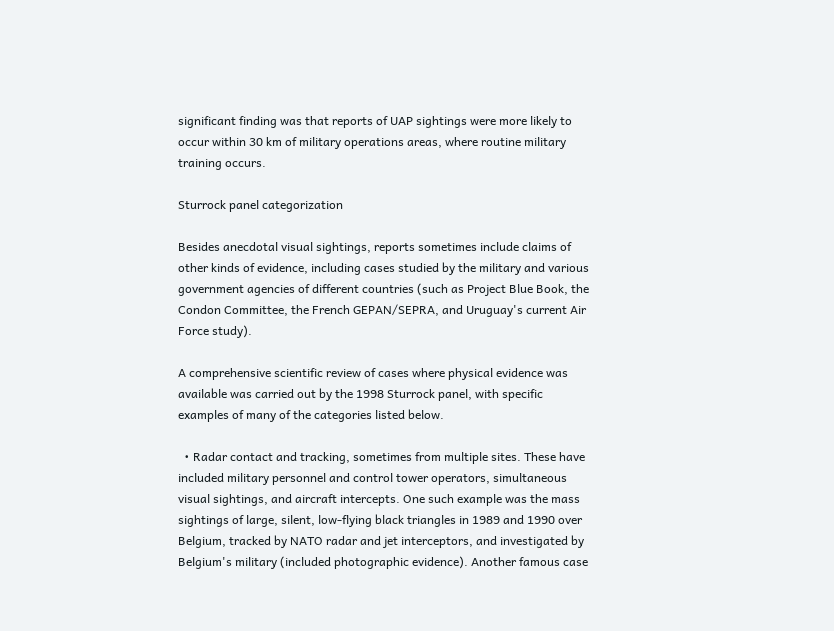significant finding was that reports of UAP sightings were more likely to occur within 30 km of military operations areas, where routine military training occurs.

Sturrock panel categorization

Besides anecdotal visual sightings, reports sometimes include claims of other kinds of evidence, including cases studied by the military and various government agencies of different countries (such as Project Blue Book, the Condon Committee, the French GEPAN/SEPRA, and Uruguay's current Air Force study).

A comprehensive scientific review of cases where physical evidence was available was carried out by the 1998 Sturrock panel, with specific examples of many of the categories listed below.

  • Radar contact and tracking, sometimes from multiple sites. These have included military personnel and control tower operators, simultaneous visual sightings, and aircraft intercepts. One such example was the mass sightings of large, silent, low-flying black triangles in 1989 and 1990 over Belgium, tracked by NATO radar and jet interceptors, and investigated by Belgium's military (included photographic evidence). Another famous case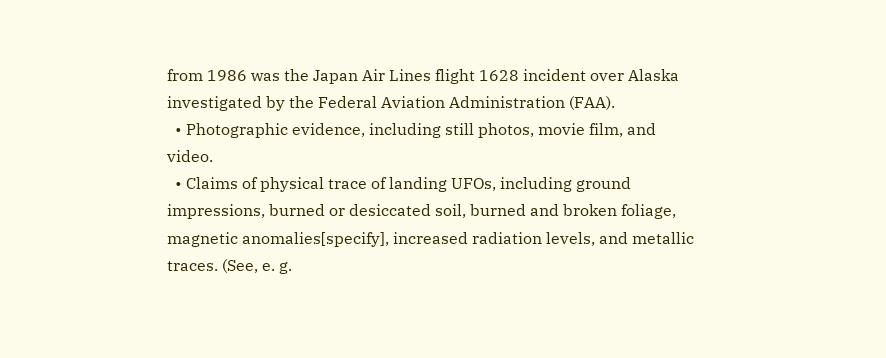from 1986 was the Japan Air Lines flight 1628 incident over Alaska investigated by the Federal Aviation Administration (FAA).
  • Photographic evidence, including still photos, movie film, and video.
  • Claims of physical trace of landing UFOs, including ground impressions, burned or desiccated soil, burned and broken foliage, magnetic anomalies[specify], increased radiation levels, and metallic traces. (See, e. g.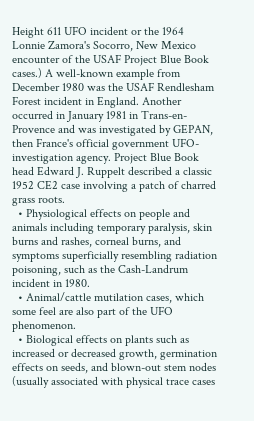Height 611 UFO incident or the 1964 Lonnie Zamora's Socorro, New Mexico encounter of the USAF Project Blue Book cases.) A well-known example from December 1980 was the USAF Rendlesham Forest incident in England. Another occurred in January 1981 in Trans-en-Provence and was investigated by GEPAN, then France's official government UFO-investigation agency. Project Blue Book head Edward J. Ruppelt described a classic 1952 CE2 case involving a patch of charred grass roots.
  • Physiological effects on people and animals including temporary paralysis, skin burns and rashes, corneal burns, and symptoms superficially resembling radiation poisoning, such as the Cash-Landrum incident in 1980.
  • Animal/cattle mutilation cases, which some feel are also part of the UFO phenomenon.
  • Biological effects on plants such as increased or decreased growth, germination effects on seeds, and blown-out stem nodes (usually associated with physical trace cases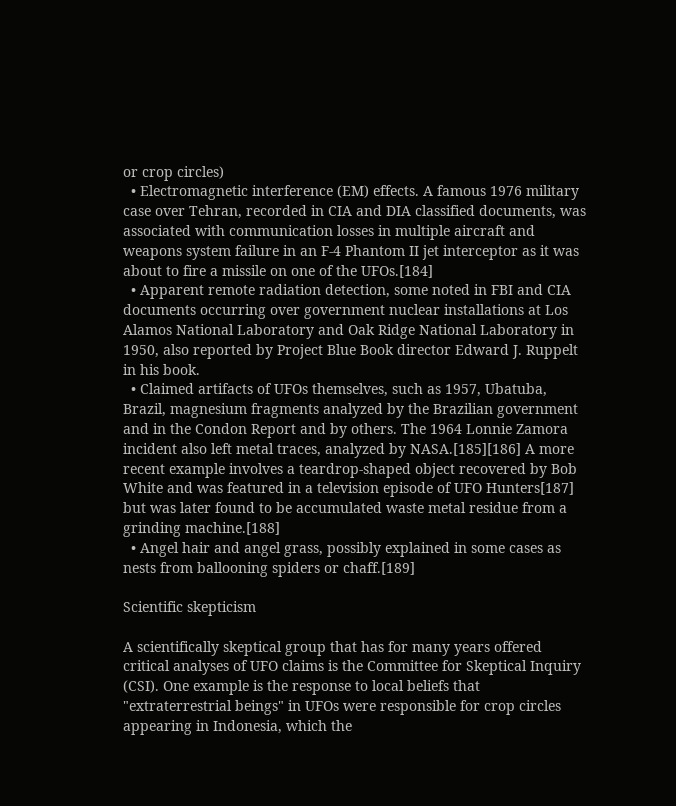or crop circles)
  • Electromagnetic interference (EM) effects. A famous 1976 military case over Tehran, recorded in CIA and DIA classified documents, was associated with communication losses in multiple aircraft and weapons system failure in an F-4 Phantom II jet interceptor as it was about to fire a missile on one of the UFOs.[184]
  • Apparent remote radiation detection, some noted in FBI and CIA documents occurring over government nuclear installations at Los Alamos National Laboratory and Oak Ridge National Laboratory in 1950, also reported by Project Blue Book director Edward J. Ruppelt in his book.
  • Claimed artifacts of UFOs themselves, such as 1957, Ubatuba, Brazil, magnesium fragments analyzed by the Brazilian government and in the Condon Report and by others. The 1964 Lonnie Zamora incident also left metal traces, analyzed by NASA.[185][186] A more recent example involves a teardrop-shaped object recovered by Bob White and was featured in a television episode of UFO Hunters[187] but was later found to be accumulated waste metal residue from a grinding machine.[188]
  • Angel hair and angel grass, possibly explained in some cases as nests from ballooning spiders or chaff.[189]

Scientific skepticism

A scientifically skeptical group that has for many years offered critical analyses of UFO claims is the Committee for Skeptical Inquiry (CSI). One example is the response to local beliefs that "extraterrestrial beings" in UFOs were responsible for crop circles appearing in Indonesia, which the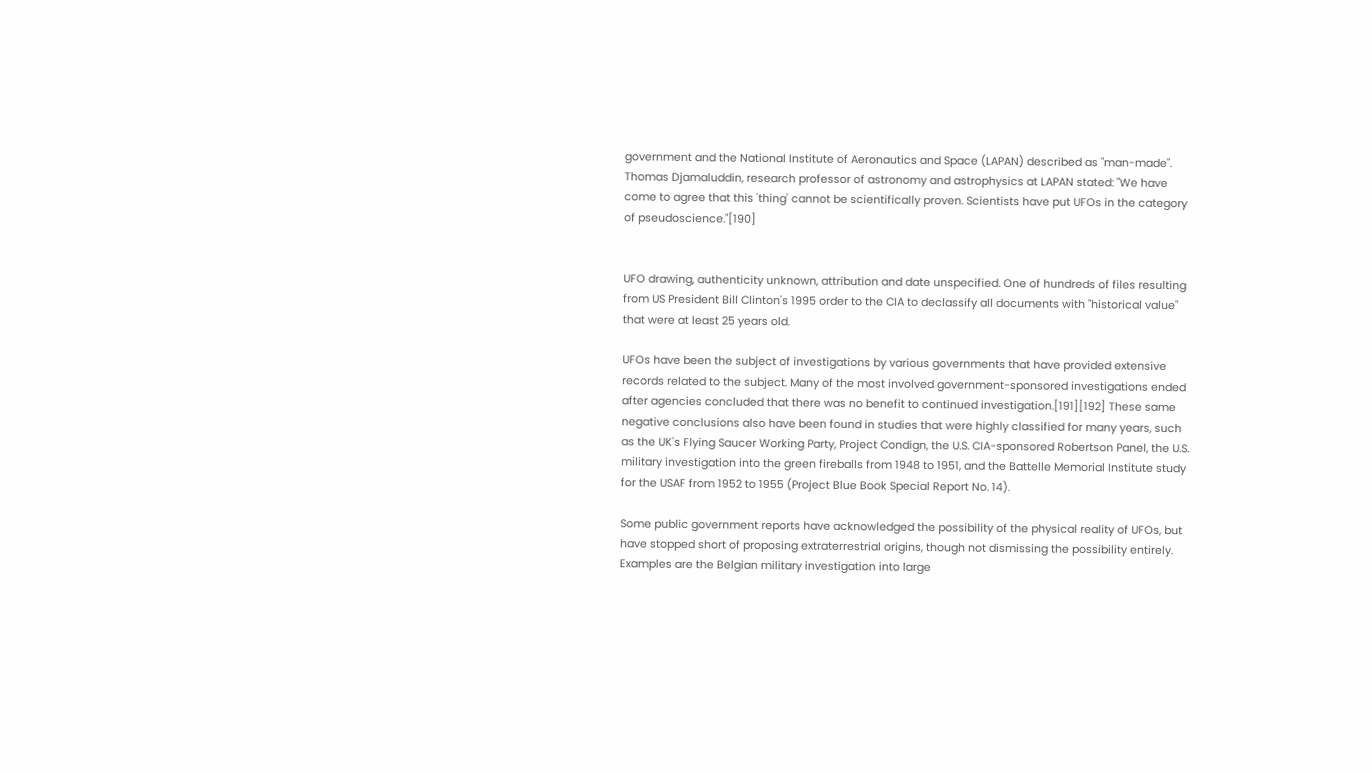government and the National Institute of Aeronautics and Space (LAPAN) described as "man-made". Thomas Djamaluddin, research professor of astronomy and astrophysics at LAPAN stated: "We have come to agree that this 'thing' cannot be scientifically proven. Scientists have put UFOs in the category of pseudoscience."[190]


UFO drawing, authenticity unknown, attribution and date unspecified. One of hundreds of files resulting from US President Bill Clinton's 1995 order to the CIA to declassify all documents with "historical value" that were at least 25 years old.

UFOs have been the subject of investigations by various governments that have provided extensive records related to the subject. Many of the most involved government-sponsored investigations ended after agencies concluded that there was no benefit to continued investigation.[191][192] These same negative conclusions also have been found in studies that were highly classified for many years, such as the UK's Flying Saucer Working Party, Project Condign, the U.S. CIA-sponsored Robertson Panel, the U.S. military investigation into the green fireballs from 1948 to 1951, and the Battelle Memorial Institute study for the USAF from 1952 to 1955 (Project Blue Book Special Report No. 14).

Some public government reports have acknowledged the possibility of the physical reality of UFOs, but have stopped short of proposing extraterrestrial origins, though not dismissing the possibility entirely. Examples are the Belgian military investigation into large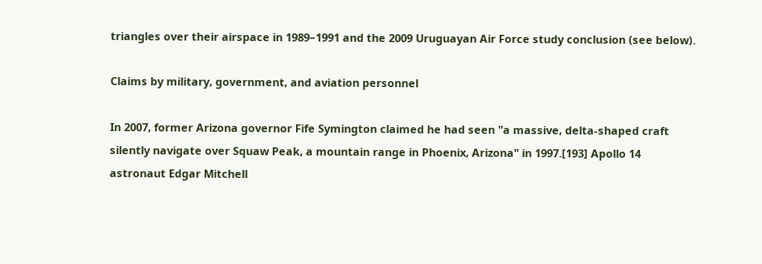triangles over their airspace in 1989–1991 and the 2009 Uruguayan Air Force study conclusion (see below).

Claims by military, government, and aviation personnel

In 2007, former Arizona governor Fife Symington claimed he had seen "a massive, delta-shaped craft silently navigate over Squaw Peak, a mountain range in Phoenix, Arizona" in 1997.[193] Apollo 14 astronaut Edgar Mitchell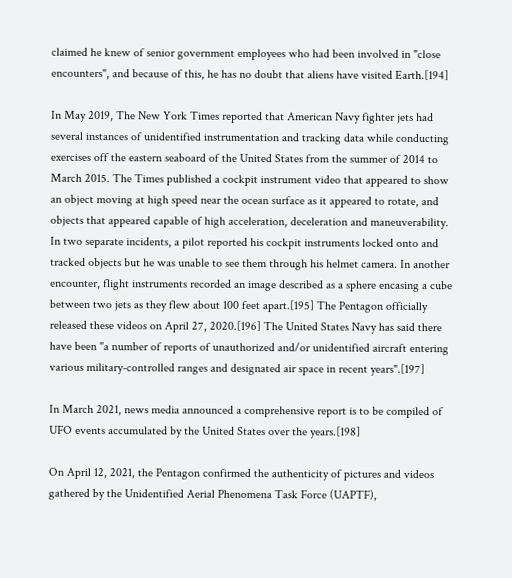claimed he knew of senior government employees who had been involved in "close encounters", and because of this, he has no doubt that aliens have visited Earth.[194]

In May 2019, The New York Times reported that American Navy fighter jets had several instances of unidentified instrumentation and tracking data while conducting exercises off the eastern seaboard of the United States from the summer of 2014 to March 2015. The Times published a cockpit instrument video that appeared to show an object moving at high speed near the ocean surface as it appeared to rotate, and objects that appeared capable of high acceleration, deceleration and maneuverability. In two separate incidents, a pilot reported his cockpit instruments locked onto and tracked objects but he was unable to see them through his helmet camera. In another encounter, flight instruments recorded an image described as a sphere encasing a cube between two jets as they flew about 100 feet apart.[195] The Pentagon officially released these videos on April 27, 2020.[196] The United States Navy has said there have been "a number of reports of unauthorized and/or unidentified aircraft entering various military-controlled ranges and designated air space in recent years".[197]

In March 2021, news media announced a comprehensive report is to be compiled of UFO events accumulated by the United States over the years.[198]

On April 12, 2021, the Pentagon confirmed the authenticity of pictures and videos gathered by the Unidentified Aerial Phenomena Task Force (UAPTF),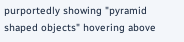purportedly showing "pyramid shaped objects" hovering above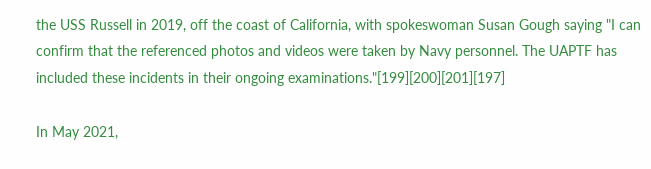the USS Russell in 2019, off the coast of California, with spokeswoman Susan Gough saying "I can confirm that the referenced photos and videos were taken by Navy personnel. The UAPTF has included these incidents in their ongoing examinations."[199][200][201][197]

In May 2021,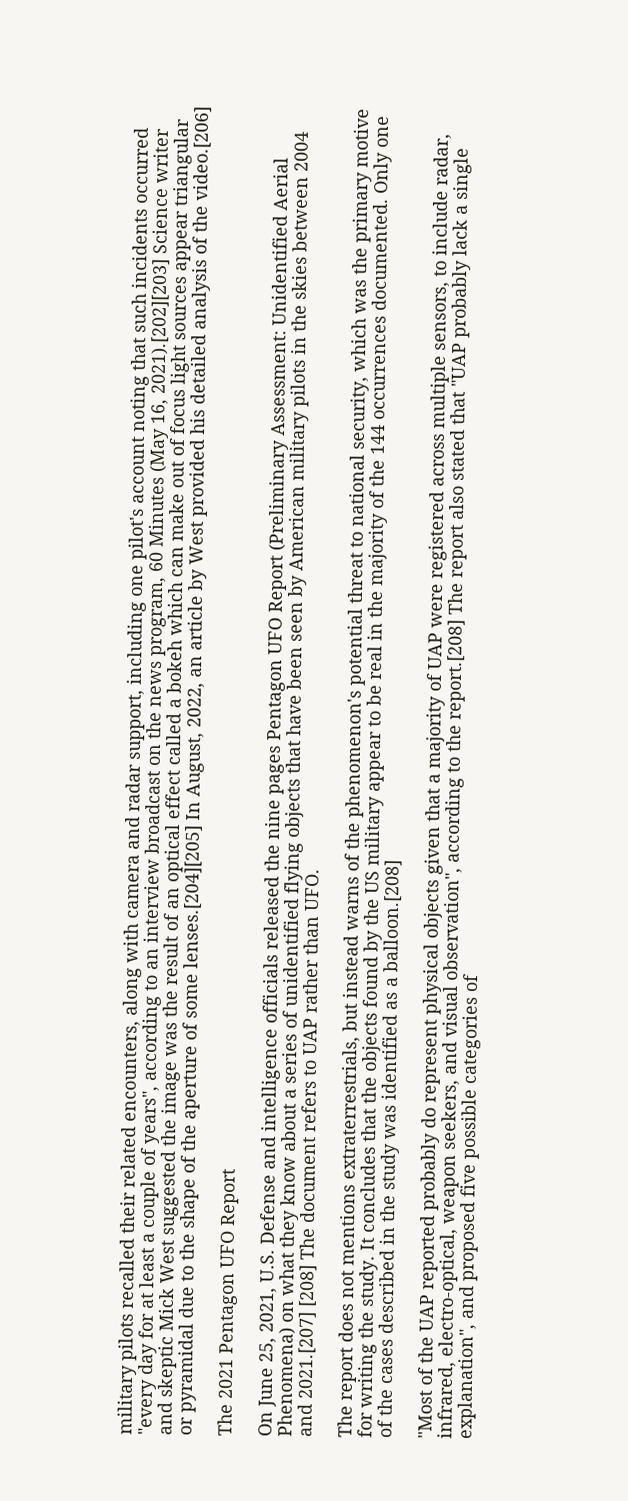military pilots recalled their related encounters, along with camera and radar support, including one pilot's account noting that such incidents occurred "every day for at least a couple of years", according to an interview broadcast on the news program, 60 Minutes (May 16, 2021).[202][203] Science writer and skeptic Mick West suggested the image was the result of an optical effect called a bokeh which can make out of focus light sources appear triangular or pyramidal due to the shape of the aperture of some lenses.[204][205] In August, 2022, an article by West provided his detailed analysis of the video.[206]

The 2021 Pentagon UFO Report

On June 25, 2021, U.S. Defense and intelligence officials released the nine pages Pentagon UFO Report (Preliminary Assessment: Unidentified Aerial Phenomena) on what they know about a series of unidentified flying objects that have been seen by American military pilots in the skies between 2004 and 2021.[207] [208] The document refers to UAP rather than UFO.

The report does not mentions extraterrestrials, but instead warns of the phenomenon's potential threat to national security, which was the primary motive for writing the study. It concludes that the objects found by the US military appear to be real in the majority of the 144 occurrences documented. Only one of the cases described in the study was identified as a balloon.[208]

"Most of the UAP reported probably do represent physical objects given that a majority of UAP were registered across multiple sensors, to include radar, infrared, electro-optical, weapon seekers, and visual observation", according to the report.[208] The report also stated that "UAP probably lack a single explanation", and proposed five possible categories of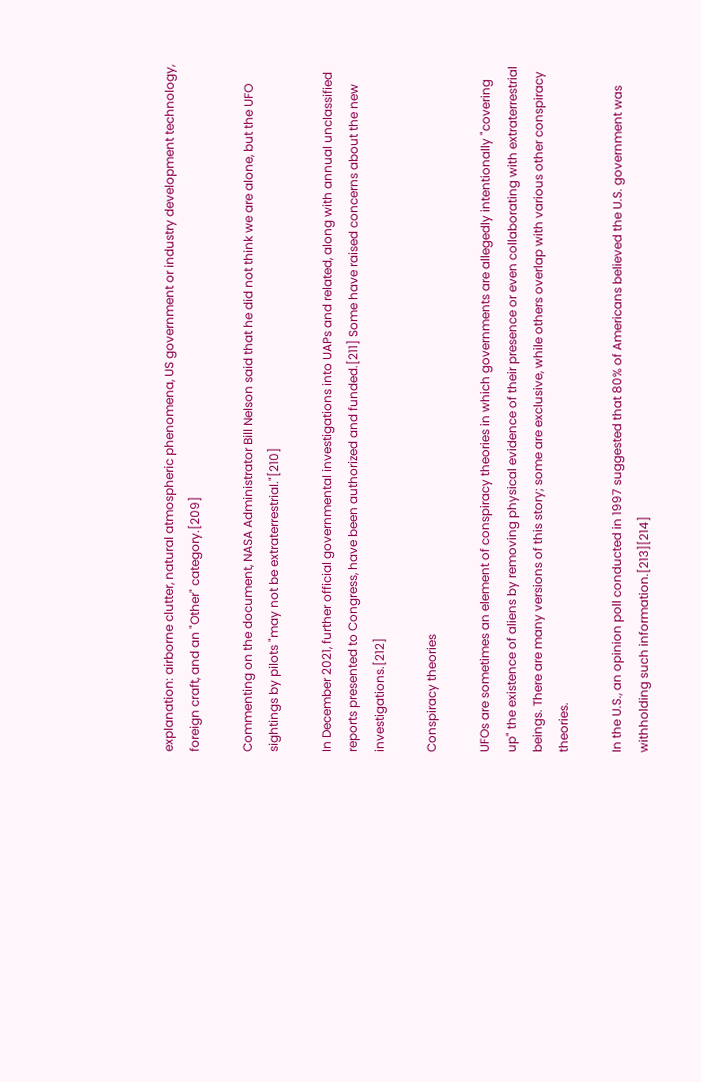explanation: airborne clutter, natural atmospheric phenomena, US government or industry development technology, foreign craft, and an "Other" category.[209]

Commenting on the document, NASA Administrator Bill Nelson said that he did not think we are alone, but the UFO sightings by pilots "may not be extraterrestrial."[210]

In December 2021, further official governmental investigations into UAPs and related, along with annual unclassified reports presented to Congress, have been authorized and funded.[211] Some have raised concerns about the new investigations.[212]

Conspiracy theories

UFOs are sometimes an element of conspiracy theories in which governments are allegedly intentionally "covering up" the existence of aliens by removing physical evidence of their presence or even collaborating with extraterrestrial beings. There are many versions of this story; some are exclusive, while others overlap with various other conspiracy theories.

In the U.S., an opinion poll conducted in 1997 suggested that 80% of Americans believed the U.S. government was withholding such information.[213][214]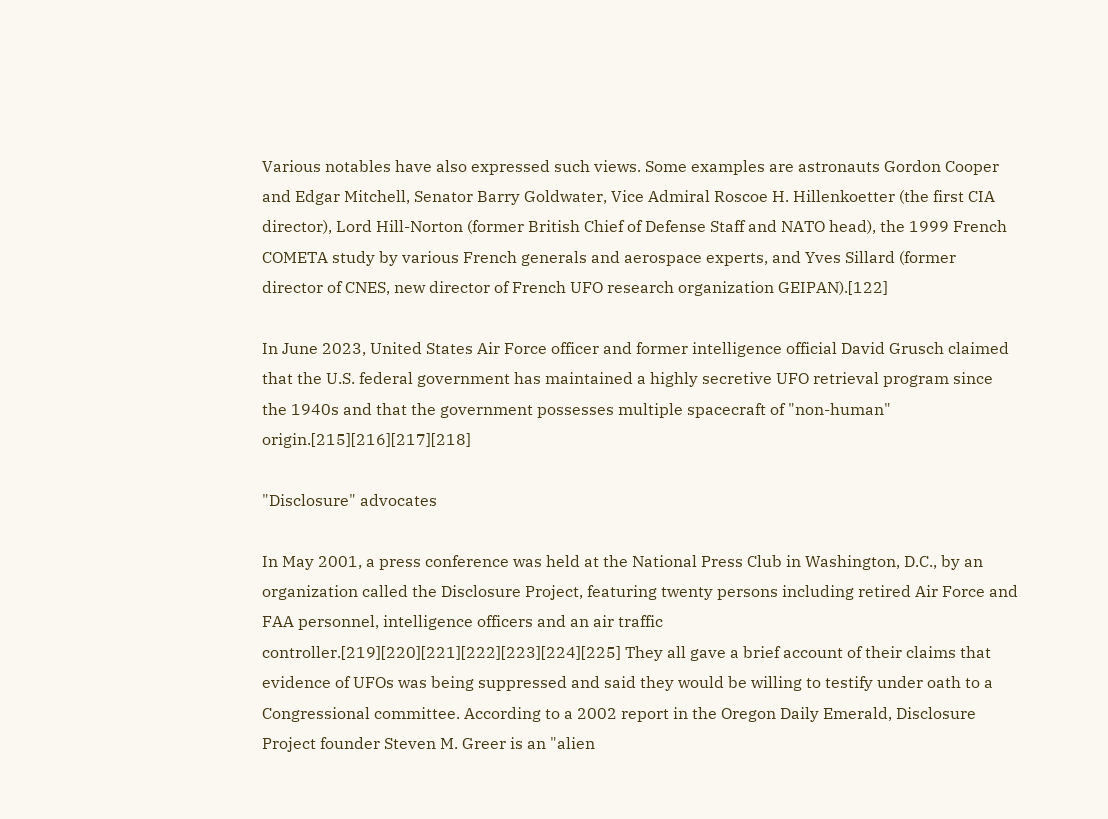Various notables have also expressed such views. Some examples are astronauts Gordon Cooper and Edgar Mitchell, Senator Barry Goldwater, Vice Admiral Roscoe H. Hillenkoetter (the first CIA director), Lord Hill-Norton (former British Chief of Defense Staff and NATO head), the 1999 French COMETA study by various French generals and aerospace experts, and Yves Sillard (former director of CNES, new director of French UFO research organization GEIPAN).[122]

In June 2023, United States Air Force officer and former intelligence official David Grusch claimed that the U.S. federal government has maintained a highly secretive UFO retrieval program since the 1940s and that the government possesses multiple spacecraft of "non-human" origin.[215][216][217][218]

"Disclosure" advocates

In May 2001, a press conference was held at the National Press Club in Washington, D.C., by an organization called the Disclosure Project, featuring twenty persons including retired Air Force and FAA personnel, intelligence officers and an air traffic controller.[219][220][221][222][223][224][225] They all gave a brief account of their claims that evidence of UFOs was being suppressed and said they would be willing to testify under oath to a Congressional committee. According to a 2002 report in the Oregon Daily Emerald, Disclosure Project founder Steven M. Greer is an "alien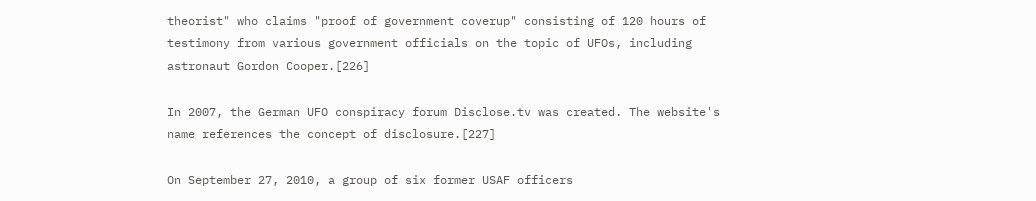theorist" who claims "proof of government coverup" consisting of 120 hours of testimony from various government officials on the topic of UFOs, including astronaut Gordon Cooper.[226]

In 2007, the German UFO conspiracy forum Disclose.tv was created. The website's name references the concept of disclosure.[227]

On September 27, 2010, a group of six former USAF officers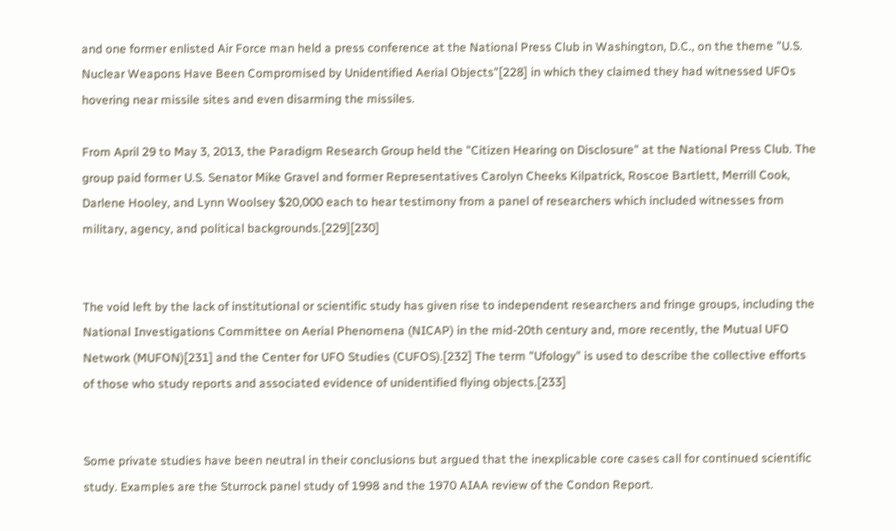and one former enlisted Air Force man held a press conference at the National Press Club in Washington, D.C., on the theme "U.S. Nuclear Weapons Have Been Compromised by Unidentified Aerial Objects"[228] in which they claimed they had witnessed UFOs hovering near missile sites and even disarming the missiles.

From April 29 to May 3, 2013, the Paradigm Research Group held the "Citizen Hearing on Disclosure" at the National Press Club. The group paid former U.S. Senator Mike Gravel and former Representatives Carolyn Cheeks Kilpatrick, Roscoe Bartlett, Merrill Cook, Darlene Hooley, and Lynn Woolsey $20,000 each to hear testimony from a panel of researchers which included witnesses from military, agency, and political backgrounds.[229][230]


The void left by the lack of institutional or scientific study has given rise to independent researchers and fringe groups, including the National Investigations Committee on Aerial Phenomena (NICAP) in the mid-20th century and, more recently, the Mutual UFO Network (MUFON)[231] and the Center for UFO Studies (CUFOS).[232] The term "Ufology" is used to describe the collective efforts of those who study reports and associated evidence of unidentified flying objects.[233]


Some private studies have been neutral in their conclusions but argued that the inexplicable core cases call for continued scientific study. Examples are the Sturrock panel study of 1998 and the 1970 AIAA review of the Condon Report.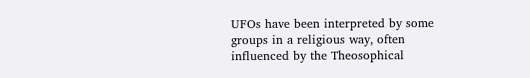UFOs have been interpreted by some groups in a religious way, often influenced by the Theosophical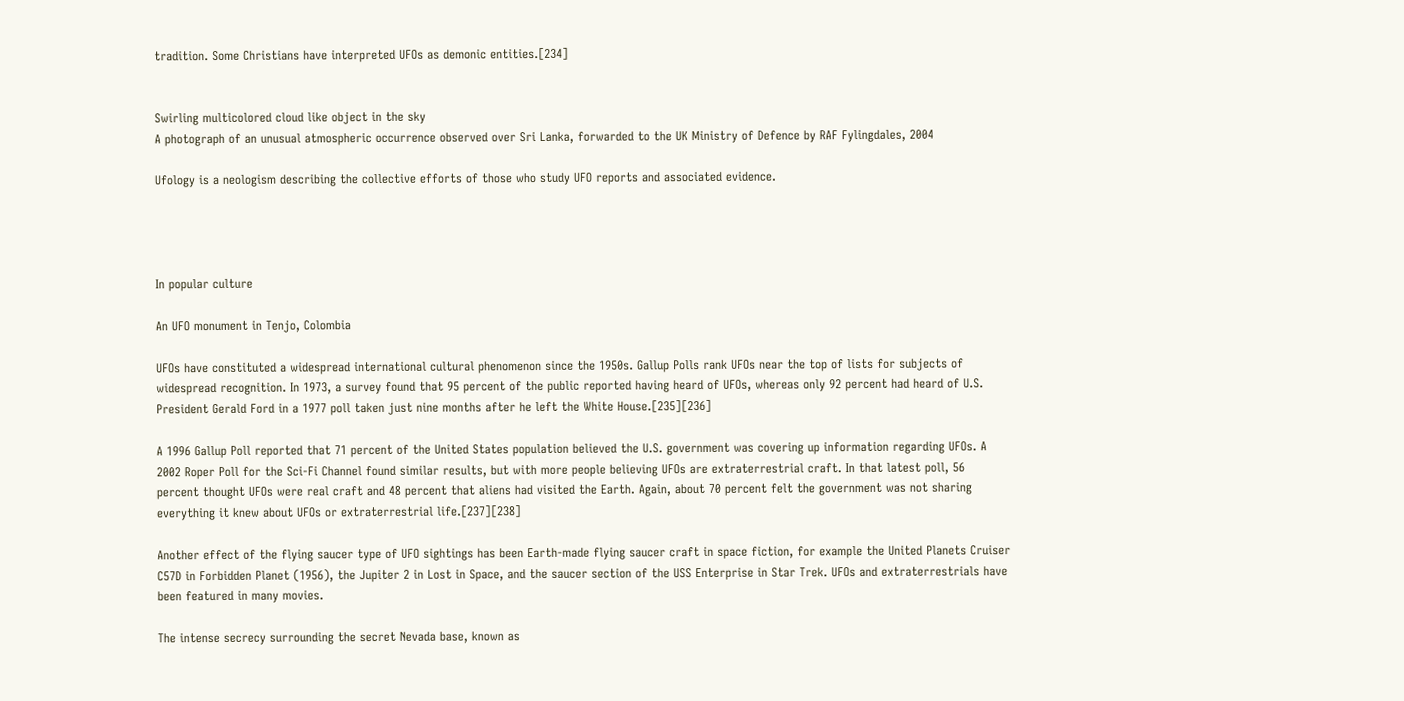tradition. Some Christians have interpreted UFOs as demonic entities.[234]


Swirling multicolored cloud like object in the sky
A photograph of an unusual atmospheric occurrence observed over Sri Lanka, forwarded to the UK Ministry of Defence by RAF Fylingdales, 2004

Ufology is a neologism describing the collective efforts of those who study UFO reports and associated evidence.




In popular culture

An UFO monument in Tenjo, Colombia

UFOs have constituted a widespread international cultural phenomenon since the 1950s. Gallup Polls rank UFOs near the top of lists for subjects of widespread recognition. In 1973, a survey found that 95 percent of the public reported having heard of UFOs, whereas only 92 percent had heard of U.S. President Gerald Ford in a 1977 poll taken just nine months after he left the White House.[235][236]

A 1996 Gallup Poll reported that 71 percent of the United States population believed the U.S. government was covering up information regarding UFOs. A 2002 Roper Poll for the Sci-Fi Channel found similar results, but with more people believing UFOs are extraterrestrial craft. In that latest poll, 56 percent thought UFOs were real craft and 48 percent that aliens had visited the Earth. Again, about 70 percent felt the government was not sharing everything it knew about UFOs or extraterrestrial life.[237][238]

Another effect of the flying saucer type of UFO sightings has been Earth-made flying saucer craft in space fiction, for example the United Planets Cruiser C57D in Forbidden Planet (1956), the Jupiter 2 in Lost in Space, and the saucer section of the USS Enterprise in Star Trek. UFOs and extraterrestrials have been featured in many movies.

The intense secrecy surrounding the secret Nevada base, known as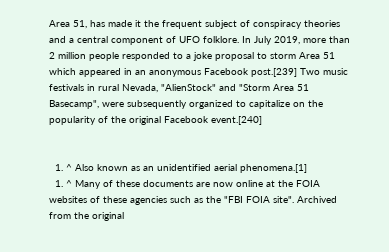Area 51, has made it the frequent subject of conspiracy theories and a central component of UFO folklore. In July 2019, more than 2 million people responded to a joke proposal to storm Area 51 which appeared in an anonymous Facebook post.[239] Two music festivals in rural Nevada, "AlienStock" and "Storm Area 51 Basecamp", were subsequently organized to capitalize on the popularity of the original Facebook event.[240]


  1. ^ Also known as an unidentified aerial phenomena.[1]
  1. ^ Many of these documents are now online at the FOIA websites of these agencies such as the "FBI FOIA site". Archived from the original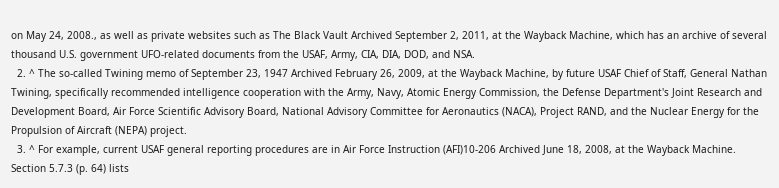on May 24, 2008., as well as private websites such as The Black Vault Archived September 2, 2011, at the Wayback Machine, which has an archive of several thousand U.S. government UFO-related documents from the USAF, Army, CIA, DIA, DOD, and NSA.
  2. ^ The so-called Twining memo of September 23, 1947 Archived February 26, 2009, at the Wayback Machine, by future USAF Chief of Staff, General Nathan Twining, specifically recommended intelligence cooperation with the Army, Navy, Atomic Energy Commission, the Defense Department's Joint Research and Development Board, Air Force Scientific Advisory Board, National Advisory Committee for Aeronautics (NACA), Project RAND, and the Nuclear Energy for the Propulsion of Aircraft (NEPA) project.
  3. ^ For example, current USAF general reporting procedures are in Air Force Instruction (AFI)10-206 Archived June 18, 2008, at the Wayback Machine. Section 5.7.3 (p. 64) lists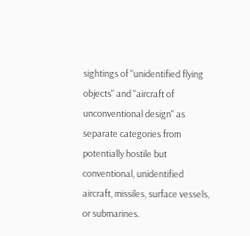sightings of "unidentified flying objects" and "aircraft of unconventional design" as separate categories from potentially hostile but conventional, unidentified aircraft, missiles, surface vessels, or submarines.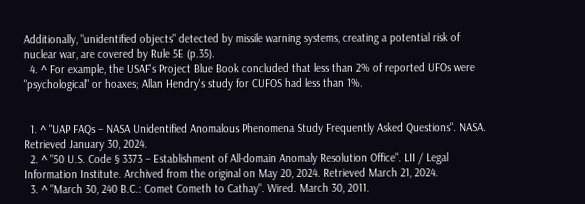Additionally, "unidentified objects" detected by missile warning systems, creating a potential risk of nuclear war, are covered by Rule 5E (p.35).
  4. ^ For example, the USAF's Project Blue Book concluded that less than 2% of reported UFOs were "psychological" or hoaxes; Allan Hendry's study for CUFOS had less than 1%.


  1. ^ "UAP FAQs – NASA Unidentified Anomalous Phenomena Study Frequently Asked Questions". NASA. Retrieved January 30, 2024.
  2. ^ "50 U.S. Code § 3373 – Establishment of All-domain Anomaly Resolution Office". LII / Legal Information Institute. Archived from the original on May 20, 2024. Retrieved March 21, 2024.
  3. ^ "March 30, 240 B.C.: Comet Cometh to Cathay". Wired. March 30, 2011.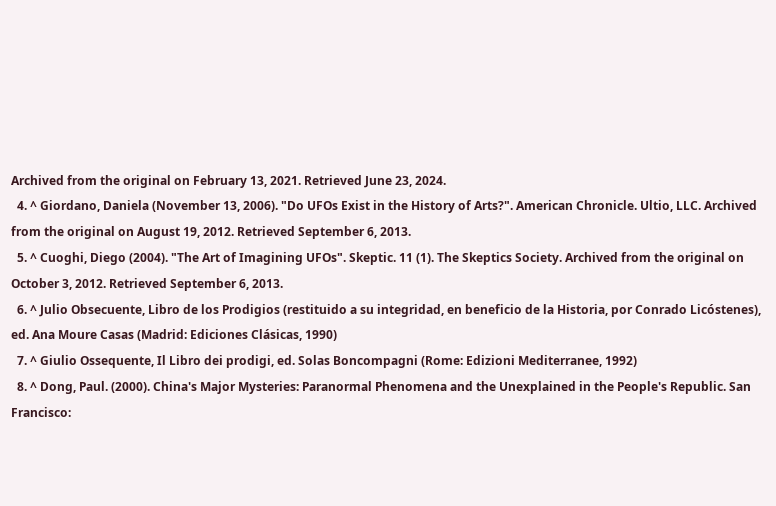Archived from the original on February 13, 2021. Retrieved June 23, 2024.
  4. ^ Giordano, Daniela (November 13, 2006). "Do UFOs Exist in the History of Arts?". American Chronicle. Ultio, LLC. Archived from the original on August 19, 2012. Retrieved September 6, 2013.
  5. ^ Cuoghi, Diego (2004). "The Art of Imagining UFOs". Skeptic. 11 (1). The Skeptics Society. Archived from the original on October 3, 2012. Retrieved September 6, 2013.
  6. ^ Julio Obsecuente, Libro de los Prodigios (restituido a su integridad, en beneficio de la Historia, por Conrado Licóstenes), ed. Ana Moure Casas (Madrid: Ediciones Clásicas, 1990)
  7. ^ Giulio Ossequente, Il Libro dei prodigi, ed. Solas Boncompagni (Rome: Edizioni Mediterranee, 1992)
  8. ^ Dong, Paul. (2000). China's Major Mysteries: Paranormal Phenomena and the Unexplained in the People's Republic. San Francisco: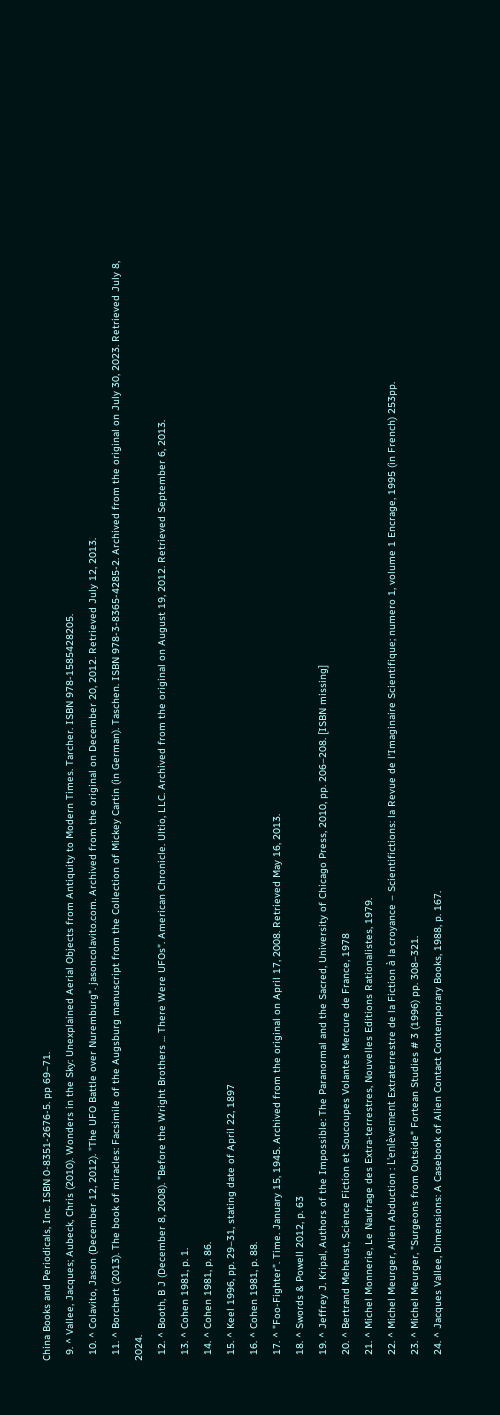China Books and Periodicals, Inc. ISBN 0-8351-2676-5. pp 69–71.
  9. ^ Vallee, Jacques; Aubeck, Chris (2010). Wonders in the Sky: Unexplained Aerial Objects from Antiquity to Modern Times. Tarcher. ISBN 978-1585428205.
  10. ^ Colavito, Jason (December 12, 2012). "The UFO Battle over Nuremburg". jasoncolavito.com. Archived from the original on December 20, 2012. Retrieved July 12, 2013.
  11. ^ Borchert (2013). The book of miracles: Facsimile of the Augsburg manuscript from the Collection of Mickey Cartin (in German). Taschen. ISBN 978-3-8365-4285-2. Archived from the original on July 30, 2023. Retrieved July 8, 2024.
  12. ^ Booth, B J (December 8, 2008). "Before the Wright Brothers ... There Were UFOs". American Chronicle. Ultio, LLC. Archived from the original on August 19, 2012. Retrieved September 6, 2013.
  13. ^ Cohen 1981, p. 1.
  14. ^ Cohen 1981, p. 86.
  15. ^ Keel 1996, pp. 29–31, stating date of April 22, 1897
  16. ^ Cohen 1981, p. 88.
  17. ^ "Foo-Fighter". Time. January 15, 1945. Archived from the original on April 17, 2008. Retrieved May 16, 2013.
  18. ^ Swords & Powell 2012, p. 63
  19. ^ Jeffrey J. Kripal, Authors of the Impossible: The Paranormal and the Sacred, University of Chicago Press, 2010, pp. 206–208. [ISBN missing]
  20. ^ Bertrand Meheust, Science Fiction et Soucoupes Volantes Mercure de France, 1978
  21. ^ Michel Monnerie, Le Naufrage des Extra-terrestres, Nouvelles Editions Rationalistes, 1979.
  22. ^ Michel Meurger, Alien Abduction : L'enlèvement Extraterrestre de la Fiction à la croyance – Scientifictions: la Revue de l'Imaginaire Scientifique; numero 1, volume 1 Encrage, 1995 (in French) 253pp.
  23. ^ Michel Meurger, "Surgeons from Outside" Fortean Studies # 3 (1996) pp. 308–321.
  24. ^ Jacques Vallee, Dimensions: A Casebook of Alien Contact Contemporary Books, 1988, p. 167.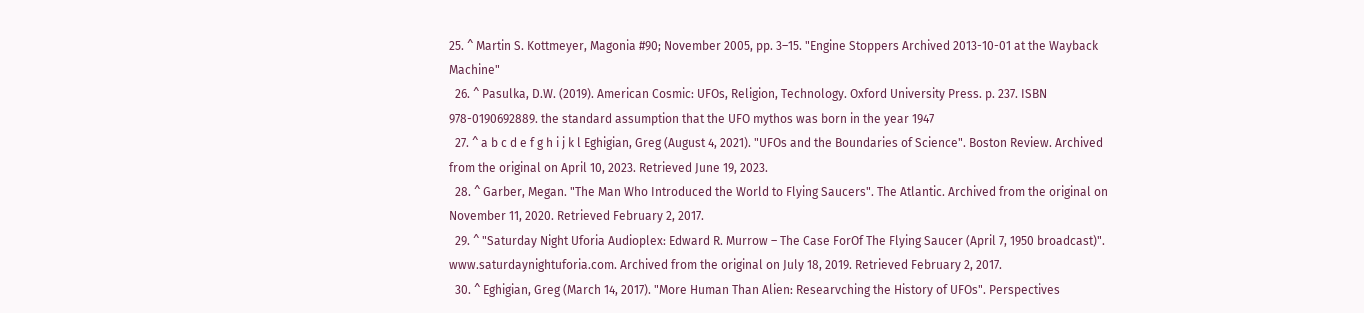25. ^ Martin S. Kottmeyer, Magonia #90; November 2005, pp. 3–15. "Engine Stoppers Archived 2013-10-01 at the Wayback Machine"
  26. ^ Pasulka, D.W. (2019). American Cosmic: UFOs, Religion, Technology. Oxford University Press. p. 237. ISBN 978-0190692889. the standard assumption that the UFO mythos was born in the year 1947
  27. ^ a b c d e f g h i j k l Eghigian, Greg (August 4, 2021). "UFOs and the Boundaries of Science". Boston Review. Archived from the original on April 10, 2023. Retrieved June 19, 2023.
  28. ^ Garber, Megan. "The Man Who Introduced the World to Flying Saucers". The Atlantic. Archived from the original on November 11, 2020. Retrieved February 2, 2017.
  29. ^ "Saturday Night Uforia Audioplex: Edward R. Murrow – The Case ForOf The Flying Saucer (April 7, 1950 broadcast)". www.saturdaynightuforia.com. Archived from the original on July 18, 2019. Retrieved February 2, 2017.
  30. ^ Eghigian, Greg (March 14, 2017). "More Human Than Alien: Researvching the History of UFOs". Perspectives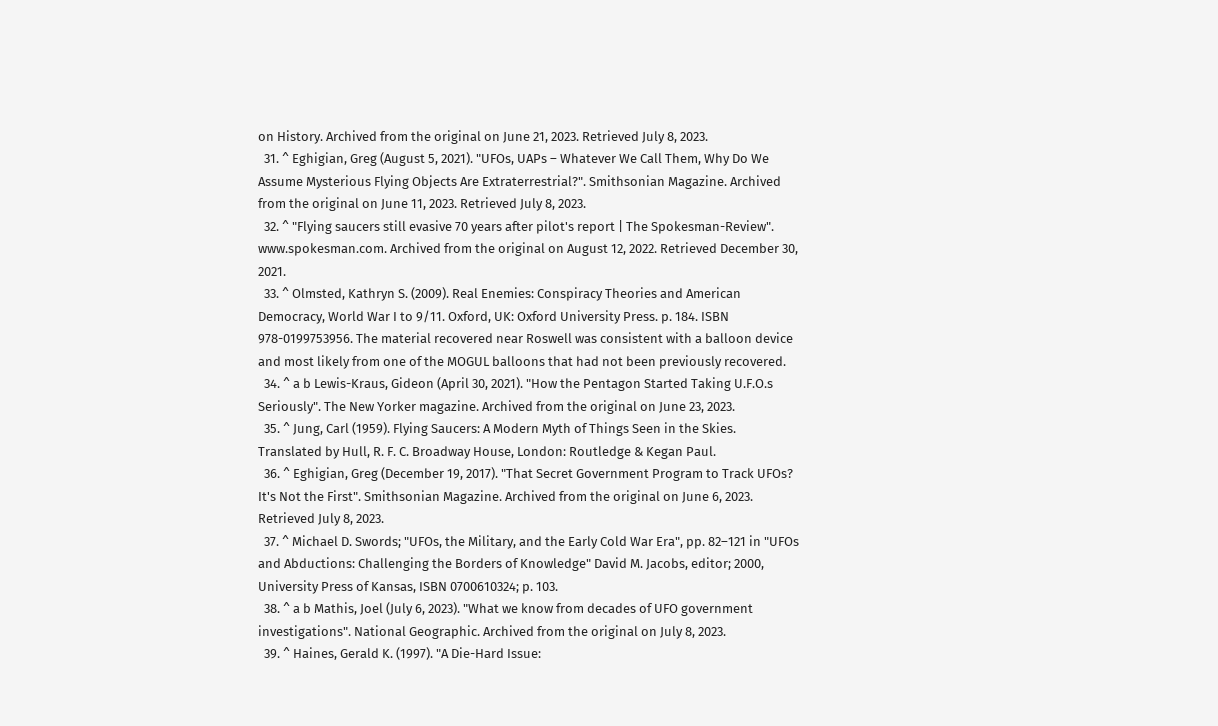on History. Archived from the original on June 21, 2023. Retrieved July 8, 2023.
  31. ^ Eghigian, Greg (August 5, 2021). "UFOs, UAPs – Whatever We Call Them, Why Do We Assume Mysterious Flying Objects Are Extraterrestrial?". Smithsonian Magazine. Archived from the original on June 11, 2023. Retrieved July 8, 2023.
  32. ^ "Flying saucers still evasive 70 years after pilot's report | The Spokesman-Review". www.spokesman.com. Archived from the original on August 12, 2022. Retrieved December 30, 2021.
  33. ^ Olmsted, Kathryn S. (2009). Real Enemies: Conspiracy Theories and American Democracy, World War I to 9/11. Oxford, UK: Oxford University Press. p. 184. ISBN 978-0199753956. The material recovered near Roswell was consistent with a balloon device and most likely from one of the MOGUL balloons that had not been previously recovered.
  34. ^ a b Lewis-Kraus, Gideon (April 30, 2021). "How the Pentagon Started Taking U.F.O.s Seriously". The New Yorker magazine. Archived from the original on June 23, 2023.
  35. ^ Jung, Carl (1959). Flying Saucers: A Modern Myth of Things Seen in the Skies. Translated by Hull, R. F. C. Broadway House, London: Routledge & Kegan Paul.
  36. ^ Eghigian, Greg (December 19, 2017). "That Secret Government Program to Track UFOs? It's Not the First". Smithsonian Magazine. Archived from the original on June 6, 2023. Retrieved July 8, 2023.
  37. ^ Michael D. Swords; "UFOs, the Military, and the Early Cold War Era", pp. 82–121 in "UFOs and Abductions: Challenging the Borders of Knowledge" David M. Jacobs, editor; 2000, University Press of Kansas, ISBN 0700610324; p. 103.
  38. ^ a b Mathis, Joel (July 6, 2023). "What we know from decades of UFO government investigations". National Geographic. Archived from the original on July 8, 2023.
  39. ^ Haines, Gerald K. (1997). "A Die-Hard Issue: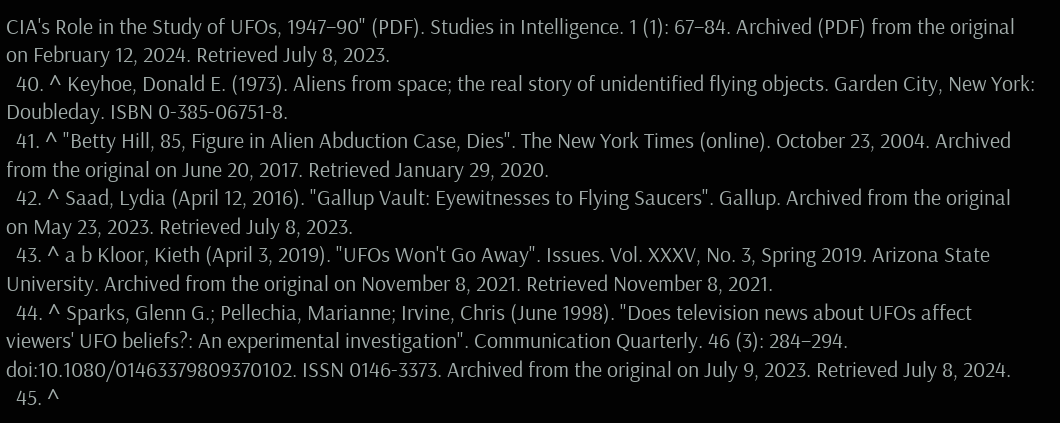CIA's Role in the Study of UFOs, 1947–90" (PDF). Studies in Intelligence. 1 (1): 67–84. Archived (PDF) from the original on February 12, 2024. Retrieved July 8, 2023.
  40. ^ Keyhoe, Donald E. (1973). Aliens from space; the real story of unidentified flying objects. Garden City, New York: Doubleday. ISBN 0-385-06751-8.
  41. ^ "Betty Hill, 85, Figure in Alien Abduction Case, Dies". The New York Times (online). October 23, 2004. Archived from the original on June 20, 2017. Retrieved January 29, 2020.
  42. ^ Saad, Lydia (April 12, 2016). "Gallup Vault: Eyewitnesses to Flying Saucers". Gallup. Archived from the original on May 23, 2023. Retrieved July 8, 2023.
  43. ^ a b Kloor, Kieth (April 3, 2019). "UFOs Won't Go Away". Issues. Vol. XXXV, No. 3, Spring 2019. Arizona State University. Archived from the original on November 8, 2021. Retrieved November 8, 2021.
  44. ^ Sparks, Glenn G.; Pellechia, Marianne; Irvine, Chris (June 1998). "Does television news about UFOs affect viewers' UFO beliefs?: An experimental investigation". Communication Quarterly. 46 (3): 284–294. doi:10.1080/01463379809370102. ISSN 0146-3373. Archived from the original on July 9, 2023. Retrieved July 8, 2024.
  45. ^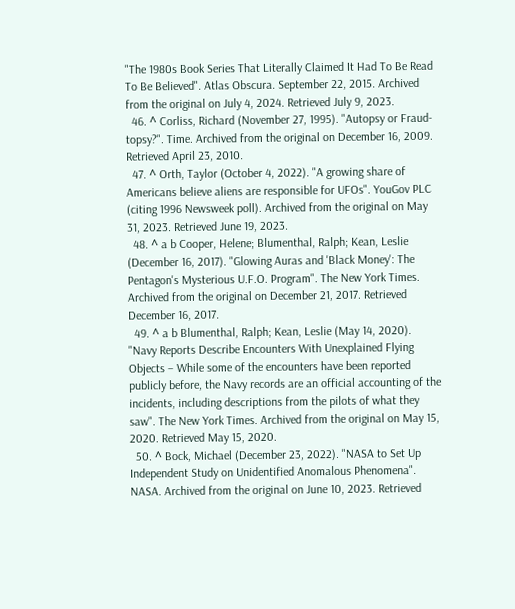"The 1980s Book Series That Literally Claimed It Had To Be Read To Be Believed". Atlas Obscura. September 22, 2015. Archived from the original on July 4, 2024. Retrieved July 9, 2023.
  46. ^ Corliss, Richard (November 27, 1995). "Autopsy or Fraud-topsy?". Time. Archived from the original on December 16, 2009. Retrieved April 23, 2010.
  47. ^ Orth, Taylor (October 4, 2022). "A growing share of Americans believe aliens are responsible for UFOs". YouGov PLC (citing 1996 Newsweek poll). Archived from the original on May 31, 2023. Retrieved June 19, 2023.
  48. ^ a b Cooper, Helene; Blumenthal, Ralph; Kean, Leslie (December 16, 2017). "Glowing Auras and 'Black Money': The Pentagon's Mysterious U.F.O. Program". The New York Times. Archived from the original on December 21, 2017. Retrieved December 16, 2017.
  49. ^ a b Blumenthal, Ralph; Kean, Leslie (May 14, 2020). "Navy Reports Describe Encounters With Unexplained Flying Objects – While some of the encounters have been reported publicly before, the Navy records are an official accounting of the incidents, including descriptions from the pilots of what they saw". The New York Times. Archived from the original on May 15, 2020. Retrieved May 15, 2020.
  50. ^ Bock, Michael (December 23, 2022). "NASA to Set Up Independent Study on Unidentified Anomalous Phenomena". NASA. Archived from the original on June 10, 2023. Retrieved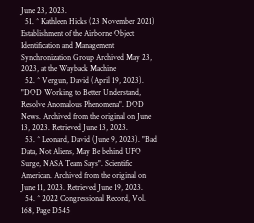June 23, 2023.
  51. ^ Kathleen Hicks (23 November 2021) Establishment of the Airborne Object Identification and Management Synchronization Group Archived May 23, 2023, at the Wayback Machine
  52. ^ Vergun, David (April 19, 2023). "DOD Working to Better Understand, Resolve Anomalous Phenomena". DOD News. Archived from the original on June 13, 2023. Retrieved June 13, 2023.
  53. ^ Leonard, David (June 9, 2023). "Bad Data, Not Aliens, May Be behind UFO Surge, NASA Team Says". Scientific American. Archived from the original on June 11, 2023. Retrieved June 19, 2023.
  54. ^ 2022 Congressional Record, Vol. 168, Page D545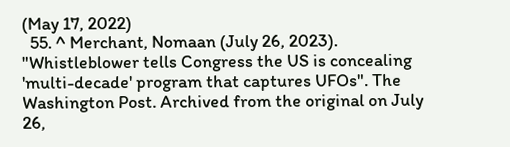(May 17, 2022)
  55. ^ Merchant, Nomaan (July 26, 2023). "Whistleblower tells Congress the US is concealing 'multi-decade' program that captures UFOs". The Washington Post. Archived from the original on July 26,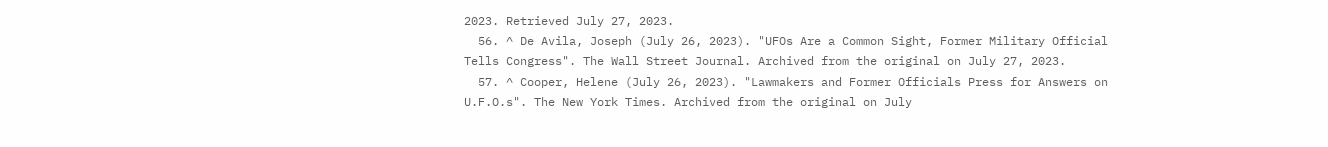2023. Retrieved July 27, 2023.
  56. ^ De Avila, Joseph (July 26, 2023). "UFOs Are a Common Sight, Former Military Official Tells Congress". The Wall Street Journal. Archived from the original on July 27, 2023.
  57. ^ Cooper, Helene (July 26, 2023). "Lawmakers and Former Officials Press for Answers on U.F.O.s". The New York Times. Archived from the original on July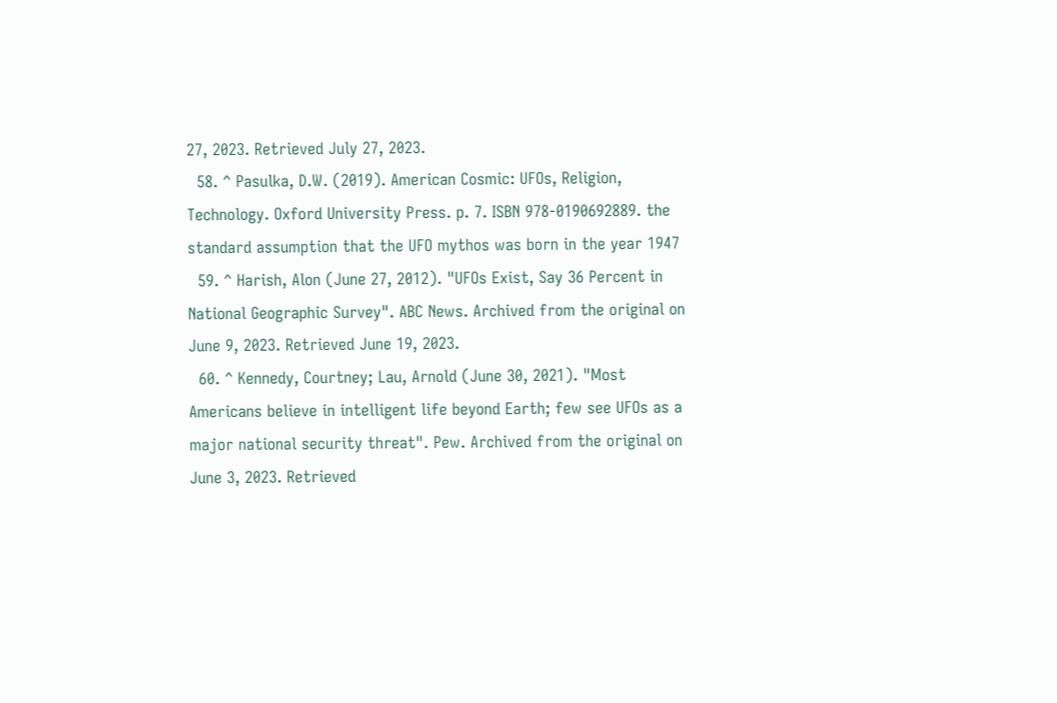27, 2023. Retrieved July 27, 2023.
  58. ^ Pasulka, D.W. (2019). American Cosmic: UFOs, Religion, Technology. Oxford University Press. p. 7. ISBN 978-0190692889. the standard assumption that the UFO mythos was born in the year 1947
  59. ^ Harish, Alon (June 27, 2012). "UFOs Exist, Say 36 Percent in National Geographic Survey". ABC News. Archived from the original on June 9, 2023. Retrieved June 19, 2023.
  60. ^ Kennedy, Courtney; Lau, Arnold (June 30, 2021). "Most Americans believe in intelligent life beyond Earth; few see UFOs as a major national security threat". Pew. Archived from the original on June 3, 2023. Retrieved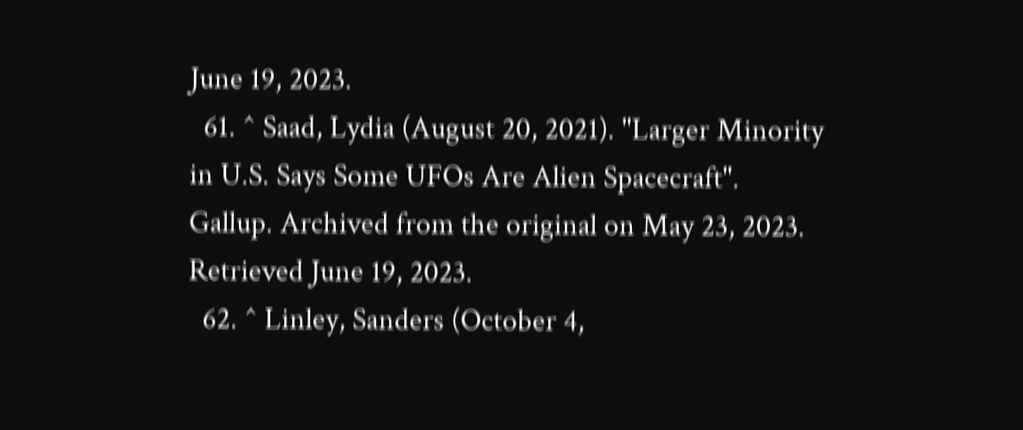June 19, 2023.
  61. ^ Saad, Lydia (August 20, 2021). "Larger Minority in U.S. Says Some UFOs Are Alien Spacecraft". Gallup. Archived from the original on May 23, 2023. Retrieved June 19, 2023.
  62. ^ Linley, Sanders (October 4,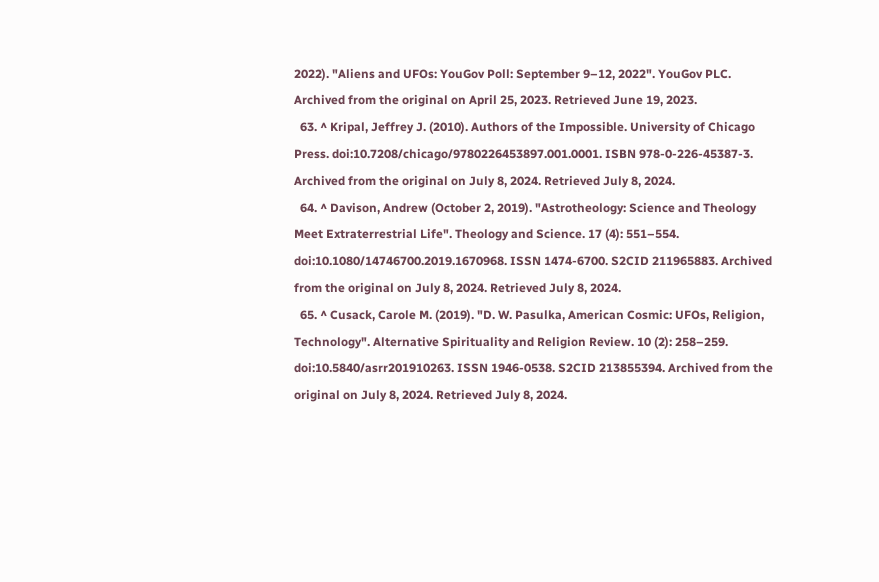2022). "Aliens and UFOs: YouGov Poll: September 9–12, 2022". YouGov PLC. Archived from the original on April 25, 2023. Retrieved June 19, 2023.
  63. ^ Kripal, Jeffrey J. (2010). Authors of the Impossible. University of Chicago Press. doi:10.7208/chicago/9780226453897.001.0001. ISBN 978-0-226-45387-3. Archived from the original on July 8, 2024. Retrieved July 8, 2024.
  64. ^ Davison, Andrew (October 2, 2019). "Astrotheology: Science and Theology Meet Extraterrestrial Life". Theology and Science. 17 (4): 551–554. doi:10.1080/14746700.2019.1670968. ISSN 1474-6700. S2CID 211965883. Archived from the original on July 8, 2024. Retrieved July 8, 2024.
  65. ^ Cusack, Carole M. (2019). "D. W. Pasulka, American Cosmic: UFOs, Religion, Technology". Alternative Spirituality and Religion Review. 10 (2): 258–259. doi:10.5840/asrr201910263. ISSN 1946-0538. S2CID 213855394. Archived from the original on July 8, 2024. Retrieved July 8, 2024.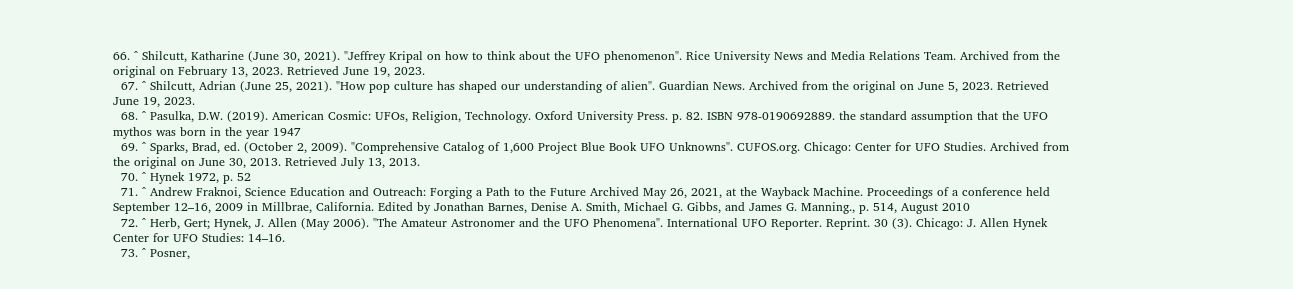66. ^ Shilcutt, Katharine (June 30, 2021). "Jeffrey Kripal on how to think about the UFO phenomenon". Rice University News and Media Relations Team. Archived from the original on February 13, 2023. Retrieved June 19, 2023.
  67. ^ Shilcutt, Adrian (June 25, 2021). "How pop culture has shaped our understanding of alien". Guardian News. Archived from the original on June 5, 2023. Retrieved June 19, 2023.
  68. ^ Pasulka, D.W. (2019). American Cosmic: UFOs, Religion, Technology. Oxford University Press. p. 82. ISBN 978-0190692889. the standard assumption that the UFO mythos was born in the year 1947
  69. ^ Sparks, Brad, ed. (October 2, 2009). "Comprehensive Catalog of 1,600 Project Blue Book UFO Unknowns". CUFOS.org. Chicago: Center for UFO Studies. Archived from the original on June 30, 2013. Retrieved July 13, 2013.
  70. ^ Hynek 1972, p. 52
  71. ^ Andrew Fraknoi, Science Education and Outreach: Forging a Path to the Future Archived May 26, 2021, at the Wayback Machine. Proceedings of a conference held September 12–16, 2009 in Millbrae, California. Edited by Jonathan Barnes, Denise A. Smith, Michael G. Gibbs, and James G. Manning., p. 514, August 2010
  72. ^ Herb, Gert; Hynek, J. Allen (May 2006). "The Amateur Astronomer and the UFO Phenomena". International UFO Reporter. Reprint. 30 (3). Chicago: J. Allen Hynek Center for UFO Studies: 14–16.
  73. ^ Posner,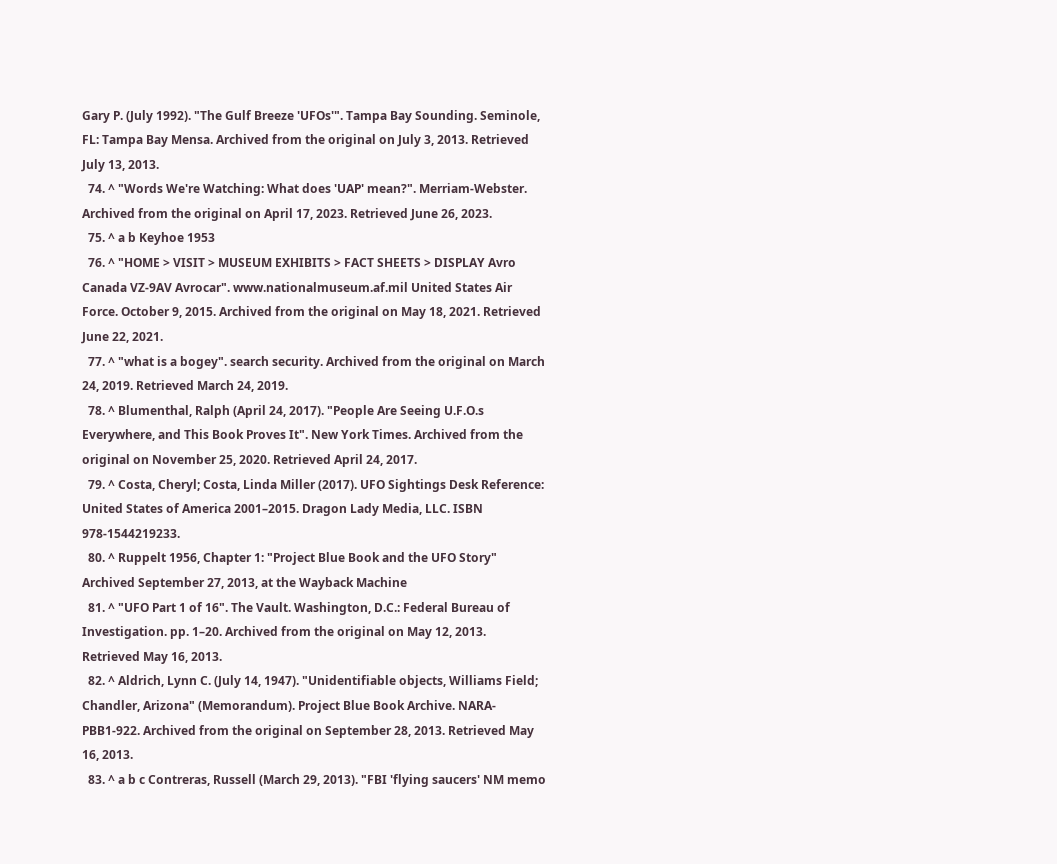Gary P. (July 1992). "The Gulf Breeze 'UFOs'". Tampa Bay Sounding. Seminole, FL: Tampa Bay Mensa. Archived from the original on July 3, 2013. Retrieved July 13, 2013.
  74. ^ "Words We're Watching: What does 'UAP' mean?". Merriam-Webster. Archived from the original on April 17, 2023. Retrieved June 26, 2023.
  75. ^ a b Keyhoe 1953
  76. ^ "HOME > VISIT > MUSEUM EXHIBITS > FACT SHEETS > DISPLAY Avro Canada VZ-9AV Avrocar". www.nationalmuseum.af.mil United States Air Force. October 9, 2015. Archived from the original on May 18, 2021. Retrieved June 22, 2021.
  77. ^ "what is a bogey". search security. Archived from the original on March 24, 2019. Retrieved March 24, 2019.
  78. ^ Blumenthal, Ralph (April 24, 2017). "People Are Seeing U.F.O.s Everywhere, and This Book Proves It". New York Times. Archived from the original on November 25, 2020. Retrieved April 24, 2017.
  79. ^ Costa, Cheryl; Costa, Linda Miller (2017). UFO Sightings Desk Reference: United States of America 2001–2015. Dragon Lady Media, LLC. ISBN 978-1544219233.
  80. ^ Ruppelt 1956, Chapter 1: "Project Blue Book and the UFO Story" Archived September 27, 2013, at the Wayback Machine
  81. ^ "UFO Part 1 of 16". The Vault. Washington, D.C.: Federal Bureau of Investigation. pp. 1–20. Archived from the original on May 12, 2013. Retrieved May 16, 2013.
  82. ^ Aldrich, Lynn C. (July 14, 1947). "Unidentifiable objects, Williams Field; Chandler, Arizona" (Memorandum). Project Blue Book Archive. NARA-PBB1-922. Archived from the original on September 28, 2013. Retrieved May 16, 2013.
  83. ^ a b c Contreras, Russell (March 29, 2013). "FBI 'flying saucers' NM memo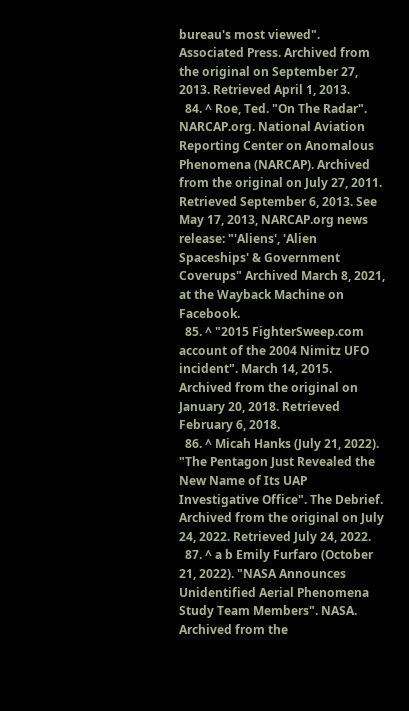bureau's most viewed". Associated Press. Archived from the original on September 27, 2013. Retrieved April 1, 2013.
  84. ^ Roe, Ted. "On The Radar". NARCAP.org. National Aviation Reporting Center on Anomalous Phenomena (NARCAP). Archived from the original on July 27, 2011. Retrieved September 6, 2013. See May 17, 2013, NARCAP.org news release: "'Aliens', 'Alien Spaceships' & Government Coverups" Archived March 8, 2021, at the Wayback Machine on Facebook.
  85. ^ "2015 FighterSweep.com account of the 2004 Nimitz UFO incident". March 14, 2015. Archived from the original on January 20, 2018. Retrieved February 6, 2018.
  86. ^ Micah Hanks (July 21, 2022). "The Pentagon Just Revealed the New Name of Its UAP Investigative Office". The Debrief. Archived from the original on July 24, 2022. Retrieved July 24, 2022.
  87. ^ a b Emily Furfaro (October 21, 2022). "NASA Announces Unidentified Aerial Phenomena Study Team Members". NASA. Archived from the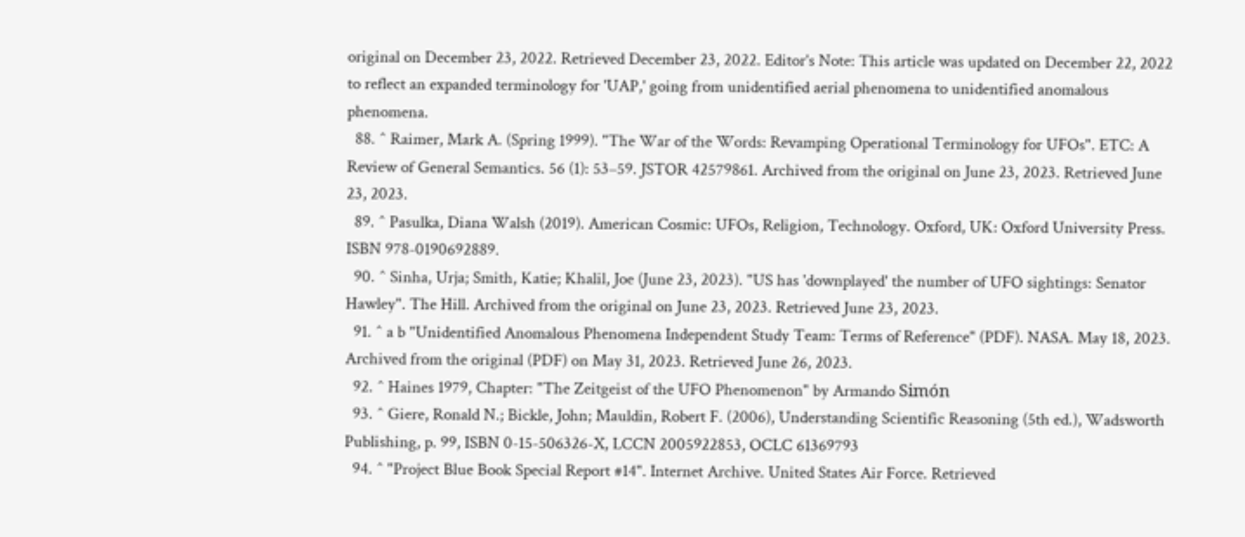original on December 23, 2022. Retrieved December 23, 2022. Editor's Note: This article was updated on December 22, 2022 to reflect an expanded terminology for 'UAP,' going from unidentified aerial phenomena to unidentified anomalous phenomena.
  88. ^ Raimer, Mark A. (Spring 1999). "The War of the Words: Revamping Operational Terminology for UFOs". ETC: A Review of General Semantics. 56 (1): 53–59. JSTOR 42579861. Archived from the original on June 23, 2023. Retrieved June 23, 2023.
  89. ^ Pasulka, Diana Walsh (2019). American Cosmic: UFOs, Religion, Technology. Oxford, UK: Oxford University Press. ISBN 978-0190692889.
  90. ^ Sinha, Urja; Smith, Katie; Khalil, Joe (June 23, 2023). "US has 'downplayed' the number of UFO sightings: Senator Hawley". The Hill. Archived from the original on June 23, 2023. Retrieved June 23, 2023.
  91. ^ a b "Unidentified Anomalous Phenomena Independent Study Team: Terms of Reference" (PDF). NASA. May 18, 2023. Archived from the original (PDF) on May 31, 2023. Retrieved June 26, 2023.
  92. ^ Haines 1979, Chapter: "The Zeitgeist of the UFO Phenomenon" by Armando Simón
  93. ^ Giere, Ronald N.; Bickle, John; Mauldin, Robert F. (2006), Understanding Scientific Reasoning (5th ed.), Wadsworth Publishing, p. 99, ISBN 0-15-506326-X, LCCN 2005922853, OCLC 61369793
  94. ^ "Project Blue Book Special Report #14". Internet Archive. United States Air Force. Retrieved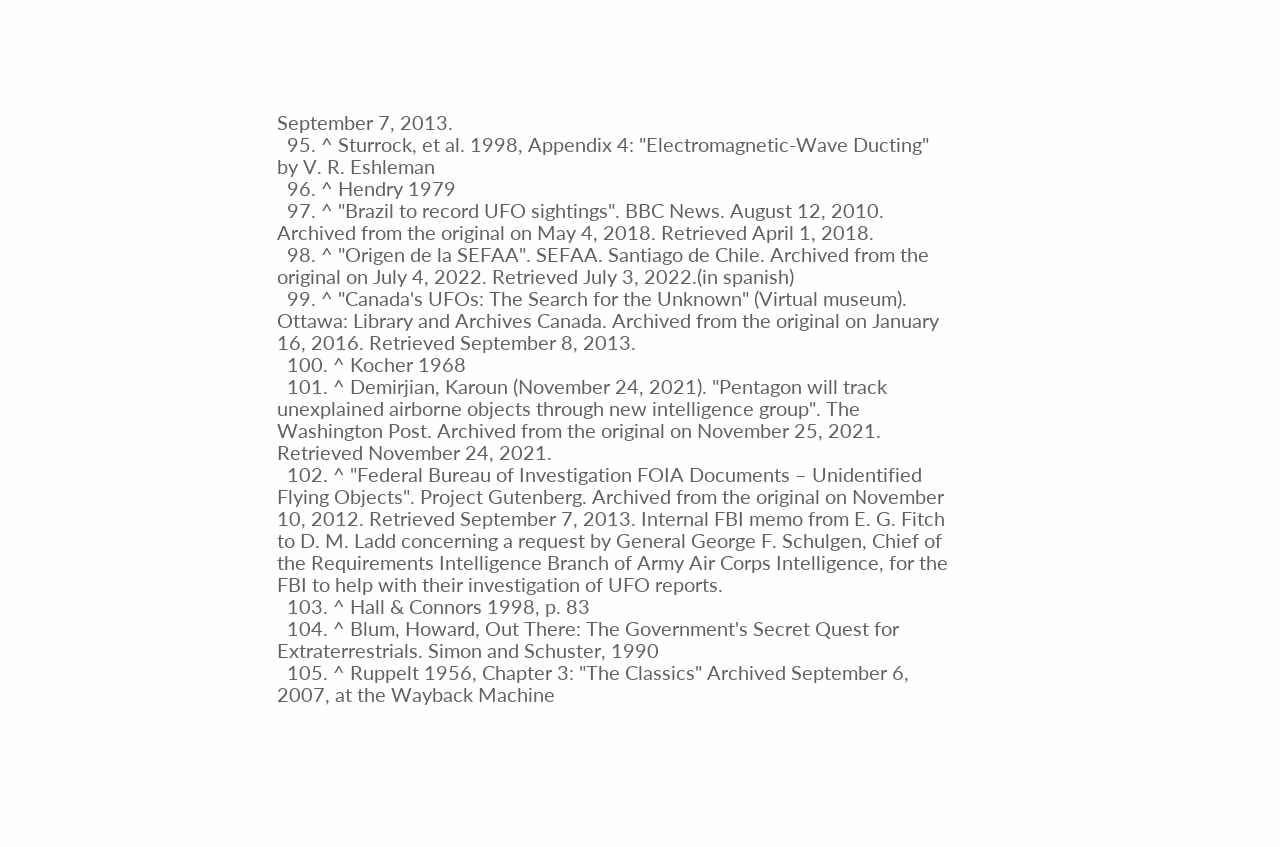September 7, 2013.
  95. ^ Sturrock, et al. 1998, Appendix 4: "Electromagnetic-Wave Ducting" by V. R. Eshleman
  96. ^ Hendry 1979
  97. ^ "Brazil to record UFO sightings". BBC News. August 12, 2010. Archived from the original on May 4, 2018. Retrieved April 1, 2018.
  98. ^ "Origen de la SEFAA". SEFAA. Santiago de Chile. Archived from the original on July 4, 2022. Retrieved July 3, 2022.(in spanish)
  99. ^ "Canada's UFOs: The Search for the Unknown" (Virtual museum). Ottawa: Library and Archives Canada. Archived from the original on January 16, 2016. Retrieved September 8, 2013.
  100. ^ Kocher 1968
  101. ^ Demirjian, Karoun (November 24, 2021). "Pentagon will track unexplained airborne objects through new intelligence group". The Washington Post. Archived from the original on November 25, 2021. Retrieved November 24, 2021.
  102. ^ "Federal Bureau of Investigation FOIA Documents – Unidentified Flying Objects". Project Gutenberg. Archived from the original on November 10, 2012. Retrieved September 7, 2013. Internal FBI memo from E. G. Fitch to D. M. Ladd concerning a request by General George F. Schulgen, Chief of the Requirements Intelligence Branch of Army Air Corps Intelligence, for the FBI to help with their investigation of UFO reports.
  103. ^ Hall & Connors 1998, p. 83
  104. ^ Blum, Howard, Out There: The Government's Secret Quest for Extraterrestrials. Simon and Schuster, 1990
  105. ^ Ruppelt 1956, Chapter 3: "The Classics" Archived September 6, 2007, at the Wayback Machine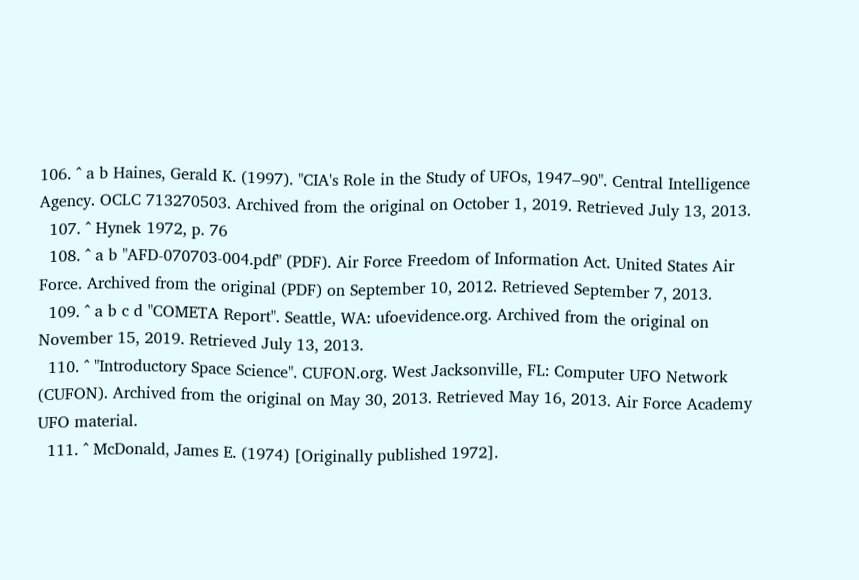106. ^ a b Haines, Gerald K. (1997). "CIA's Role in the Study of UFOs, 1947–90". Central Intelligence Agency. OCLC 713270503. Archived from the original on October 1, 2019. Retrieved July 13, 2013.
  107. ^ Hynek 1972, p. 76
  108. ^ a b "AFD-070703-004.pdf" (PDF). Air Force Freedom of Information Act. United States Air Force. Archived from the original (PDF) on September 10, 2012. Retrieved September 7, 2013.
  109. ^ a b c d "COMETA Report". Seattle, WA: ufoevidence.org. Archived from the original on November 15, 2019. Retrieved July 13, 2013.
  110. ^ "Introductory Space Science". CUFON.org. West Jacksonville, FL: Computer UFO Network (CUFON). Archived from the original on May 30, 2013. Retrieved May 16, 2013. Air Force Academy UFO material.
  111. ^ McDonald, James E. (1974) [Originally published 1972].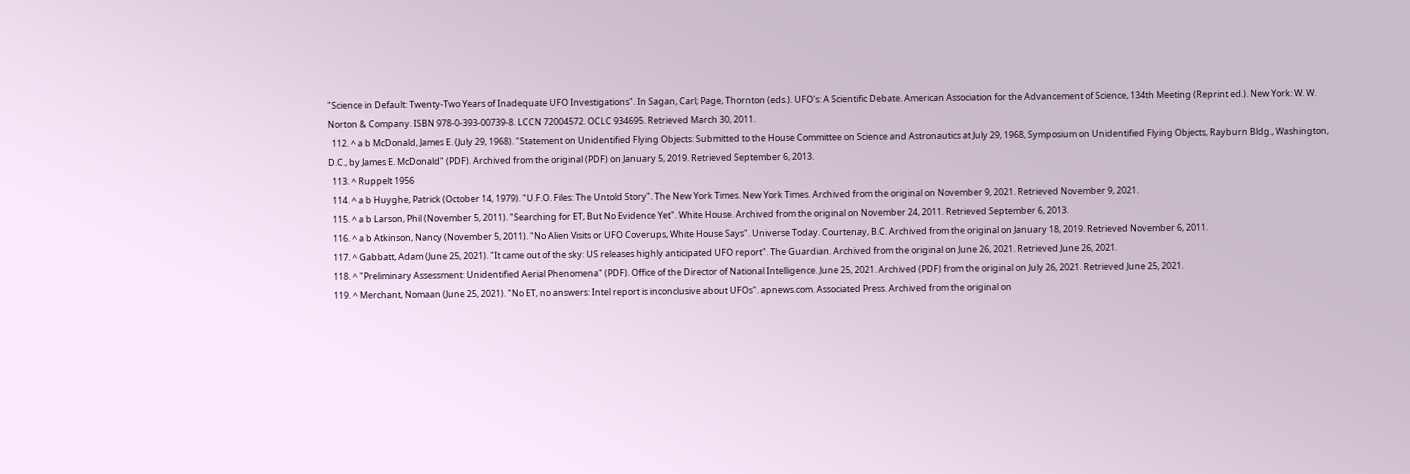"Science in Default: Twenty-Two Years of Inadequate UFO Investigations". In Sagan, Carl; Page, Thornton (eds.). UFO's: A Scientific Debate. American Association for the Advancement of Science, 134th Meeting (Reprint ed.). New York: W. W. Norton & Company. ISBN 978-0-393-00739-8. LCCN 72004572. OCLC 934695. Retrieved March 30, 2011.
  112. ^ a b McDonald, James E. (July 29, 1968). "Statement on Unidentified Flying Objects: Submitted to the House Committee on Science and Astronautics at July 29, 1968, Symposium on Unidentified Flying Objects, Rayburn Bldg., Washington, D.C., by James E. McDonald" (PDF). Archived from the original (PDF) on January 5, 2019. Retrieved September 6, 2013.
  113. ^ Ruppelt 1956
  114. ^ a b Huyghe, Patrick (October 14, 1979). "U.F.O. Files: The Untold Story". The New York Times. New York Times. Archived from the original on November 9, 2021. Retrieved November 9, 2021.
  115. ^ a b Larson, Phil (November 5, 2011). "Searching for ET, But No Evidence Yet". White House. Archived from the original on November 24, 2011. Retrieved September 6, 2013.
  116. ^ a b Atkinson, Nancy (November 5, 2011). "No Alien Visits or UFO Coverups, White House Says". Universe Today. Courtenay, B.C. Archived from the original on January 18, 2019. Retrieved November 6, 2011.
  117. ^ Gabbatt, Adam (June 25, 2021). "It came out of the sky: US releases highly anticipated UFO report". The Guardian. Archived from the original on June 26, 2021. Retrieved June 26, 2021.
  118. ^ "Preliminary Assessment: Unidentified Aerial Phenomena" (PDF). Office of the Director of National Intelligence. June 25, 2021. Archived (PDF) from the original on July 26, 2021. Retrieved June 25, 2021.
  119. ^ Merchant, Nomaan (June 25, 2021). "No ET, no answers: Intel report is inconclusive about UFOs". apnews.com. Associated Press. Archived from the original on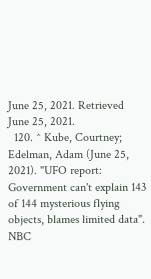June 25, 2021. Retrieved June 25, 2021.
  120. ^ Kube, Courtney; Edelman, Adam (June 25, 2021). "UFO report: Government can't explain 143 of 144 mysterious flying objects, blames limited data". NBC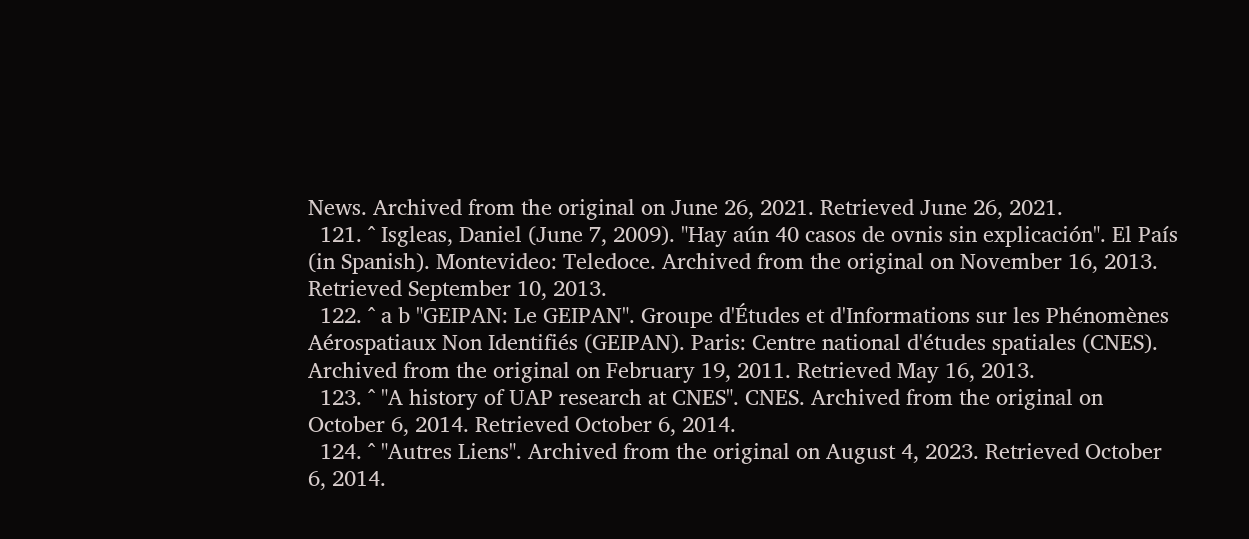News. Archived from the original on June 26, 2021. Retrieved June 26, 2021.
  121. ^ Isgleas, Daniel (June 7, 2009). "Hay aún 40 casos de ovnis sin explicación". El País (in Spanish). Montevideo: Teledoce. Archived from the original on November 16, 2013. Retrieved September 10, 2013.
  122. ^ a b "GEIPAN: Le GEIPAN". Groupe d'Études et d'Informations sur les Phénomènes Aérospatiaux Non Identifiés (GEIPAN). Paris: Centre national d'études spatiales (CNES). Archived from the original on February 19, 2011. Retrieved May 16, 2013.
  123. ^ "A history of UAP research at CNES". CNES. Archived from the original on October 6, 2014. Retrieved October 6, 2014.
  124. ^ "Autres Liens". Archived from the original on August 4, 2023. Retrieved October 6, 2014.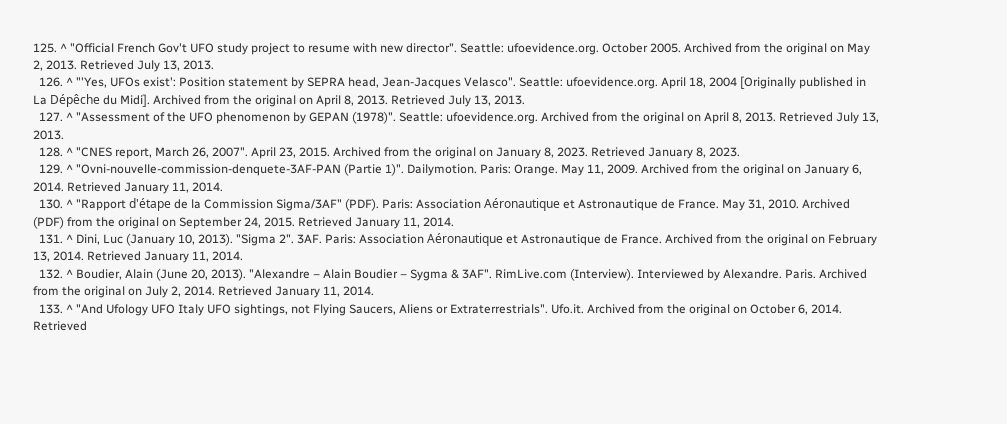125. ^ "Official French Gov't UFO study project to resume with new director". Seattle: ufoevidence.org. October 2005. Archived from the original on May 2, 2013. Retrieved July 13, 2013.
  126. ^ "'Yes, UFOs exist': Position statement by SEPRA head, Jean-Jacques Velasco". Seattle: ufoevidence.org. April 18, 2004 [Originally published in La Dépêche du Midi]. Archived from the original on April 8, 2013. Retrieved July 13, 2013.
  127. ^ "Assessment of the UFO phenomenon by GEPAN (1978)". Seattle: ufoevidence.org. Archived from the original on April 8, 2013. Retrieved July 13, 2013.
  128. ^ "CNES report, March 26, 2007". April 23, 2015. Archived from the original on January 8, 2023. Retrieved January 8, 2023.
  129. ^ "Ovni-nouvelle-commission-denquete-3AF-PAN (Partie 1)". Dailymotion. Paris: Orange. May 11, 2009. Archived from the original on January 6, 2014. Retrieved January 11, 2014.
  130. ^ "Rapport d'étape de la Commission Sigma/3AF" (PDF). Paris: Association Aéronautique et Astronautique de France. May 31, 2010. Archived (PDF) from the original on September 24, 2015. Retrieved January 11, 2014.
  131. ^ Dini, Luc (January 10, 2013). "Sigma 2". 3AF. Paris: Association Aéronautique et Astronautique de France. Archived from the original on February 13, 2014. Retrieved January 11, 2014.
  132. ^ Boudier, Alain (June 20, 2013). "Alexandre – Alain Boudier – Sygma & 3AF". RimLive.com (Interview). Interviewed by Alexandre. Paris. Archived from the original on July 2, 2014. Retrieved January 11, 2014.
  133. ^ "And Ufology UFO Italy UFO sightings, not Flying Saucers, Aliens or Extraterrestrials". Ufo.it. Archived from the original on October 6, 2014. Retrieved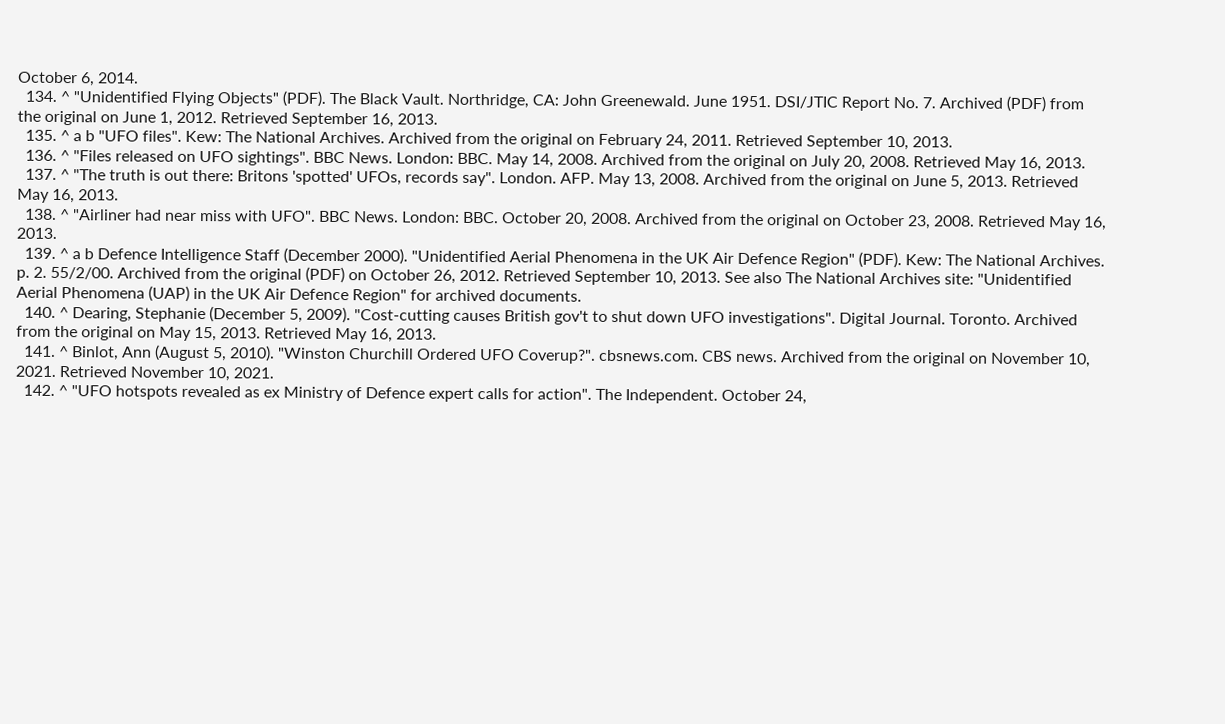October 6, 2014.
  134. ^ "Unidentified Flying Objects" (PDF). The Black Vault. Northridge, CA: John Greenewald. June 1951. DSI/JTIC Report No. 7. Archived (PDF) from the original on June 1, 2012. Retrieved September 16, 2013.
  135. ^ a b "UFO files". Kew: The National Archives. Archived from the original on February 24, 2011. Retrieved September 10, 2013.
  136. ^ "Files released on UFO sightings". BBC News. London: BBC. May 14, 2008. Archived from the original on July 20, 2008. Retrieved May 16, 2013.
  137. ^ "The truth is out there: Britons 'spotted' UFOs, records say". London. AFP. May 13, 2008. Archived from the original on June 5, 2013. Retrieved May 16, 2013.
  138. ^ "Airliner had near miss with UFO". BBC News. London: BBC. October 20, 2008. Archived from the original on October 23, 2008. Retrieved May 16, 2013.
  139. ^ a b Defence Intelligence Staff (December 2000). "Unidentified Aerial Phenomena in the UK Air Defence Region" (PDF). Kew: The National Archives. p. 2. 55/2/00. Archived from the original (PDF) on October 26, 2012. Retrieved September 10, 2013. See also The National Archives site: "Unidentified Aerial Phenomena (UAP) in the UK Air Defence Region" for archived documents.
  140. ^ Dearing, Stephanie (December 5, 2009). "Cost-cutting causes British gov't to shut down UFO investigations". Digital Journal. Toronto. Archived from the original on May 15, 2013. Retrieved May 16, 2013.
  141. ^ Binlot, Ann (August 5, 2010). "Winston Churchill Ordered UFO Coverup?". cbsnews.com. CBS news. Archived from the original on November 10, 2021. Retrieved November 10, 2021.
  142. ^ "UFO hotspots revealed as ex Ministry of Defence expert calls for action". The Independent. October 24,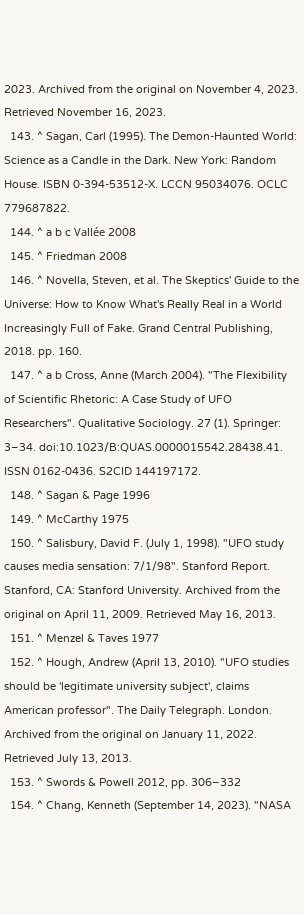2023. Archived from the original on November 4, 2023. Retrieved November 16, 2023.
  143. ^ Sagan, Carl (1995). The Demon-Haunted World: Science as a Candle in the Dark. New York: Random House. ISBN 0-394-53512-X. LCCN 95034076. OCLC 779687822.
  144. ^ a b c Vallée 2008
  145. ^ Friedman 2008
  146. ^ Novella, Steven, et al. The Skeptics' Guide to the Universe: How to Know What's Really Real in a World Increasingly Full of Fake. Grand Central Publishing, 2018. pp. 160.
  147. ^ a b Cross, Anne (March 2004). "The Flexibility of Scientific Rhetoric: A Case Study of UFO Researchers". Qualitative Sociology. 27 (1). Springer: 3–34. doi:10.1023/B:QUAS.0000015542.28438.41. ISSN 0162-0436. S2CID 144197172.
  148. ^ Sagan & Page 1996
  149. ^ McCarthy 1975
  150. ^ Salisbury, David F. (July 1, 1998). "UFO study causes media sensation: 7/1/98". Stanford Report. Stanford, CA: Stanford University. Archived from the original on April 11, 2009. Retrieved May 16, 2013.
  151. ^ Menzel & Taves 1977
  152. ^ Hough, Andrew (April 13, 2010). "UFO studies should be 'legitimate university subject', claims American professor". The Daily Telegraph. London. Archived from the original on January 11, 2022. Retrieved July 13, 2013.
  153. ^ Swords & Powell 2012, pp. 306–332
  154. ^ Chang, Kenneth (September 14, 2023). "NASA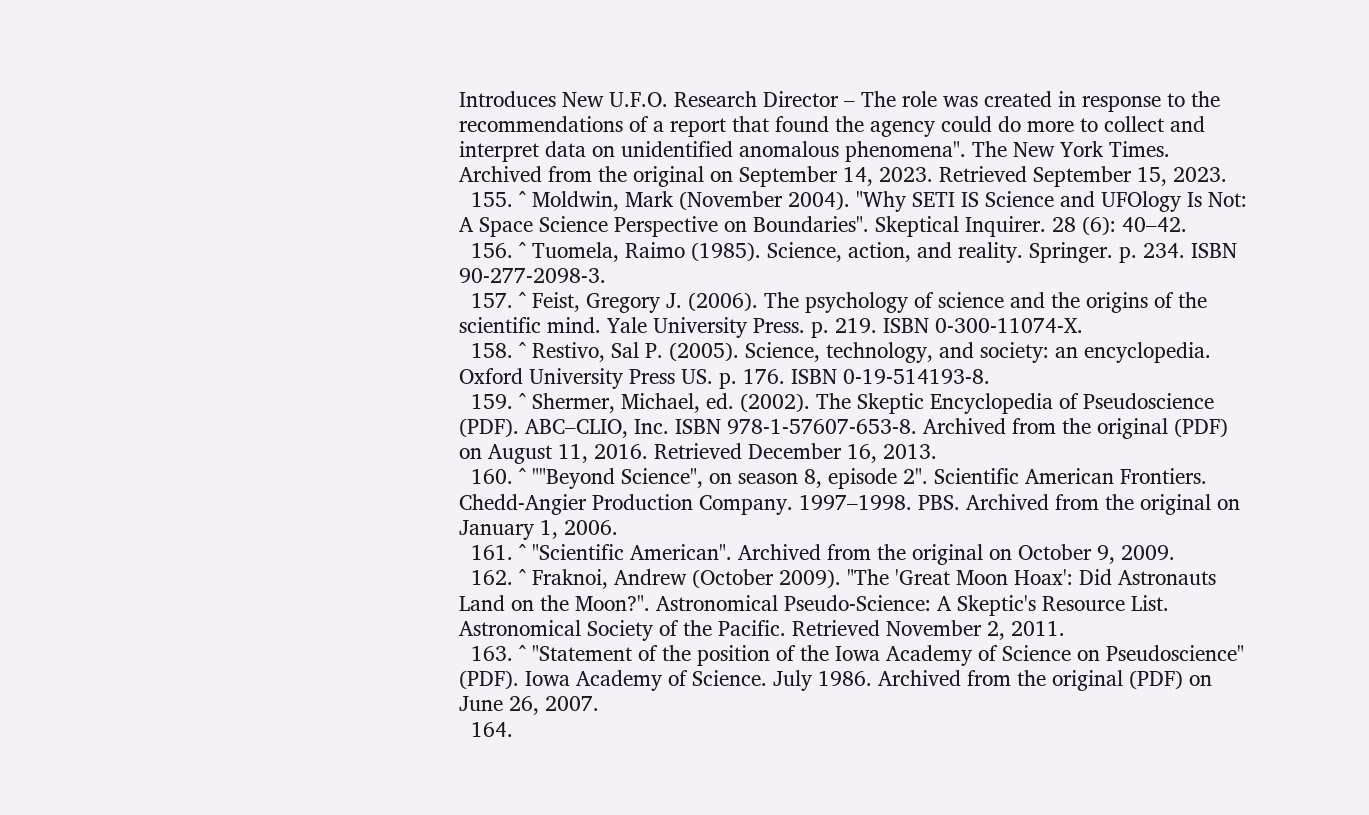Introduces New U.F.O. Research Director – The role was created in response to the recommendations of a report that found the agency could do more to collect and interpret data on unidentified anomalous phenomena". The New York Times. Archived from the original on September 14, 2023. Retrieved September 15, 2023.
  155. ^ Moldwin, Mark (November 2004). "Why SETI IS Science and UFOlogy Is Not: A Space Science Perspective on Boundaries". Skeptical Inquirer. 28 (6): 40–42.
  156. ^ Tuomela, Raimo (1985). Science, action, and reality. Springer. p. 234. ISBN 90-277-2098-3.
  157. ^ Feist, Gregory J. (2006). The psychology of science and the origins of the scientific mind. Yale University Press. p. 219. ISBN 0-300-11074-X.
  158. ^ Restivo, Sal P. (2005). Science, technology, and society: an encyclopedia. Oxford University Press US. p. 176. ISBN 0-19-514193-8.
  159. ^ Shermer, Michael, ed. (2002). The Skeptic Encyclopedia of Pseudoscience (PDF). ABC–CLIO, Inc. ISBN 978-1-57607-653-8. Archived from the original (PDF) on August 11, 2016. Retrieved December 16, 2013.
  160. ^ ""Beyond Science", on season 8, episode 2". Scientific American Frontiers. Chedd-Angier Production Company. 1997–1998. PBS. Archived from the original on January 1, 2006.
  161. ^ "Scientific American". Archived from the original on October 9, 2009.
  162. ^ Fraknoi, Andrew (October 2009). "The 'Great Moon Hoax': Did Astronauts Land on the Moon?". Astronomical Pseudo-Science: A Skeptic's Resource List. Astronomical Society of the Pacific. Retrieved November 2, 2011.
  163. ^ "Statement of the position of the Iowa Academy of Science on Pseudoscience" (PDF). Iowa Academy of Science. July 1986. Archived from the original (PDF) on June 26, 2007.
  164.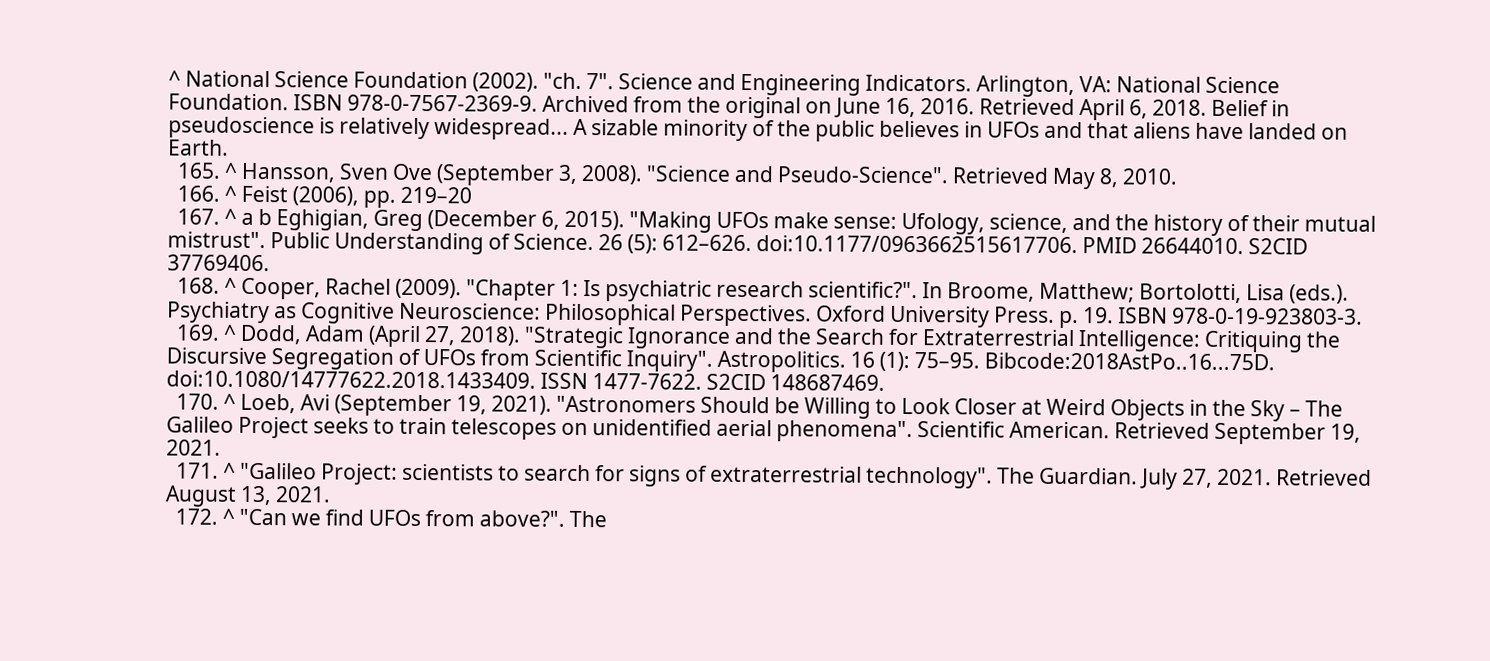^ National Science Foundation (2002). "ch. 7". Science and Engineering Indicators. Arlington, VA: National Science Foundation. ISBN 978-0-7567-2369-9. Archived from the original on June 16, 2016. Retrieved April 6, 2018. Belief in pseudoscience is relatively widespread... A sizable minority of the public believes in UFOs and that aliens have landed on Earth.
  165. ^ Hansson, Sven Ove (September 3, 2008). "Science and Pseudo-Science". Retrieved May 8, 2010.
  166. ^ Feist (2006), pp. 219–20
  167. ^ a b Eghigian, Greg (December 6, 2015). "Making UFOs make sense: Ufology, science, and the history of their mutual mistrust". Public Understanding of Science. 26 (5): 612–626. doi:10.1177/0963662515617706. PMID 26644010. S2CID 37769406.
  168. ^ Cooper, Rachel (2009). "Chapter 1: Is psychiatric research scientific?". In Broome, Matthew; Bortolotti, Lisa (eds.). Psychiatry as Cognitive Neuroscience: Philosophical Perspectives. Oxford University Press. p. 19. ISBN 978-0-19-923803-3.
  169. ^ Dodd, Adam (April 27, 2018). "Strategic Ignorance and the Search for Extraterrestrial Intelligence: Critiquing the Discursive Segregation of UFOs from Scientific Inquiry". Astropolitics. 16 (1): 75–95. Bibcode:2018AstPo..16...75D. doi:10.1080/14777622.2018.1433409. ISSN 1477-7622. S2CID 148687469.
  170. ^ Loeb, Avi (September 19, 2021). "Astronomers Should be Willing to Look Closer at Weird Objects in the Sky – The Galileo Project seeks to train telescopes on unidentified aerial phenomena". Scientific American. Retrieved September 19, 2021.
  171. ^ "Galileo Project: scientists to search for signs of extraterrestrial technology". The Guardian. July 27, 2021. Retrieved August 13, 2021.
  172. ^ "Can we find UFOs from above?". The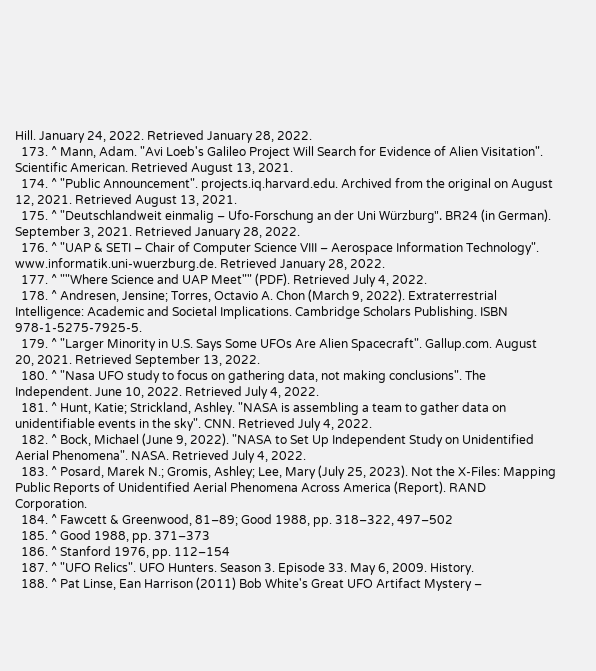Hill. January 24, 2022. Retrieved January 28, 2022.
  173. ^ Mann, Adam. "Avi Loeb's Galileo Project Will Search for Evidence of Alien Visitation". Scientific American. Retrieved August 13, 2021.
  174. ^ "Public Announcement". projects.iq.harvard.edu. Archived from the original on August 12, 2021. Retrieved August 13, 2021.
  175. ^ "Deutschlandweit einmalig – Ufo-Forschung an der Uni Würzburg". BR24 (in German). September 3, 2021. Retrieved January 28, 2022.
  176. ^ "UAP & SETI – Chair of Computer Science VIII – Aerospace Information Technology". www.informatik.uni-wuerzburg.de. Retrieved January 28, 2022.
  177. ^ ""Where Science and UAP Meet"" (PDF). Retrieved July 4, 2022.
  178. ^ Andresen, Jensine; Torres, Octavio A. Chon (March 9, 2022). Extraterrestrial Intelligence: Academic and Societal Implications. Cambridge Scholars Publishing. ISBN 978-1-5275-7925-5.
  179. ^ "Larger Minority in U.S. Says Some UFOs Are Alien Spacecraft". Gallup.com. August 20, 2021. Retrieved September 13, 2022.
  180. ^ "Nasa UFO study to focus on gathering data, not making conclusions". The Independent. June 10, 2022. Retrieved July 4, 2022.
  181. ^ Hunt, Katie; Strickland, Ashley. "NASA is assembling a team to gather data on unidentifiable events in the sky". CNN. Retrieved July 4, 2022.
  182. ^ Bock, Michael (June 9, 2022). "NASA to Set Up Independent Study on Unidentified Aerial Phenomena". NASA. Retrieved July 4, 2022.
  183. ^ Posard, Marek N.; Gromis, Ashley; Lee, Mary (July 25, 2023). Not the X-Files: Mapping Public Reports of Unidentified Aerial Phenomena Across America (Report). RAND Corporation.
  184. ^ Fawcett & Greenwood, 81–89; Good 1988, pp. 318–322, 497–502
  185. ^ Good 1988, pp. 371–373
  186. ^ Stanford 1976, pp. 112–154
  187. ^ "UFO Relics". UFO Hunters. Season 3. Episode 33. May 6, 2009. History.
  188. ^ Pat Linse, Ean Harrison (2011) Bob White's Great UFO Artifact Mystery –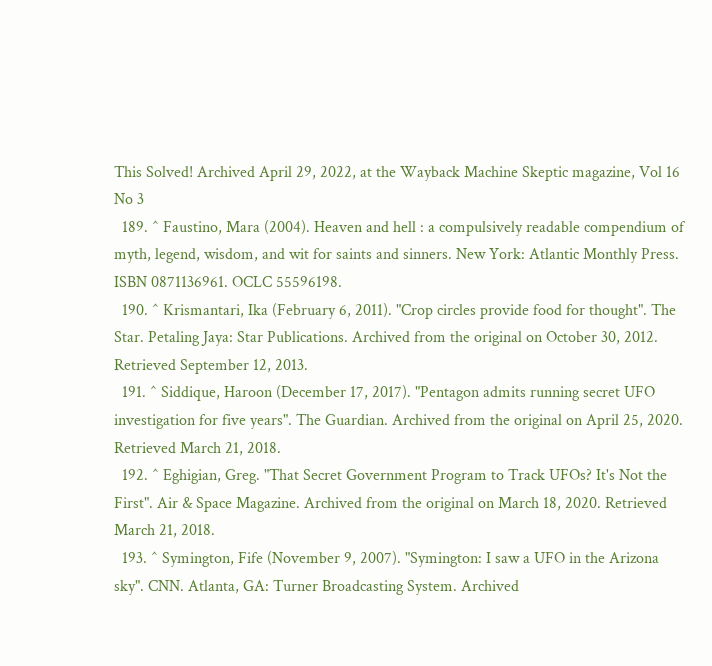This Solved! Archived April 29, 2022, at the Wayback Machine Skeptic magazine, Vol 16 No 3
  189. ^ Faustino, Mara (2004). Heaven and hell : a compulsively readable compendium of myth, legend, wisdom, and wit for saints and sinners. New York: Atlantic Monthly Press. ISBN 0871136961. OCLC 55596198.
  190. ^ Krismantari, Ika (February 6, 2011). "Crop circles provide food for thought". The Star. Petaling Jaya: Star Publications. Archived from the original on October 30, 2012. Retrieved September 12, 2013.
  191. ^ Siddique, Haroon (December 17, 2017). "Pentagon admits running secret UFO investigation for five years". The Guardian. Archived from the original on April 25, 2020. Retrieved March 21, 2018.
  192. ^ Eghigian, Greg. "That Secret Government Program to Track UFOs? It's Not the First". Air & Space Magazine. Archived from the original on March 18, 2020. Retrieved March 21, 2018.
  193. ^ Symington, Fife (November 9, 2007). "Symington: I saw a UFO in the Arizona sky". CNN. Atlanta, GA: Turner Broadcasting System. Archived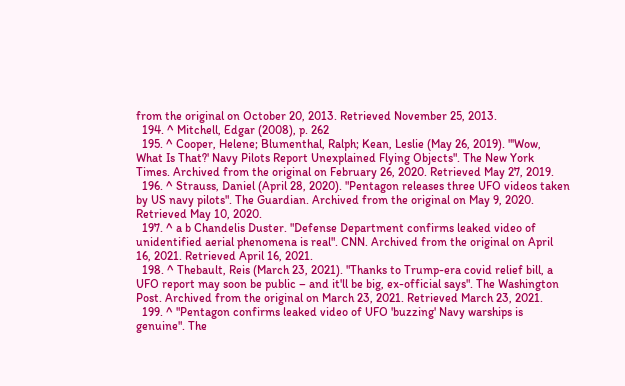from the original on October 20, 2013. Retrieved November 25, 2013.
  194. ^ Mitchell, Edgar (2008), p. 262
  195. ^ Cooper, Helene; Blumenthal, Ralph; Kean, Leslie (May 26, 2019). "'Wow, What Is That?' Navy Pilots Report Unexplained Flying Objects". The New York Times. Archived from the original on February 26, 2020. Retrieved May 27, 2019.
  196. ^ Strauss, Daniel (April 28, 2020). "Pentagon releases three UFO videos taken by US navy pilots". The Guardian. Archived from the original on May 9, 2020. Retrieved May 10, 2020.
  197. ^ a b Chandelis Duster. "Defense Department confirms leaked video of unidentified aerial phenomena is real". CNN. Archived from the original on April 16, 2021. Retrieved April 16, 2021.
  198. ^ Thebault, Reis (March 23, 2021). "Thanks to Trump-era covid relief bill, a UFO report may soon be public – and it'll be big, ex-official says". The Washington Post. Archived from the original on March 23, 2021. Retrieved March 23, 2021.
  199. ^ "Pentagon confirms leaked video of UFO 'buzzing' Navy warships is genuine". The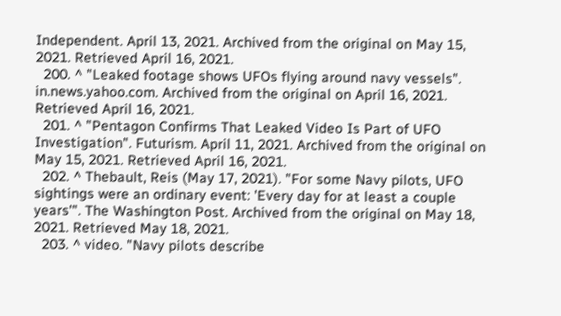Independent. April 13, 2021. Archived from the original on May 15, 2021. Retrieved April 16, 2021.
  200. ^ "Leaked footage shows UFOs flying around navy vessels". in.news.yahoo.com. Archived from the original on April 16, 2021. Retrieved April 16, 2021.
  201. ^ "Pentagon Confirms That Leaked Video Is Part of UFO Investigation". Futurism. April 11, 2021. Archived from the original on May 15, 2021. Retrieved April 16, 2021.
  202. ^ Thebault, Reis (May 17, 2021). "For some Navy pilots, UFO sightings were an ordinary event: 'Every day for at least a couple years'". The Washington Post. Archived from the original on May 18, 2021. Retrieved May 18, 2021.
  203. ^ video. "Navy pilots describe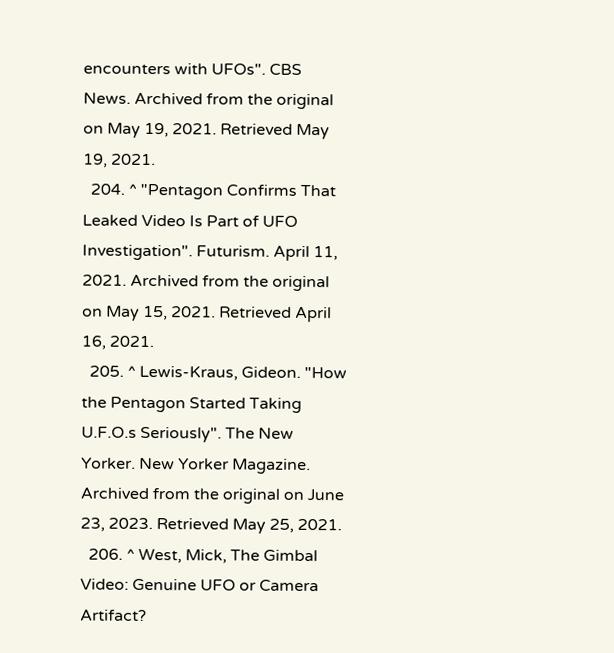encounters with UFOs". CBS News. Archived from the original on May 19, 2021. Retrieved May 19, 2021.
  204. ^ "Pentagon Confirms That Leaked Video Is Part of UFO Investigation". Futurism. April 11, 2021. Archived from the original on May 15, 2021. Retrieved April 16, 2021.
  205. ^ Lewis-Kraus, Gideon. "How the Pentagon Started Taking U.F.O.s Seriously". The New Yorker. New Yorker Magazine. Archived from the original on June 23, 2023. Retrieved May 25, 2021.
  206. ^ West, Mick, The Gimbal Video: Genuine UFO or Camera Artifact?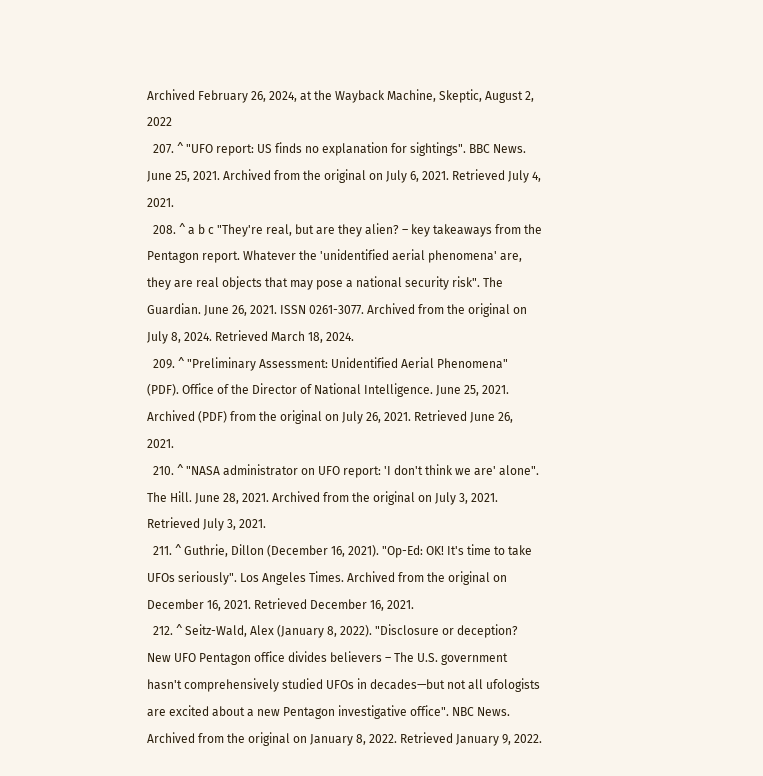Archived February 26, 2024, at the Wayback Machine, Skeptic, August 2, 2022
  207. ^ "UFO report: US finds no explanation for sightings". BBC News. June 25, 2021. Archived from the original on July 6, 2021. Retrieved July 4, 2021.
  208. ^ a b c "They're real, but are they alien? – key takeaways from the Pentagon report. Whatever the 'unidentified aerial phenomena' are, they are real objects that may pose a national security risk". The Guardian. June 26, 2021. ISSN 0261-3077. Archived from the original on July 8, 2024. Retrieved March 18, 2024.
  209. ^ "Preliminary Assessment: Unidentified Aerial Phenomena" (PDF). Office of the Director of National Intelligence. June 25, 2021. Archived (PDF) from the original on July 26, 2021. Retrieved June 26, 2021.
  210. ^ "NASA administrator on UFO report: 'I don't think we are' alone". The Hill. June 28, 2021. Archived from the original on July 3, 2021. Retrieved July 3, 2021.
  211. ^ Guthrie, Dillon (December 16, 2021). "Op-Ed: OK! It's time to take UFOs seriously". Los Angeles Times. Archived from the original on December 16, 2021. Retrieved December 16, 2021.
  212. ^ Seitz-Wald, Alex (January 8, 2022). "Disclosure or deception? New UFO Pentagon office divides believers – The U.S. government hasn't comprehensively studied UFOs in decades—but not all ufologists are excited about a new Pentagon investigative office". NBC News. Archived from the original on January 8, 2022. Retrieved January 9, 2022.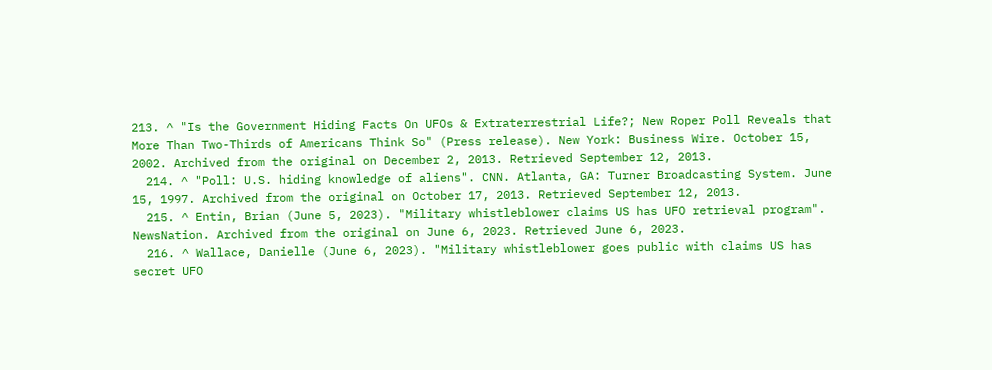213. ^ "Is the Government Hiding Facts On UFOs & Extraterrestrial Life?; New Roper Poll Reveals that More Than Two-Thirds of Americans Think So" (Press release). New York: Business Wire. October 15, 2002. Archived from the original on December 2, 2013. Retrieved September 12, 2013.
  214. ^ "Poll: U.S. hiding knowledge of aliens". CNN. Atlanta, GA: Turner Broadcasting System. June 15, 1997. Archived from the original on October 17, 2013. Retrieved September 12, 2013.
  215. ^ Entin, Brian (June 5, 2023). "Military whistleblower claims US has UFO retrieval program". NewsNation. Archived from the original on June 6, 2023. Retrieved June 6, 2023.
  216. ^ Wallace, Danielle (June 6, 2023). "Military whistleblower goes public with claims US has secret UFO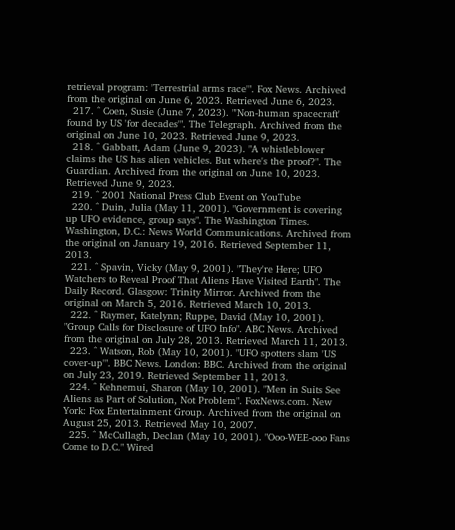retrieval program: 'Terrestrial arms race'". Fox News. Archived from the original on June 6, 2023. Retrieved June 6, 2023.
  217. ^ Coen, Susie (June 7, 2023). "'Non-human spacecraft' found by US 'for decades'". The Telegraph. Archived from the original on June 10, 2023. Retrieved June 9, 2023.
  218. ^ Gabbatt, Adam (June 9, 2023). "A whistleblower claims the US has alien vehicles. But where's the proof?". The Guardian. Archived from the original on June 10, 2023. Retrieved June 9, 2023.
  219. ^ 2001 National Press Club Event on YouTube
  220. ^ Duin, Julia (May 11, 2001). "Government is covering up UFO evidence, group says". The Washington Times. Washington, D.C.: News World Communications. Archived from the original on January 19, 2016. Retrieved September 11, 2013.
  221. ^ Spavin, Vicky (May 9, 2001). "They're Here; UFO Watchers to Reveal Proof That Aliens Have Visited Earth". The Daily Record. Glasgow: Trinity Mirror. Archived from the original on March 5, 2016. Retrieved March 10, 2013.
  222. ^ Raymer, Katelynn; Ruppe, David (May 10, 2001). "Group Calls for Disclosure of UFO Info". ABC News. Archived from the original on July 28, 2013. Retrieved March 11, 2013.
  223. ^ Watson, Rob (May 10, 2001). "UFO spotters slam 'US cover-up'". BBC News. London: BBC. Archived from the original on July 23, 2019. Retrieved September 11, 2013.
  224. ^ Kehnemui, Sharon (May 10, 2001). "Men in Suits See Aliens as Part of Solution, Not Problem". FoxNews.com. New York: Fox Entertainment Group. Archived from the original on August 25, 2013. Retrieved May 10, 2007.
  225. ^ McCullagh, Declan (May 10, 2001). "Ooo-WEE-ooo Fans Come to D.C." Wired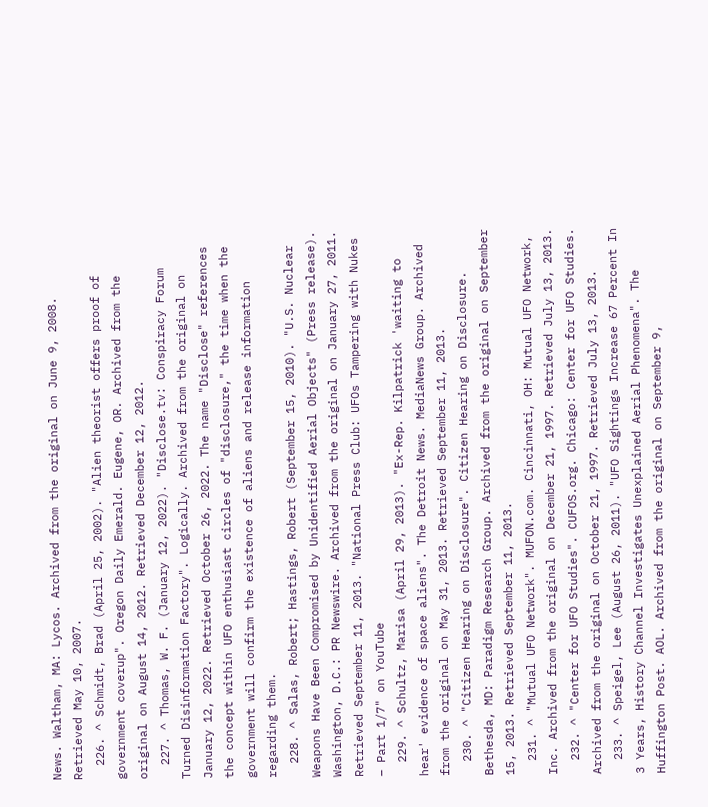News. Waltham, MA: Lycos. Archived from the original on June 9, 2008. Retrieved May 10, 2007.
  226. ^ Schmidt, Brad (April 25, 2002). "Alien theorist offers proof of government coverup". Oregon Daily Emerald. Eugene, OR. Archived from the original on August 14, 2012. Retrieved December 12, 2012.
  227. ^ Thomas, W. F. (January 12, 2022). "Disclose.tv: Conspiracy Forum Turned Disinformation Factory". Logically. Archived from the original on January 12, 2022. Retrieved October 26, 2022. The name "Disclose" references the concept within UFO enthusiast circles of "disclosure," the time when the government will confirm the existence of aliens and release information regarding them.
  228. ^ Salas, Robert; Hastings, Robert (September 15, 2010). "U.S. Nuclear Weapons Have Been Compromised by Unidentified Aerial Objects" (Press release). Washington, D.C.: PR Newswire. Archived from the original on January 27, 2011. Retrieved September 11, 2013. "National Press Club: UFOs Tampering with Nukes – Part 1/7" on YouTube
  229. ^ Schultz, Marisa (April 29, 2013). "Ex-Rep. Kilpatrick 'waiting to hear' evidence of space aliens". The Detroit News. MediaNews Group. Archived from the original on May 31, 2013. Retrieved September 11, 2013.
  230. ^ "Citizen Hearing on Disclosure". Citizen Hearing on Disclosure. Bethesda, MD: Paradigm Research Group. Archived from the original on September 15, 2013. Retrieved September 11, 2013.
  231. ^ "Mutual UFO Network". MUFON.com. Cincinnati, OH: Mutual UFO Network, Inc. Archived from the original on December 21, 1997. Retrieved July 13, 2013.
  232. ^ "Center for UFO Studies". CUFOS.org. Chicago: Center for UFO Studies. Archived from the original on October 21, 1997. Retrieved July 13, 2013.
  233. ^ Speigel, Lee (August 26, 2011). "UFO Sightings Increase 67 Percent In 3 Years, History Channel Investigates Unexplained Aerial Phenomena". The Huffington Post. AOL. Archived from the original on September 9,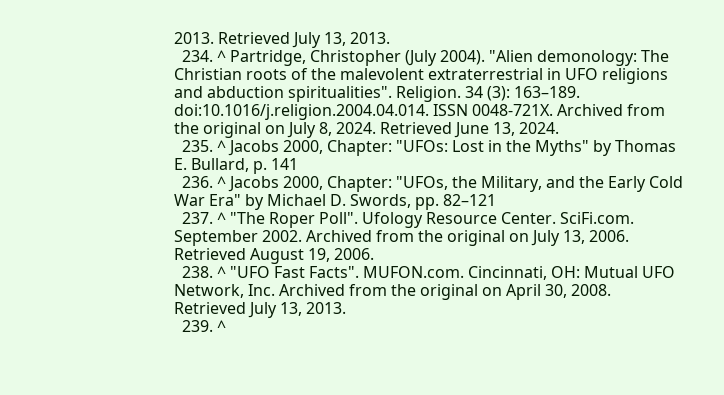2013. Retrieved July 13, 2013.
  234. ^ Partridge, Christopher (July 2004). "Alien demonology: The Christian roots of the malevolent extraterrestrial in UFO religions and abduction spiritualities". Religion. 34 (3): 163–189. doi:10.1016/j.religion.2004.04.014. ISSN 0048-721X. Archived from the original on July 8, 2024. Retrieved June 13, 2024.
  235. ^ Jacobs 2000, Chapter: "UFOs: Lost in the Myths" by Thomas E. Bullard, p. 141
  236. ^ Jacobs 2000, Chapter: "UFOs, the Military, and the Early Cold War Era" by Michael D. Swords, pp. 82–121
  237. ^ "The Roper Poll". Ufology Resource Center. SciFi.com. September 2002. Archived from the original on July 13, 2006. Retrieved August 19, 2006.
  238. ^ "UFO Fast Facts". MUFON.com. Cincinnati, OH: Mutual UFO Network, Inc. Archived from the original on April 30, 2008. Retrieved July 13, 2013.
  239. ^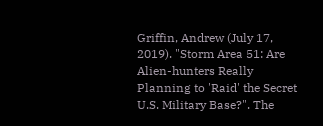Griffin, Andrew (July 17, 2019). "Storm Area 51: Are Alien-hunters Really Planning to 'Raid' the Secret U.S. Military Base?". The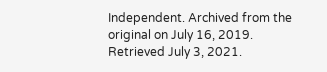Independent. Archived from the original on July 16, 2019. Retrieved July 3, 2021.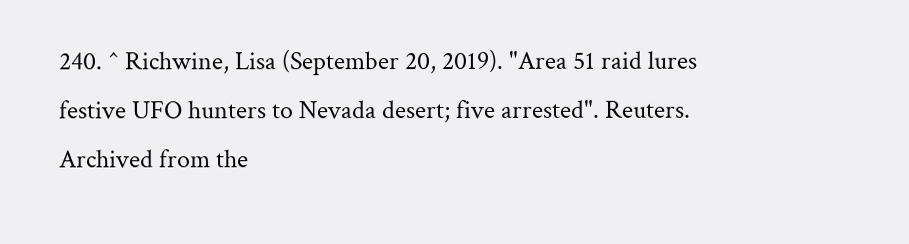240. ^ Richwine, Lisa (September 20, 2019). "Area 51 raid lures festive UFO hunters to Nevada desert; five arrested". Reuters. Archived from the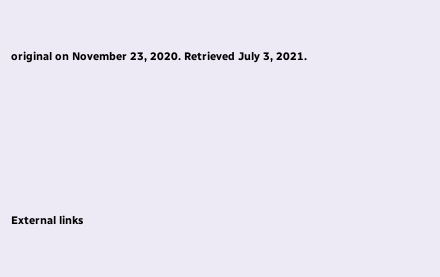original on November 23, 2020. Retrieved July 3, 2021.







External links